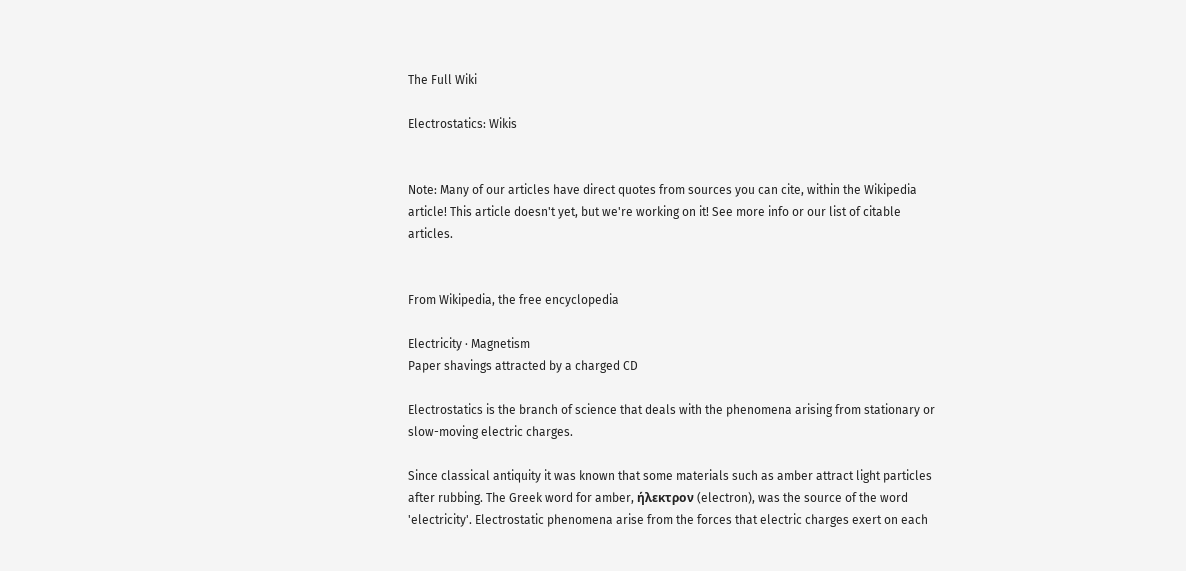The Full Wiki

Electrostatics: Wikis


Note: Many of our articles have direct quotes from sources you can cite, within the Wikipedia article! This article doesn't yet, but we're working on it! See more info or our list of citable articles.


From Wikipedia, the free encyclopedia

Electricity · Magnetism
Paper shavings attracted by a charged CD

Electrostatics is the branch of science that deals with the phenomena arising from stationary or slow-moving electric charges.

Since classical antiquity it was known that some materials such as amber attract light particles after rubbing. The Greek word for amber, ήλεκτρον (electron), was the source of the word 'electricity'. Electrostatic phenomena arise from the forces that electric charges exert on each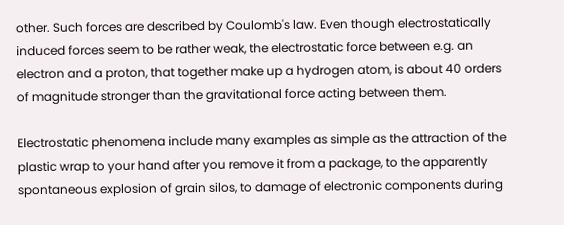other. Such forces are described by Coulomb's law. Even though electrostatically induced forces seem to be rather weak, the electrostatic force between e.g. an electron and a proton, that together make up a hydrogen atom, is about 40 orders of magnitude stronger than the gravitational force acting between them.

Electrostatic phenomena include many examples as simple as the attraction of the plastic wrap to your hand after you remove it from a package, to the apparently spontaneous explosion of grain silos, to damage of electronic components during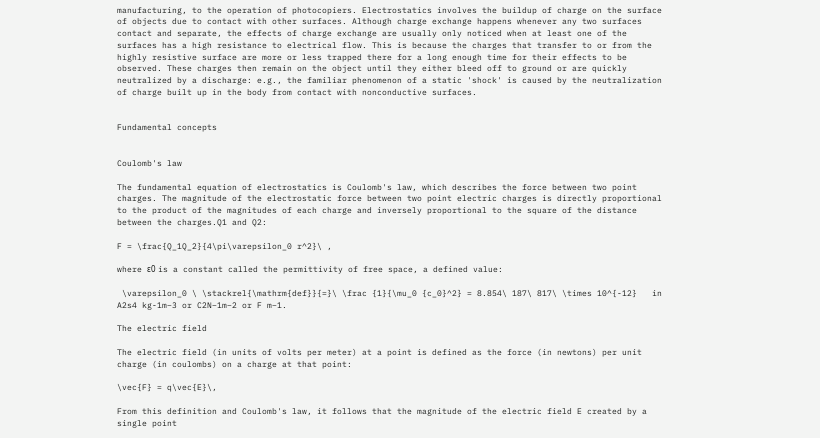manufacturing, to the operation of photocopiers. Electrostatics involves the buildup of charge on the surface of objects due to contact with other surfaces. Although charge exchange happens whenever any two surfaces contact and separate, the effects of charge exchange are usually only noticed when at least one of the surfaces has a high resistance to electrical flow. This is because the charges that transfer to or from the highly resistive surface are more or less trapped there for a long enough time for their effects to be observed. These charges then remain on the object until they either bleed off to ground or are quickly neutralized by a discharge: e.g., the familiar phenomenon of a static 'shock' is caused by the neutralization of charge built up in the body from contact with nonconductive surfaces.


Fundamental concepts


Coulomb's law

The fundamental equation of electrostatics is Coulomb's law, which describes the force between two point charges. The magnitude of the electrostatic force between two point electric charges is directly proportional to the product of the magnitudes of each charge and inversely proportional to the square of the distance between the charges.Q1 and Q2:

F = \frac{Q_1Q_2}{4\pi\varepsilon_0 r^2}\ ,

where ε0 is a constant called the permittivity of free space, a defined value:

 \varepsilon_0 \ \stackrel{\mathrm{def}}{=}\ \frac {1}{\mu_0 {c_0}^2} = 8.854\ 187\ 817\ \times 10^{-12}   in A2s4 kg-1m−3 or C2N−1m−2 or F m−1.

The electric field

The electric field (in units of volts per meter) at a point is defined as the force (in newtons) per unit charge (in coulombs) on a charge at that point:

\vec{F} = q\vec{E}\,

From this definition and Coulomb's law, it follows that the magnitude of the electric field E created by a single point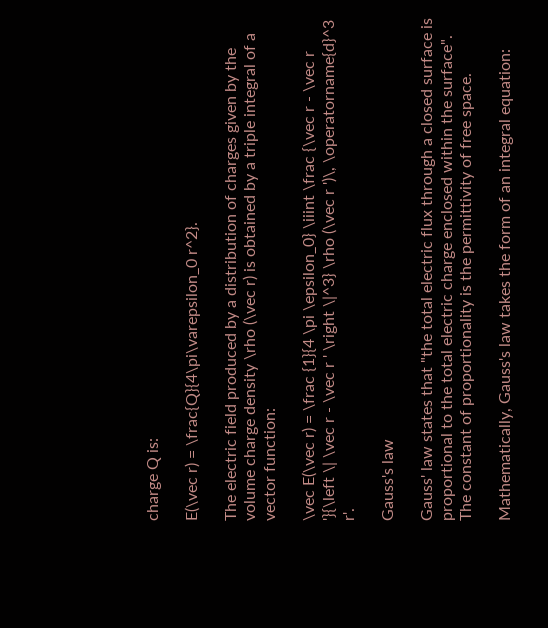charge Q is:

E(\vec r) = \frac{Q}{4\pi\varepsilon_0 r^2}.

The electric field produced by a distribution of charges given by the volume charge density \rho (\vec r) is obtained by a triple integral of a vector function:

\vec E(\vec r) = \frac {1}{4 \pi \epsilon_0} \iiint \frac {\vec r - \vec r '}{\left \| \vec r - \vec r ' \right \|^3} \rho (\vec r ')\, \operatorname{d}^3 r'.

Gauss's law

Gauss' law states that "the total electric flux through a closed surface is proportional to the total electric charge enclosed within the surface". The constant of proportionality is the permittivity of free space.

Mathematically, Gauss's law takes the form of an integral equation: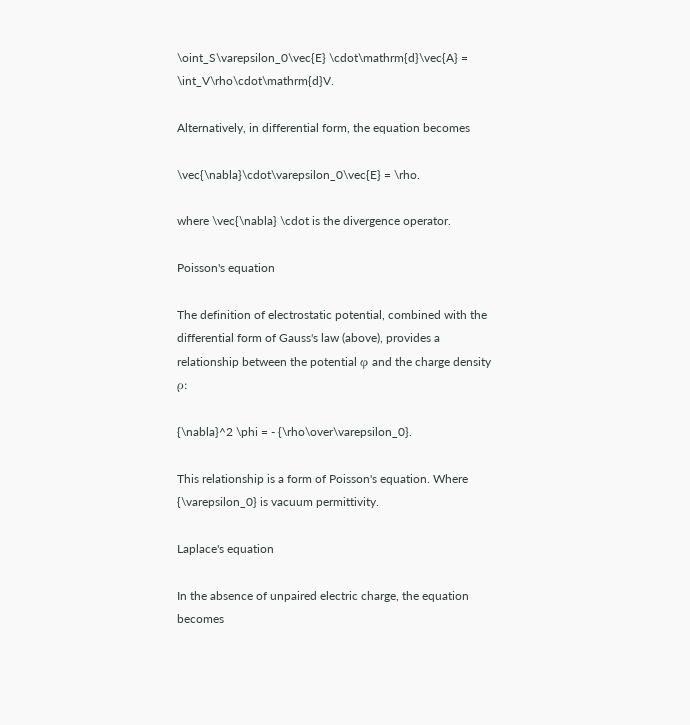\oint_S\varepsilon_0\vec{E} \cdot\mathrm{d}\vec{A} = \int_V\rho\cdot\mathrm{d}V.

Alternatively, in differential form, the equation becomes

\vec{\nabla}\cdot\varepsilon_0\vec{E} = \rho.

where \vec{\nabla} \cdot is the divergence operator.

Poisson's equation

The definition of electrostatic potential, combined with the differential form of Gauss's law (above), provides a relationship between the potential φ and the charge density ρ:

{\nabla}^2 \phi = - {\rho\over\varepsilon_0}.

This relationship is a form of Poisson's equation. Where {\varepsilon_0} is vacuum permittivity.

Laplace's equation

In the absence of unpaired electric charge, the equation becomes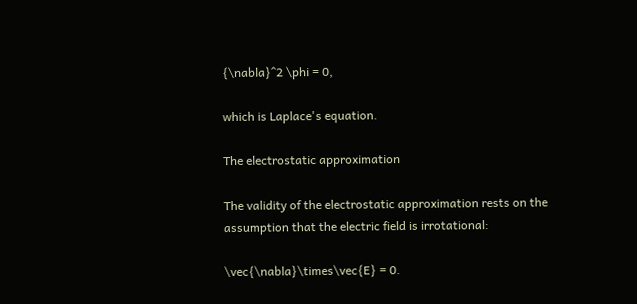{\nabla}^2 \phi = 0,

which is Laplace's equation.

The electrostatic approximation

The validity of the electrostatic approximation rests on the assumption that the electric field is irrotational:

\vec{\nabla}\times\vec{E} = 0.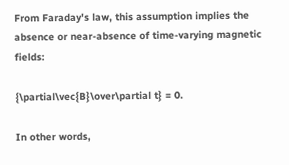From Faraday's law, this assumption implies the absence or near-absence of time-varying magnetic fields:

{\partial\vec{B}\over\partial t} = 0.

In other words,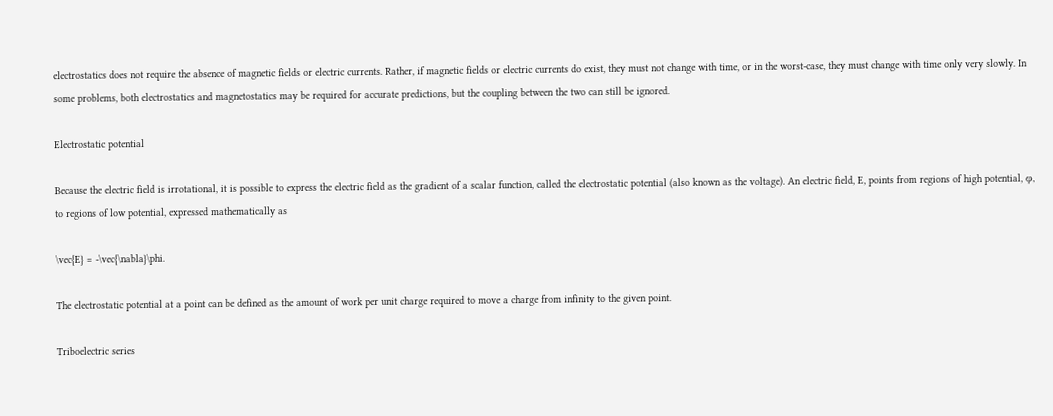electrostatics does not require the absence of magnetic fields or electric currents. Rather, if magnetic fields or electric currents do exist, they must not change with time, or in the worst-case, they must change with time only very slowly. In some problems, both electrostatics and magnetostatics may be required for accurate predictions, but the coupling between the two can still be ignored.

Electrostatic potential

Because the electric field is irrotational, it is possible to express the electric field as the gradient of a scalar function, called the electrostatic potential (also known as the voltage). An electric field, E, points from regions of high potential, φ, to regions of low potential, expressed mathematically as

\vec{E} = -\vec{\nabla}\phi.

The electrostatic potential at a point can be defined as the amount of work per unit charge required to move a charge from infinity to the given point.

Triboelectric series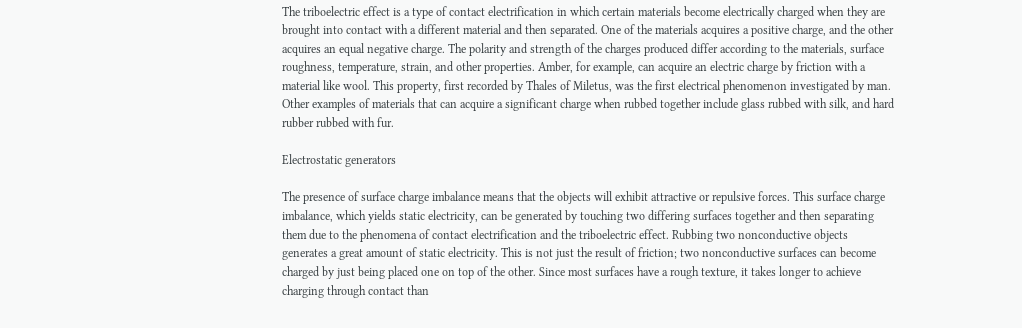The triboelectric effect is a type of contact electrification in which certain materials become electrically charged when they are brought into contact with a different material and then separated. One of the materials acquires a positive charge, and the other acquires an equal negative charge. The polarity and strength of the charges produced differ according to the materials, surface roughness, temperature, strain, and other properties. Amber, for example, can acquire an electric charge by friction with a material like wool. This property, first recorded by Thales of Miletus, was the first electrical phenomenon investigated by man. Other examples of materials that can acquire a significant charge when rubbed together include glass rubbed with silk, and hard rubber rubbed with fur.

Electrostatic generators

The presence of surface charge imbalance means that the objects will exhibit attractive or repulsive forces. This surface charge imbalance, which yields static electricity, can be generated by touching two differing surfaces together and then separating them due to the phenomena of contact electrification and the triboelectric effect. Rubbing two nonconductive objects generates a great amount of static electricity. This is not just the result of friction; two nonconductive surfaces can become charged by just being placed one on top of the other. Since most surfaces have a rough texture, it takes longer to achieve charging through contact than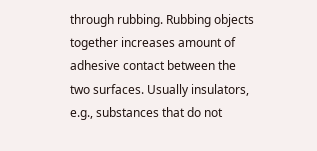through rubbing. Rubbing objects together increases amount of adhesive contact between the two surfaces. Usually insulators, e.g., substances that do not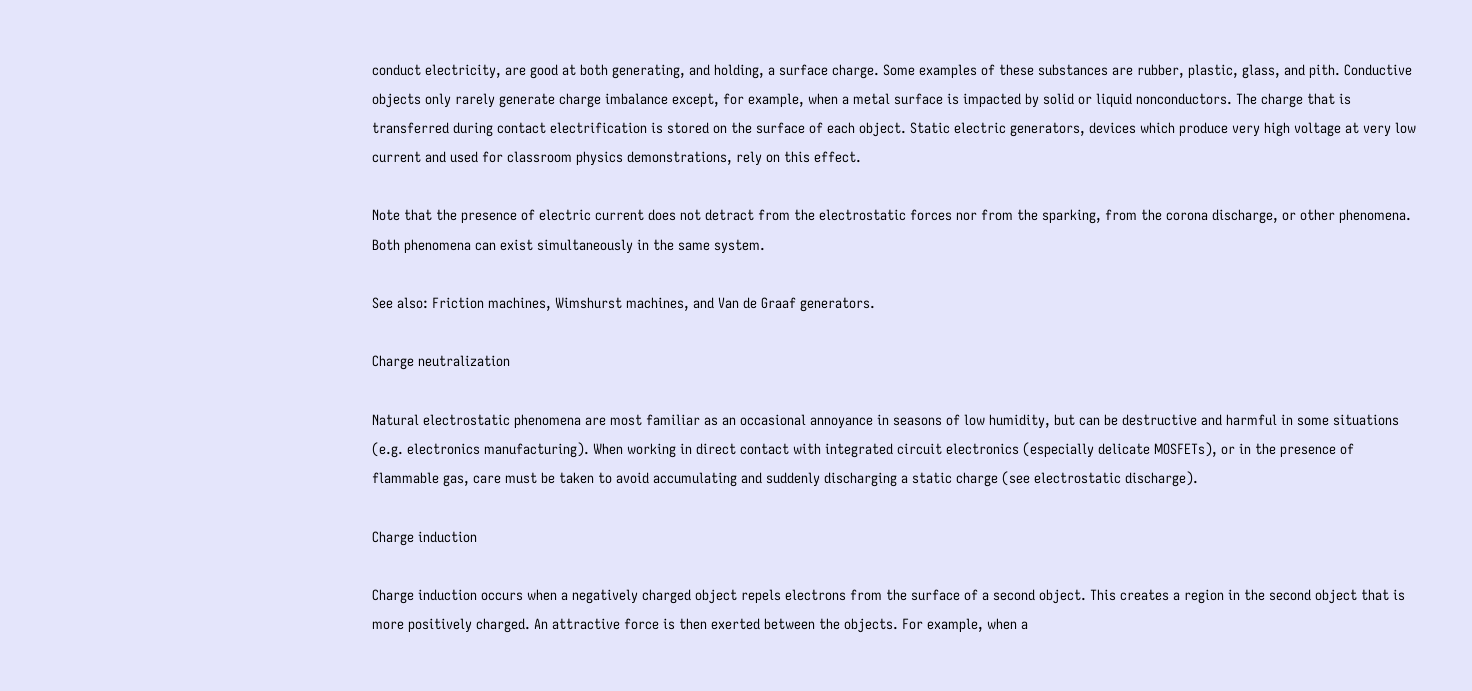conduct electricity, are good at both generating, and holding, a surface charge. Some examples of these substances are rubber, plastic, glass, and pith. Conductive objects only rarely generate charge imbalance except, for example, when a metal surface is impacted by solid or liquid nonconductors. The charge that is transferred during contact electrification is stored on the surface of each object. Static electric generators, devices which produce very high voltage at very low current and used for classroom physics demonstrations, rely on this effect.

Note that the presence of electric current does not detract from the electrostatic forces nor from the sparking, from the corona discharge, or other phenomena. Both phenomena can exist simultaneously in the same system.

See also: Friction machines, Wimshurst machines, and Van de Graaf generators.

Charge neutralization

Natural electrostatic phenomena are most familiar as an occasional annoyance in seasons of low humidity, but can be destructive and harmful in some situations (e.g. electronics manufacturing). When working in direct contact with integrated circuit electronics (especially delicate MOSFETs), or in the presence of flammable gas, care must be taken to avoid accumulating and suddenly discharging a static charge (see electrostatic discharge).

Charge induction

Charge induction occurs when a negatively charged object repels electrons from the surface of a second object. This creates a region in the second object that is more positively charged. An attractive force is then exerted between the objects. For example, when a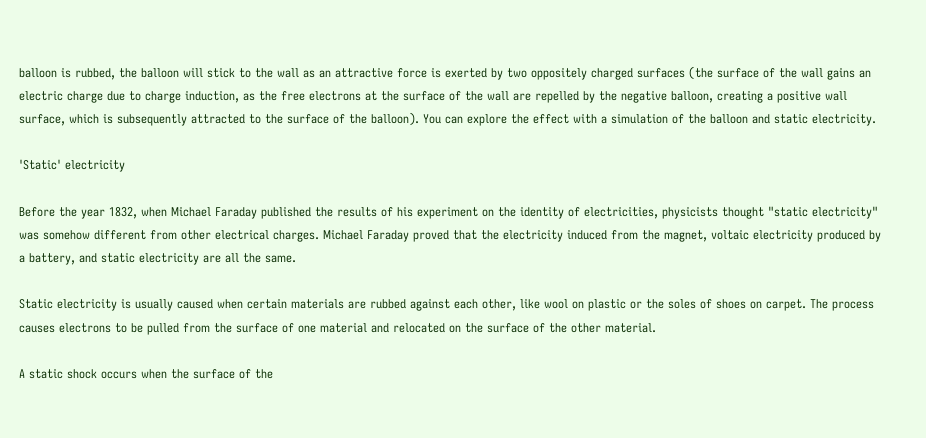balloon is rubbed, the balloon will stick to the wall as an attractive force is exerted by two oppositely charged surfaces (the surface of the wall gains an electric charge due to charge induction, as the free electrons at the surface of the wall are repelled by the negative balloon, creating a positive wall surface, which is subsequently attracted to the surface of the balloon). You can explore the effect with a simulation of the balloon and static electricity.

'Static' electricity

Before the year 1832, when Michael Faraday published the results of his experiment on the identity of electricities, physicists thought "static electricity" was somehow different from other electrical charges. Michael Faraday proved that the electricity induced from the magnet, voltaic electricity produced by a battery, and static electricity are all the same.

Static electricity is usually caused when certain materials are rubbed against each other, like wool on plastic or the soles of shoes on carpet. The process causes electrons to be pulled from the surface of one material and relocated on the surface of the other material.

A static shock occurs when the surface of the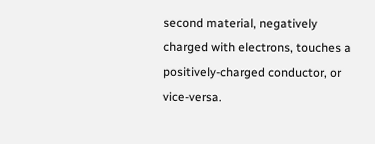second material, negatively charged with electrons, touches a positively-charged conductor, or vice-versa.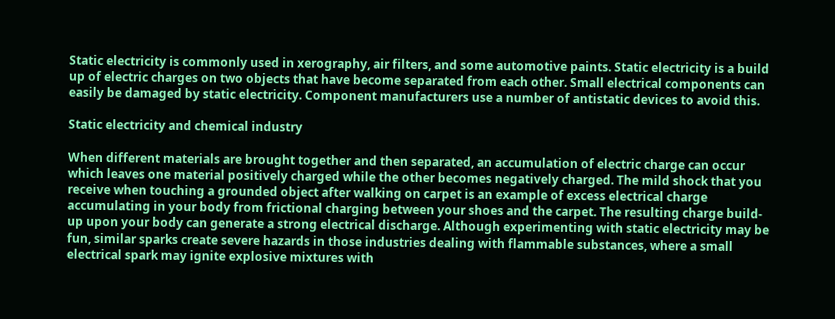Static electricity is commonly used in xerography, air filters, and some automotive paints. Static electricity is a build up of electric charges on two objects that have become separated from each other. Small electrical components can easily be damaged by static electricity. Component manufacturers use a number of antistatic devices to avoid this.

Static electricity and chemical industry

When different materials are brought together and then separated, an accumulation of electric charge can occur which leaves one material positively charged while the other becomes negatively charged. The mild shock that you receive when touching a grounded object after walking on carpet is an example of excess electrical charge accumulating in your body from frictional charging between your shoes and the carpet. The resulting charge build-up upon your body can generate a strong electrical discharge. Although experimenting with static electricity may be fun, similar sparks create severe hazards in those industries dealing with flammable substances, where a small electrical spark may ignite explosive mixtures with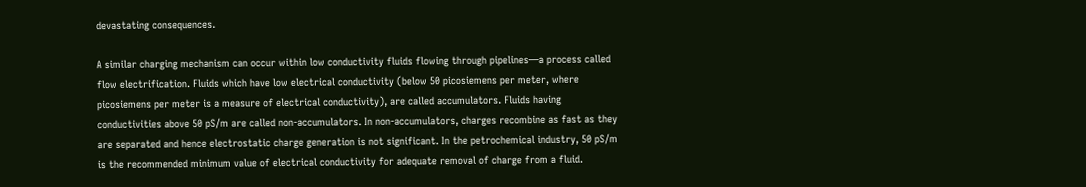devastating consequences.

A similar charging mechanism can occur within low conductivity fluids flowing through pipelines—a process called flow electrification. Fluids which have low electrical conductivity (below 50 picosiemens per meter, where picosiemens per meter is a measure of electrical conductivity), are called accumulators. Fluids having conductivities above 50 pS/m are called non-accumulators. In non-accumulators, charges recombine as fast as they are separated and hence electrostatic charge generation is not significant. In the petrochemical industry, 50 pS/m is the recommended minimum value of electrical conductivity for adequate removal of charge from a fluid.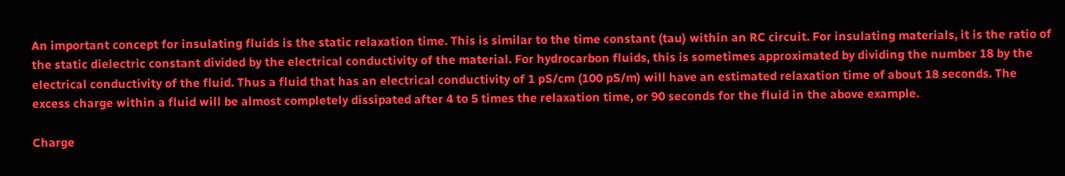An important concept for insulating fluids is the static relaxation time. This is similar to the time constant (tau) within an RC circuit. For insulating materials, it is the ratio of the static dielectric constant divided by the electrical conductivity of the material. For hydrocarbon fluids, this is sometimes approximated by dividing the number 18 by the electrical conductivity of the fluid. Thus a fluid that has an electrical conductivity of 1 pS/cm (100 pS/m) will have an estimated relaxation time of about 18 seconds. The excess charge within a fluid will be almost completely dissipated after 4 to 5 times the relaxation time, or 90 seconds for the fluid in the above example.

Charge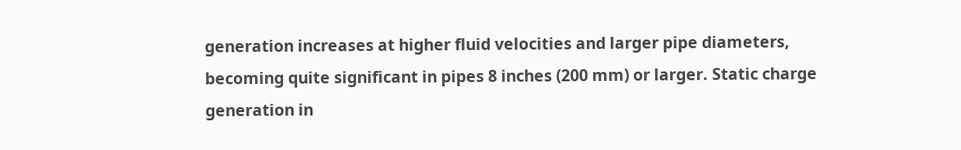generation increases at higher fluid velocities and larger pipe diameters, becoming quite significant in pipes 8 inches (200 mm) or larger. Static charge generation in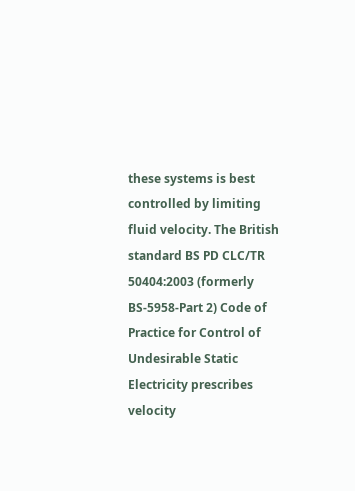these systems is best controlled by limiting fluid velocity. The British standard BS PD CLC/TR 50404:2003 (formerly BS-5958-Part 2) Code of Practice for Control of Undesirable Static Electricity prescribes velocity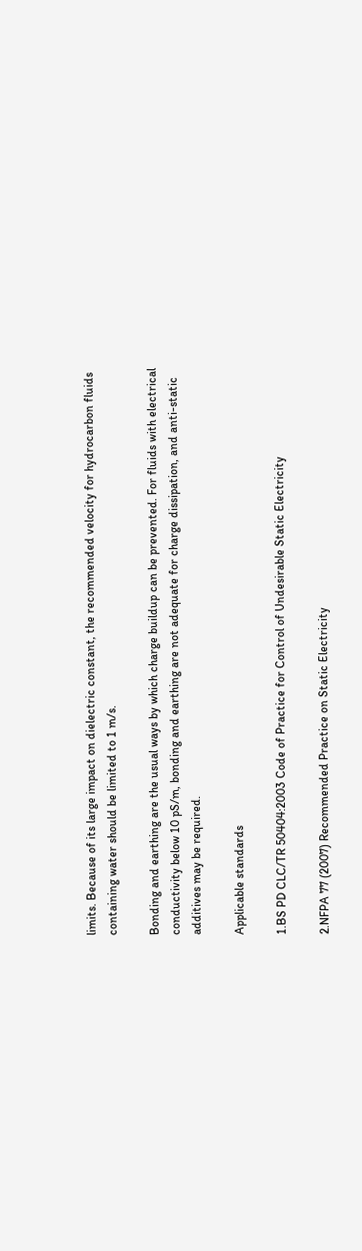limits. Because of its large impact on dielectric constant, the recommended velocity for hydrocarbon fluids containing water should be limited to 1 m/s.

Bonding and earthing are the usual ways by which charge buildup can be prevented. For fluids with electrical conductivity below 10 pS/m, bonding and earthing are not adequate for charge dissipation, and anti-static additives may be required.

Applicable standards

1.BS PD CLC/TR 50404:2003 Code of Practice for Control of Undesirable Static Electricity

2.NFPA 77 (2007) Recommended Practice on Static Electricity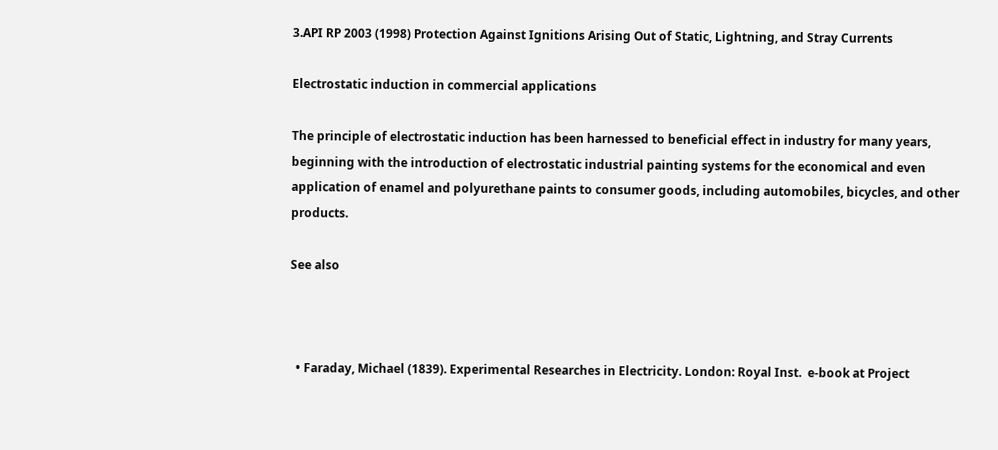3.API RP 2003 (1998) Protection Against Ignitions Arising Out of Static, Lightning, and Stray Currents

Electrostatic induction in commercial applications

The principle of electrostatic induction has been harnessed to beneficial effect in industry for many years, beginning with the introduction of electrostatic industrial painting systems for the economical and even application of enamel and polyurethane paints to consumer goods, including automobiles, bicycles, and other products.

See also



  • Faraday, Michael (1839). Experimental Researches in Electricity. London: Royal Inst.  e-book at Project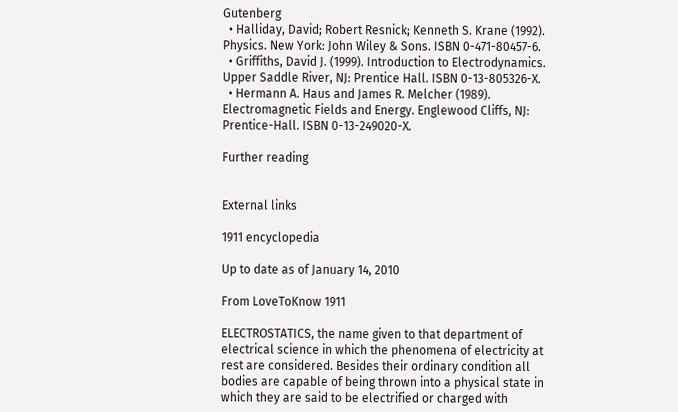Gutenberg
  • Halliday, David; Robert Resnick; Kenneth S. Krane (1992). Physics. New York: John Wiley & Sons. ISBN 0-471-80457-6.
  • Griffiths, David J. (1999). Introduction to Electrodynamics. Upper Saddle River, NJ: Prentice Hall. ISBN 0-13-805326-X.
  • Hermann A. Haus and James R. Melcher (1989). Electromagnetic Fields and Energy. Englewood Cliffs, NJ: Prentice-Hall. ISBN 0-13-249020-X.

Further reading


External links

1911 encyclopedia

Up to date as of January 14, 2010

From LoveToKnow 1911

ELECTROSTATICS, the name given to that department of electrical science in which the phenomena of electricity at rest are considered. Besides their ordinary condition all bodies are capable of being thrown into a physical state in which they are said to be electrified or charged with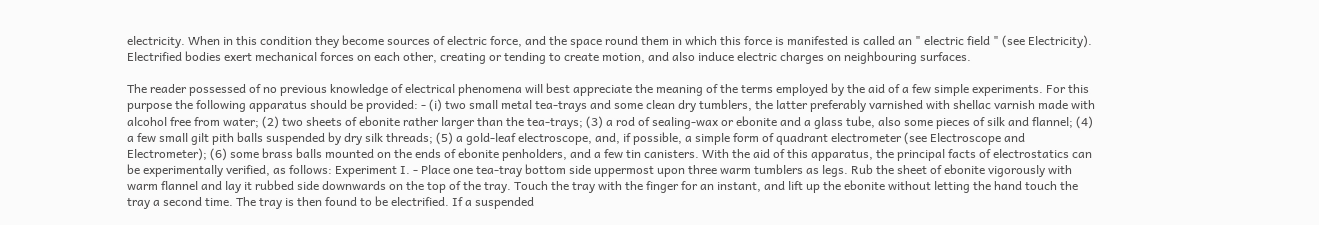electricity. When in this condition they become sources of electric force, and the space round them in which this force is manifested is called an " electric field " (see Electricity). Electrified bodies exert mechanical forces on each other, creating or tending to create motion, and also induce electric charges on neighbouring surfaces.

The reader possessed of no previous knowledge of electrical phenomena will best appreciate the meaning of the terms employed by the aid of a few simple experiments. For this purpose the following apparatus should be provided: - (i) two small metal tea-trays and some clean dry tumblers, the latter preferably varnished with shellac varnish made with alcohol free from water; (2) two sheets of ebonite rather larger than the tea-trays; (3) a rod of sealing-wax or ebonite and a glass tube, also some pieces of silk and flannel; (4) a few small gilt pith balls suspended by dry silk threads; (5) a gold-leaf electroscope, and, if possible, a simple form of quadrant electrometer (see Electroscope and Electrometer); (6) some brass balls mounted on the ends of ebonite penholders, and a few tin canisters. With the aid of this apparatus, the principal facts of electrostatics can be experimentally verified, as follows: Experiment I. - Place one tea-tray bottom side uppermost upon three warm tumblers as legs. Rub the sheet of ebonite vigorously with warm flannel and lay it rubbed side downwards on the top of the tray. Touch the tray with the finger for an instant, and lift up the ebonite without letting the hand touch the tray a second time. The tray is then found to be electrified. If a suspended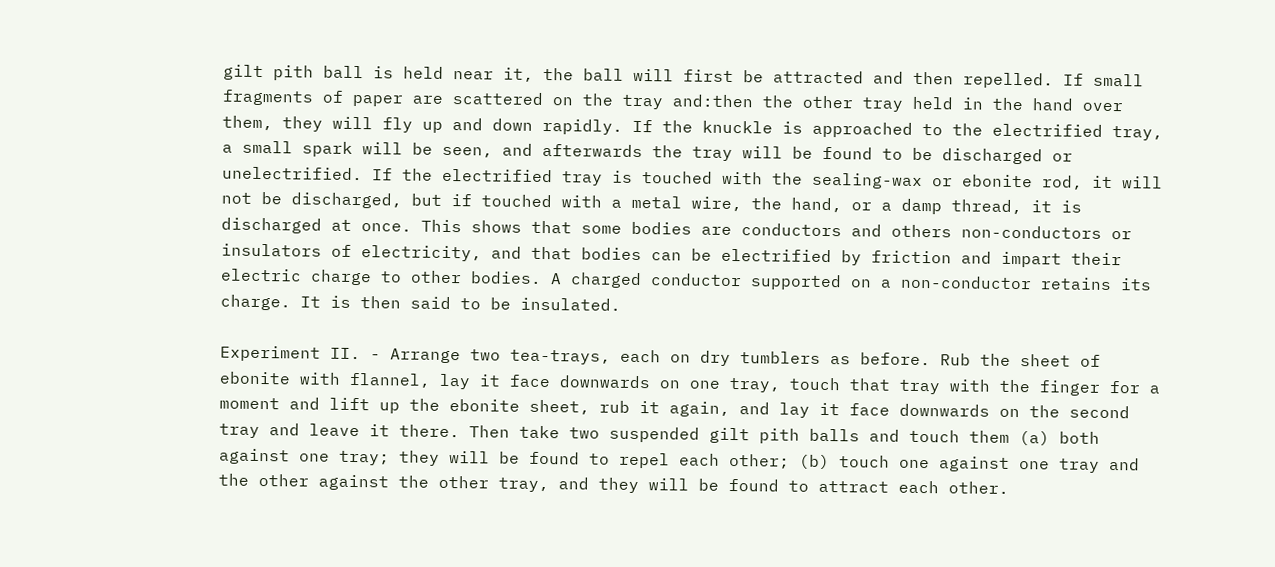gilt pith ball is held near it, the ball will first be attracted and then repelled. If small fragments of paper are scattered on the tray and:then the other tray held in the hand over them, they will fly up and down rapidly. If the knuckle is approached to the electrified tray, a small spark will be seen, and afterwards the tray will be found to be discharged or unelectrified. If the electrified tray is touched with the sealing-wax or ebonite rod, it will not be discharged, but if touched with a metal wire, the hand, or a damp thread, it is discharged at once. This shows that some bodies are conductors and others non-conductors or insulators of electricity, and that bodies can be electrified by friction and impart their electric charge to other bodies. A charged conductor supported on a non-conductor retains its charge. It is then said to be insulated.

Experiment II. - Arrange two tea-trays, each on dry tumblers as before. Rub the sheet of ebonite with flannel, lay it face downwards on one tray, touch that tray with the finger for a moment and lift up the ebonite sheet, rub it again, and lay it face downwards on the second tray and leave it there. Then take two suspended gilt pith balls and touch them (a) both against one tray; they will be found to repel each other; (b) touch one against one tray and the other against the other tray, and they will be found to attract each other.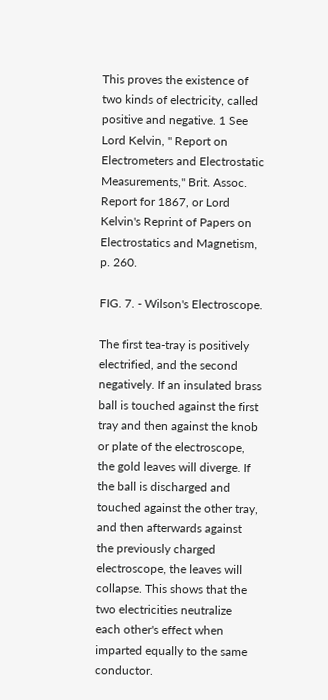This proves the existence of two kinds of electricity, called positive and negative. 1 See Lord Kelvin, " Report on Electrometers and Electrostatic Measurements," Brit. Assoc. Report for 1867, or Lord Kelvin's Reprint of Papers on Electrostatics and Magnetism, p. 260.

FIG. 7. - Wilson's Electroscope.

The first tea-tray is positively electrified, and the second negatively. If an insulated brass ball is touched against the first tray and then against the knob or plate of the electroscope, the gold leaves will diverge. If the ball is discharged and touched against the other tray, and then afterwards against the previously charged electroscope, the leaves will collapse. This shows that the two electricities neutralize each other's effect when imparted equally to the same conductor.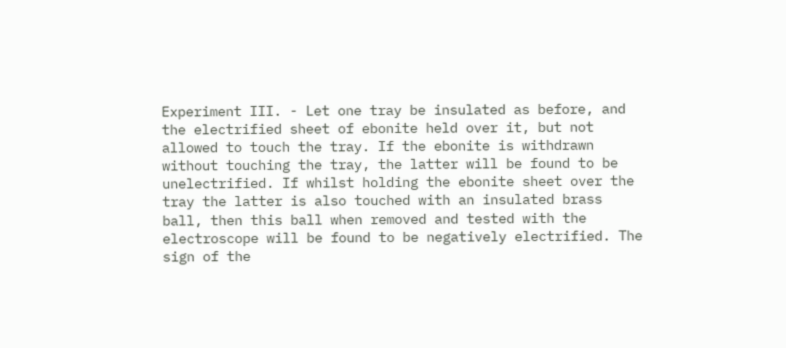Experiment III. - Let one tray be insulated as before, and the electrified sheet of ebonite held over it, but not allowed to touch the tray. If the ebonite is withdrawn without touching the tray, the latter will be found to be unelectrified. If whilst holding the ebonite sheet over the tray the latter is also touched with an insulated brass ball, then this ball when removed and tested with the electroscope will be found to be negatively electrified. The sign of the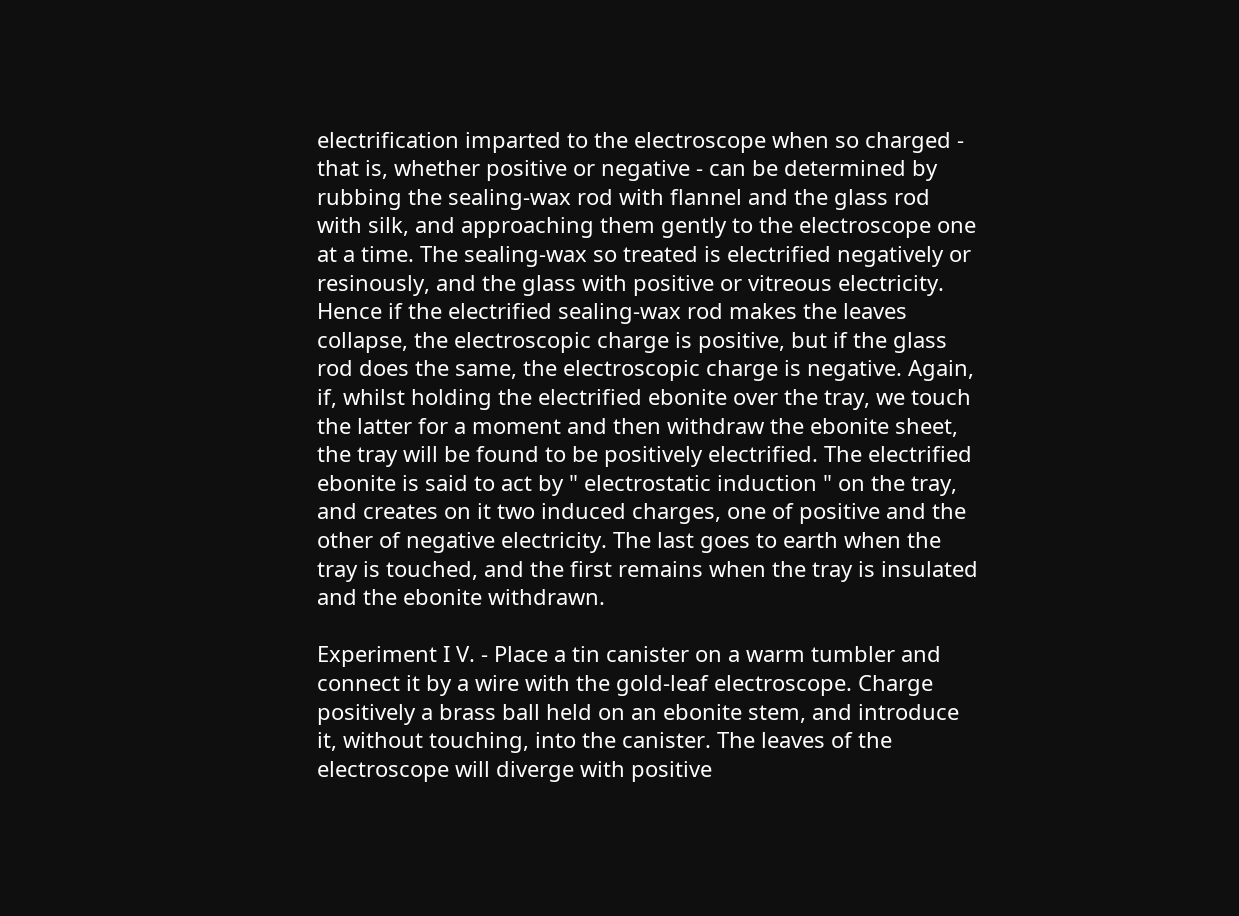electrification imparted to the electroscope when so charged - that is, whether positive or negative - can be determined by rubbing the sealing-wax rod with flannel and the glass rod with silk, and approaching them gently to the electroscope one at a time. The sealing-wax so treated is electrified negatively or resinously, and the glass with positive or vitreous electricity. Hence if the electrified sealing-wax rod makes the leaves collapse, the electroscopic charge is positive, but if the glass rod does the same, the electroscopic charge is negative. Again, if, whilst holding the electrified ebonite over the tray, we touch the latter for a moment and then withdraw the ebonite sheet, the tray will be found to be positively electrified. The electrified ebonite is said to act by " electrostatic induction " on the tray, and creates on it two induced charges, one of positive and the other of negative electricity. The last goes to earth when the tray is touched, and the first remains when the tray is insulated and the ebonite withdrawn.

Experiment I V. - Place a tin canister on a warm tumbler and connect it by a wire with the gold-leaf electroscope. Charge positively a brass ball held on an ebonite stem, and introduce it, without touching, into the canister. The leaves of the electroscope will diverge with positive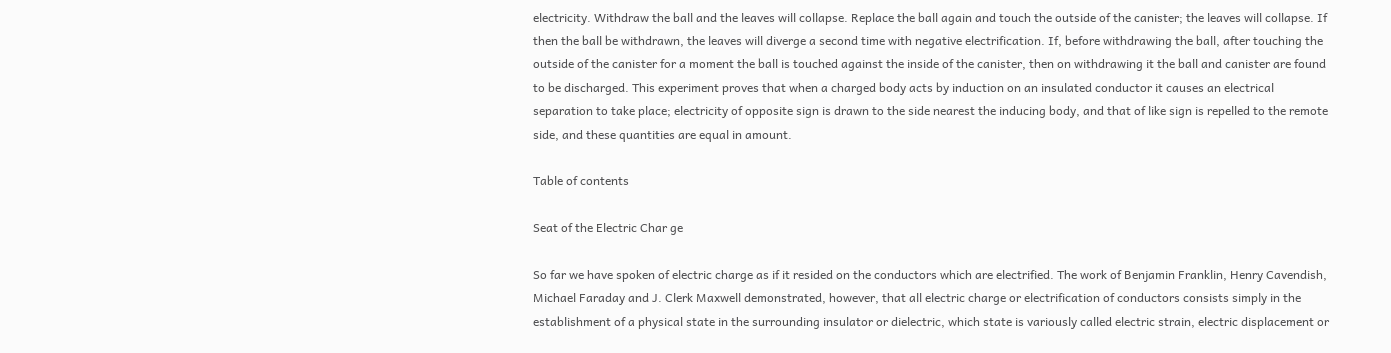electricity. Withdraw the ball and the leaves will collapse. Replace the ball again and touch the outside of the canister; the leaves will collapse. If then the ball be withdrawn, the leaves will diverge a second time with negative electrification. If, before withdrawing the ball, after touching the outside of the canister for a moment the ball is touched against the inside of the canister, then on withdrawing it the ball and canister are found to be discharged. This experiment proves that when a charged body acts by induction on an insulated conductor it causes an electrical separation to take place; electricity of opposite sign is drawn to the side nearest the inducing body, and that of like sign is repelled to the remote side, and these quantities are equal in amount.

Table of contents

Seat of the Electric Char ge

So far we have spoken of electric charge as if it resided on the conductors which are electrified. The work of Benjamin Franklin, Henry Cavendish, Michael Faraday and J. Clerk Maxwell demonstrated, however, that all electric charge or electrification of conductors consists simply in the establishment of a physical state in the surrounding insulator or dielectric, which state is variously called electric strain, electric displacement or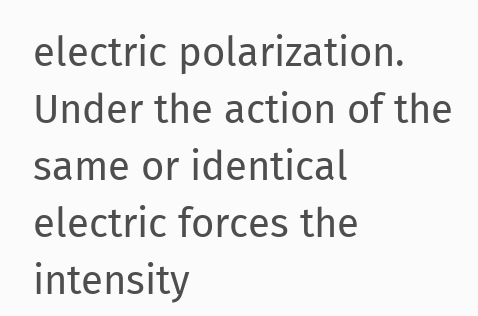electric polarization. Under the action of the same or identical electric forces the intensity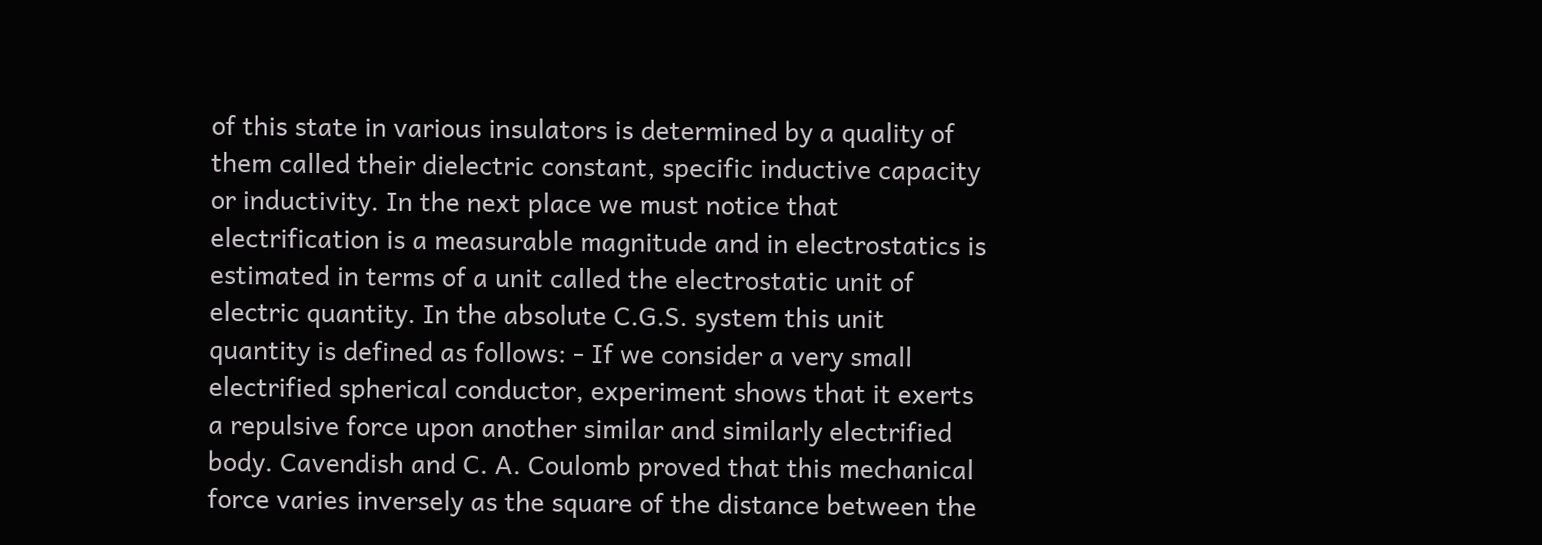of this state in various insulators is determined by a quality of them called their dielectric constant, specific inductive capacity or inductivity. In the next place we must notice that electrification is a measurable magnitude and in electrostatics is estimated in terms of a unit called the electrostatic unit of electric quantity. In the absolute C.G.S. system this unit quantity is defined as follows: - If we consider a very small electrified spherical conductor, experiment shows that it exerts a repulsive force upon another similar and similarly electrified body. Cavendish and C. A. Coulomb proved that this mechanical force varies inversely as the square of the distance between the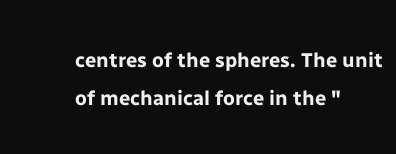centres of the spheres. The unit of mechanical force in the "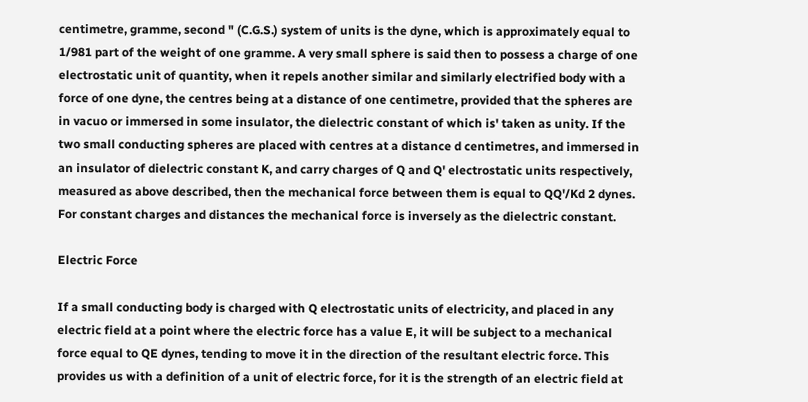centimetre, gramme, second " (C.G.S.) system of units is the dyne, which is approximately equal to 1/981 part of the weight of one gramme. A very small sphere is said then to possess a charge of one electrostatic unit of quantity, when it repels another similar and similarly electrified body with a force of one dyne, the centres being at a distance of one centimetre, provided that the spheres are in vacuo or immersed in some insulator, the dielectric constant of which is' taken as unity. If the two small conducting spheres are placed with centres at a distance d centimetres, and immersed in an insulator of dielectric constant K, and carry charges of Q and Q' electrostatic units respectively, measured as above described, then the mechanical force between them is equal to QQ'/Kd 2 dynes. For constant charges and distances the mechanical force is inversely as the dielectric constant.

Electric Force

If a small conducting body is charged with Q electrostatic units of electricity, and placed in any electric field at a point where the electric force has a value E, it will be subject to a mechanical force equal to QE dynes, tending to move it in the direction of the resultant electric force. This provides us with a definition of a unit of electric force, for it is the strength of an electric field at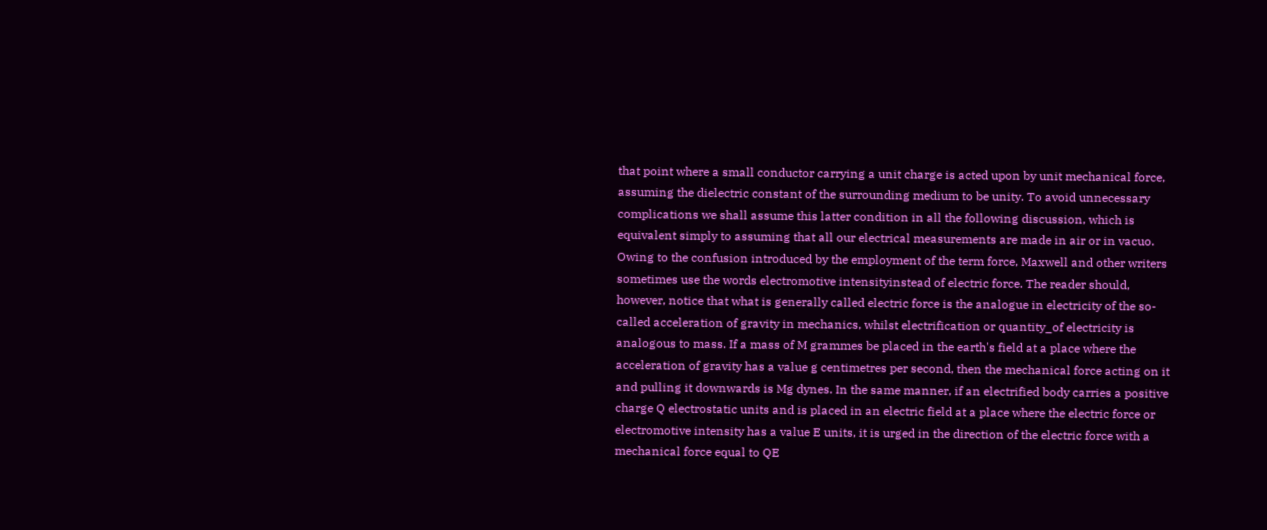that point where a small conductor carrying a unit charge is acted upon by unit mechanical force, assuming the dielectric constant of the surrounding medium to be unity. To avoid unnecessary complications we shall assume this latter condition in all the following discussion, which is equivalent simply to assuming that all our electrical measurements are made in air or in vacuo. Owing to the confusion introduced by the employment of the term force, Maxwell and other writers sometimes use the words electromotive intensityinstead of electric force. The reader should, however, notice that what is generally called electric force is the analogue in electricity of the so-called acceleration of gravity in mechanics, whilst electrification or quantity_of electricity is analogous to mass. If a mass of M grammes be placed in the earth's field at a place where the acceleration of gravity has a value g centimetres per second, then the mechanical force acting on it and pulling it downwards is Mg dynes. In the same manner, if an electrified body carries a positive charge Q electrostatic units and is placed in an electric field at a place where the electric force or electromotive intensity has a value E units, it is urged in the direction of the electric force with a mechanical force equal to QE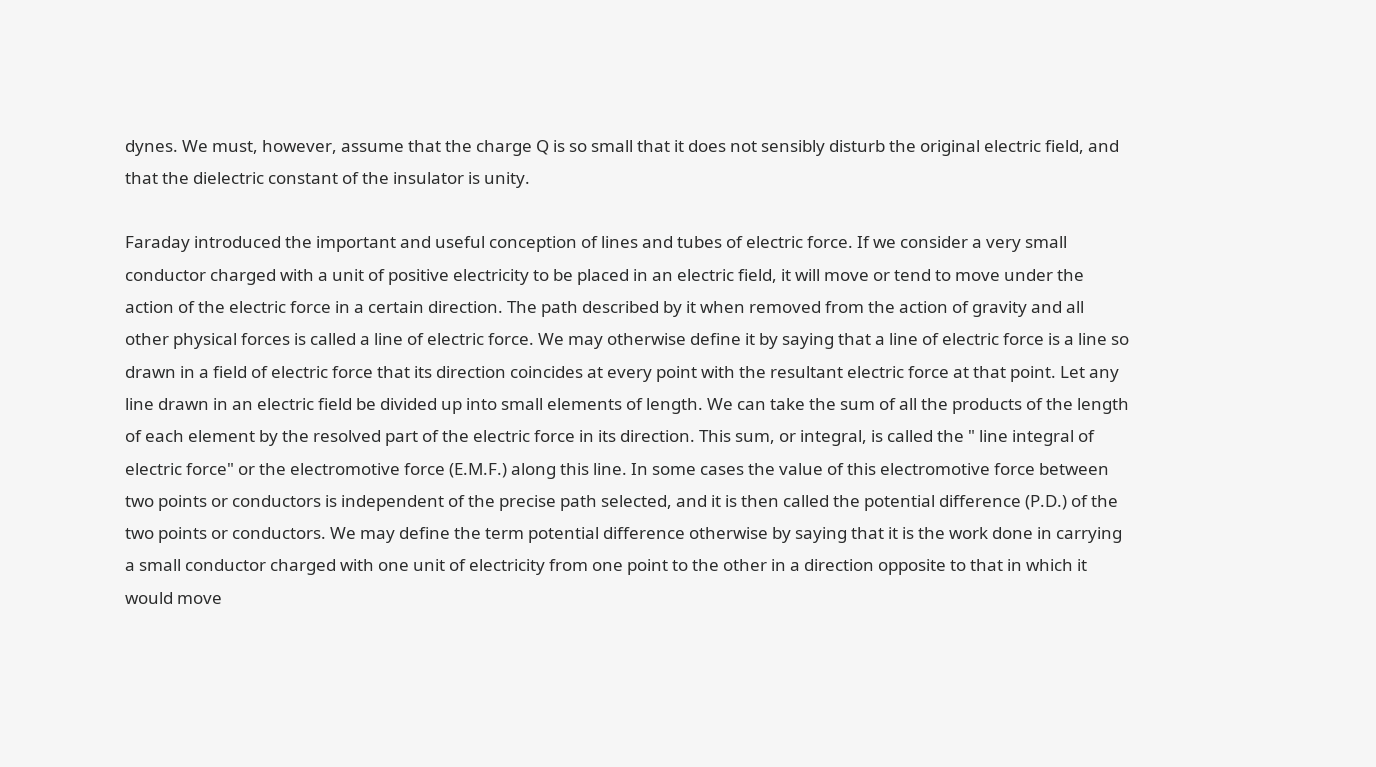dynes. We must, however, assume that the charge Q is so small that it does not sensibly disturb the original electric field, and that the dielectric constant of the insulator is unity.

Faraday introduced the important and useful conception of lines and tubes of electric force. If we consider a very small conductor charged with a unit of positive electricity to be placed in an electric field, it will move or tend to move under the action of the electric force in a certain direction. The path described by it when removed from the action of gravity and all other physical forces is called a line of electric force. We may otherwise define it by saying that a line of electric force is a line so drawn in a field of electric force that its direction coincides at every point with the resultant electric force at that point. Let any line drawn in an electric field be divided up into small elements of length. We can take the sum of all the products of the length of each element by the resolved part of the electric force in its direction. This sum, or integral, is called the " line integral of electric force" or the electromotive force (E.M.F.) along this line. In some cases the value of this electromotive force between two points or conductors is independent of the precise path selected, and it is then called the potential difference (P.D.) of the two points or conductors. We may define the term potential difference otherwise by saying that it is the work done in carrying a small conductor charged with one unit of electricity from one point to the other in a direction opposite to that in which it would move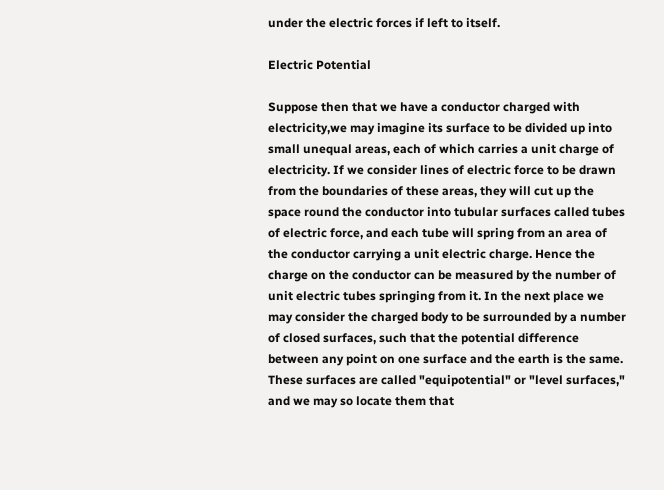under the electric forces if left to itself.

Electric Potential

Suppose then that we have a conductor charged with electricity,we may imagine its surface to be divided up into small unequal areas, each of which carries a unit charge of electricity. If we consider lines of electric force to be drawn from the boundaries of these areas, they will cut up the space round the conductor into tubular surfaces called tubes of electric force, and each tube will spring from an area of the conductor carrying a unit electric charge. Hence the charge on the conductor can be measured by the number of unit electric tubes springing from it. In the next place we may consider the charged body to be surrounded by a number of closed surfaces, such that the potential difference between any point on one surface and the earth is the same. These surfaces are called "equipotential" or "level surfaces," and we may so locate them that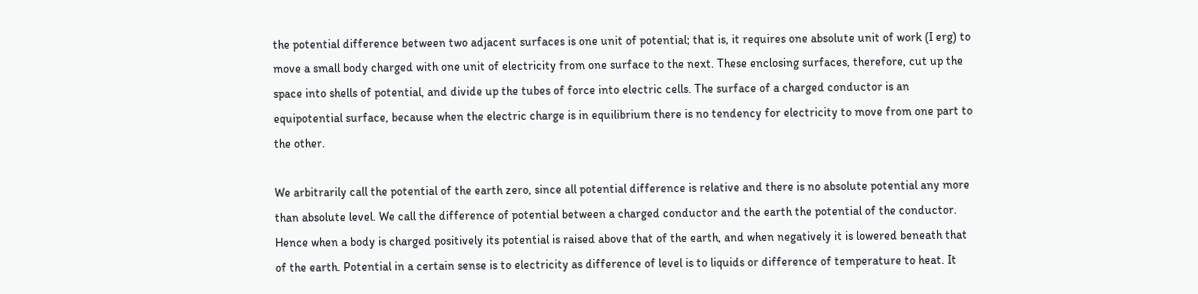the potential difference between two adjacent surfaces is one unit of potential; that is, it requires one absolute unit of work (I erg) to move a small body charged with one unit of electricity from one surface to the next. These enclosing surfaces, therefore, cut up the space into shells of potential, and divide up the tubes of force into electric cells. The surface of a charged conductor is an equipotential surface, because when the electric charge is in equilibrium there is no tendency for electricity to move from one part to the other.

We arbitrarily call the potential of the earth zero, since all potential difference is relative and there is no absolute potential any more than absolute level. We call the difference of potential between a charged conductor and the earth the potential of the conductor. Hence when a body is charged positively its potential is raised above that of the earth, and when negatively it is lowered beneath that of the earth. Potential in a certain sense is to electricity as difference of level is to liquids or difference of temperature to heat. It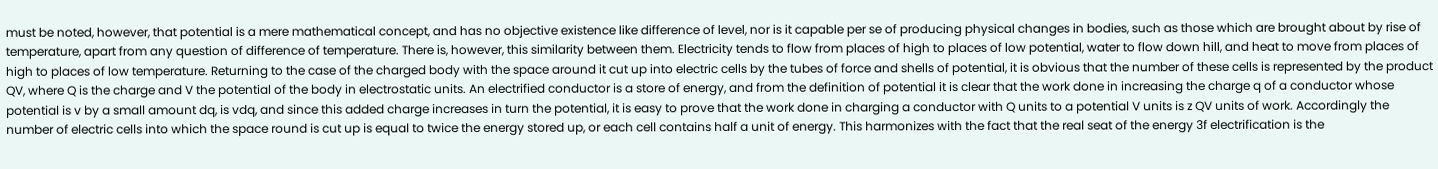must be noted, however, that potential is a mere mathematical concept, and has no objective existence like difference of level, nor is it capable per se of producing physical changes in bodies, such as those which are brought about by rise of temperature, apart from any question of difference of temperature. There is, however, this similarity between them. Electricity tends to flow from places of high to places of low potential, water to flow down hill, and heat to move from places of high to places of low temperature. Returning to the case of the charged body with the space around it cut up into electric cells by the tubes of force and shells of potential, it is obvious that the number of these cells is represented by the product QV, where Q is the charge and V the potential of the body in electrostatic units. An electrified conductor is a store of energy, and from the definition of potential it is clear that the work done in increasing the charge q of a conductor whose potential is v by a small amount dq, is vdq, and since this added charge increases in turn the potential, it is easy to prove that the work done in charging a conductor with Q units to a potential V units is z QV units of work. Accordingly the number of electric cells into which the space round is cut up is equal to twice the energy stored up, or each cell contains half a unit of energy. This harmonizes with the fact that the real seat of the energy 3f electrification is the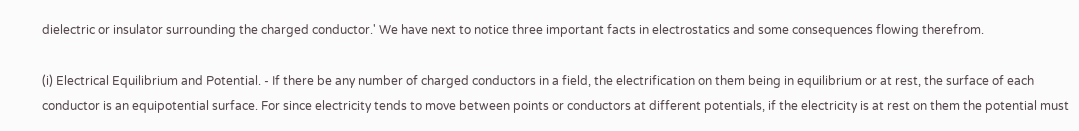dielectric or insulator surrounding the charged conductor.' We have next to notice three important facts in electrostatics and some consequences flowing therefrom.

(i) Electrical Equilibrium and Potential. - If there be any number of charged conductors in a field, the electrification on them being in equilibrium or at rest, the surface of each conductor is an equipotential surface. For since electricity tends to move between points or conductors at different potentials, if the electricity is at rest on them the potential must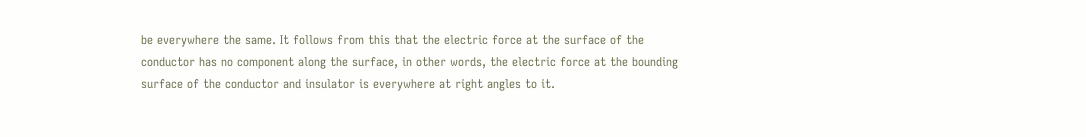be everywhere the same. It follows from this that the electric force at the surface of the conductor has no component along the surface, in other words, the electric force at the bounding surface of the conductor and insulator is everywhere at right angles to it.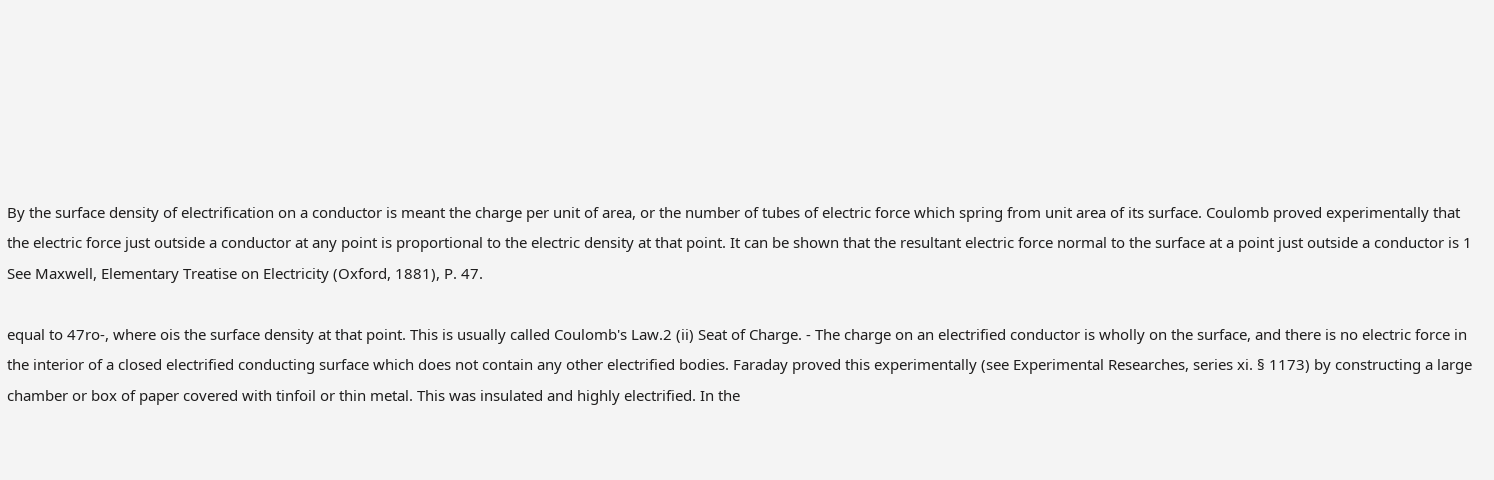By the surface density of electrification on a conductor is meant the charge per unit of area, or the number of tubes of electric force which spring from unit area of its surface. Coulomb proved experimentally that the electric force just outside a conductor at any point is proportional to the electric density at that point. It can be shown that the resultant electric force normal to the surface at a point just outside a conductor is 1 See Maxwell, Elementary Treatise on Electricity (Oxford, 1881), P. 47.

equal to 47ro-, where ois the surface density at that point. This is usually called Coulomb's Law.2 (ii) Seat of Charge. - The charge on an electrified conductor is wholly on the surface, and there is no electric force in the interior of a closed electrified conducting surface which does not contain any other electrified bodies. Faraday proved this experimentally (see Experimental Researches, series xi. § 1173) by constructing a large chamber or box of paper covered with tinfoil or thin metal. This was insulated and highly electrified. In the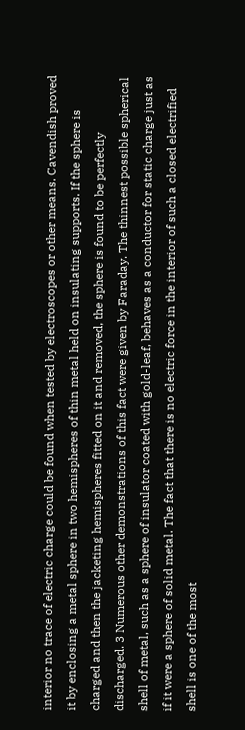interior no trace of electric charge could be found when tested by electroscopes or other means. Cavendish proved it by enclosing a metal sphere in two hemispheres of thin metal held on insulating supports. If the sphere is charged and then the jacketing hemispheres fitted on it and removed, the sphere is found to be perfectly discharged. 3 Numerous other demonstrations of this fact were given by Faraday. The thinnest possible spherical shell of metal, such as a sphere of insulator coated with gold-leaf, behaves as a conductor for static charge just as if it were a sphere of solid metal. The fact that there is no electric force in the interior of such a closed electrified shell is one of the most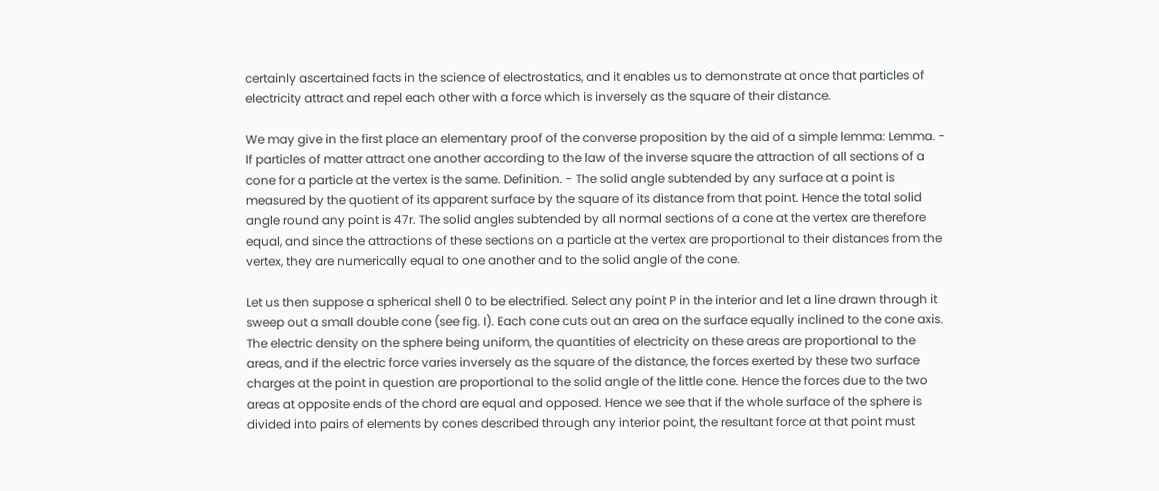certainly ascertained facts in the science of electrostatics, and it enables us to demonstrate at once that particles of electricity attract and repel each other with a force which is inversely as the square of their distance.

We may give in the first place an elementary proof of the converse proposition by the aid of a simple lemma: Lemma. - If particles of matter attract one another according to the law of the inverse square the attraction of all sections of a cone for a particle at the vertex is the same. Definition. - The solid angle subtended by any surface at a point is measured by the quotient of its apparent surface by the square of its distance from that point. Hence the total solid angle round any point is 47r. The solid angles subtended by all normal sections of a cone at the vertex are therefore equal, and since the attractions of these sections on a particle at the vertex are proportional to their distances from the vertex, they are numerically equal to one another and to the solid angle of the cone.

Let us then suppose a spherical shell 0 to be electrified. Select any point P in the interior and let a line drawn through it sweep out a small double cone (see fig. I). Each cone cuts out an area on the surface equally inclined to the cone axis. The electric density on the sphere being uniform, the quantities of electricity on these areas are proportional to the areas, and if the electric force varies inversely as the square of the distance, the forces exerted by these two surface charges at the point in question are proportional to the solid angle of the little cone. Hence the forces due to the two areas at opposite ends of the chord are equal and opposed. Hence we see that if the whole surface of the sphere is divided into pairs of elements by cones described through any interior point, the resultant force at that point must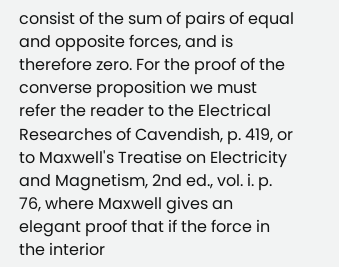consist of the sum of pairs of equal and opposite forces, and is therefore zero. For the proof of the converse proposition we must refer the reader to the Electrical Researches of Cavendish, p. 419, or to Maxwell's Treatise on Electricity and Magnetism, 2nd ed., vol. i. p. 76, where Maxwell gives an elegant proof that if the force in the interior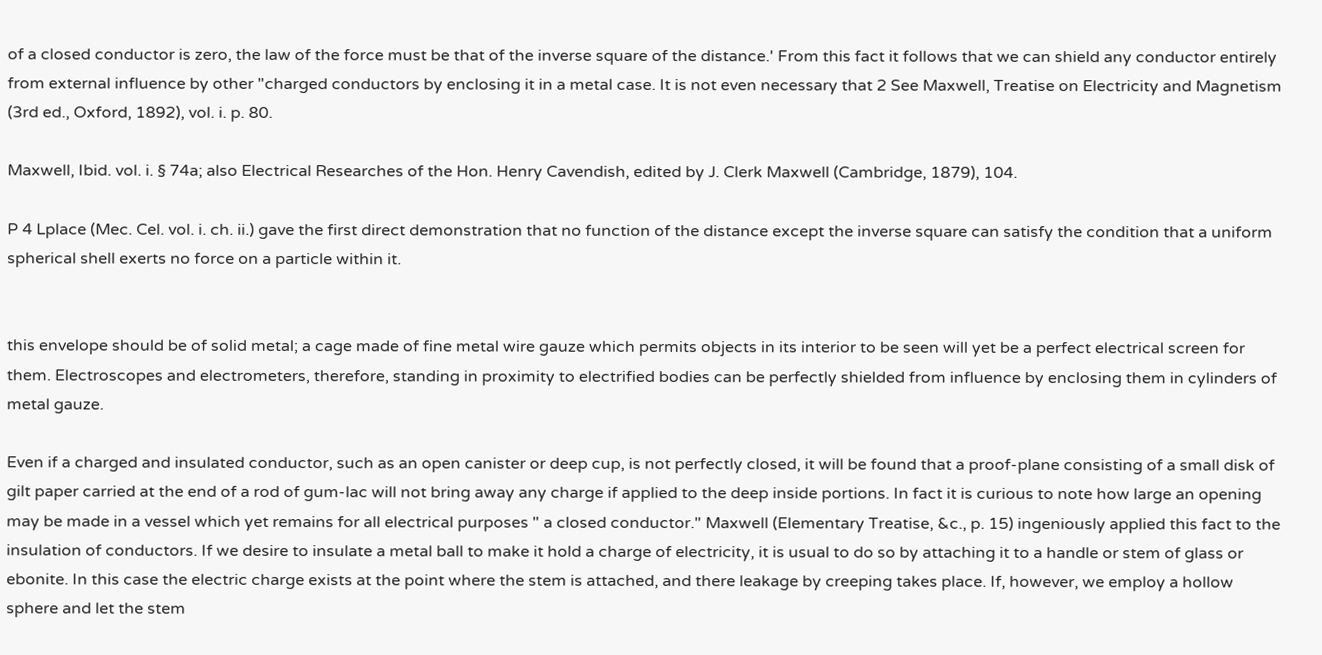of a closed conductor is zero, the law of the force must be that of the inverse square of the distance.' From this fact it follows that we can shield any conductor entirely from external influence by other "charged conductors by enclosing it in a metal case. It is not even necessary that 2 See Maxwell, Treatise on Electricity and Magnetism (3rd ed., Oxford, 1892), vol. i. p. 80.

Maxwell, Ibid. vol. i. § 74a; also Electrical Researches of the Hon. Henry Cavendish, edited by J. Clerk Maxwell (Cambridge, 1879), 104.

P 4 Lplace (Mec. Cel. vol. i. ch. ii.) gave the first direct demonstration that no function of the distance except the inverse square can satisfy the condition that a uniform spherical shell exerts no force on a particle within it.


this envelope should be of solid metal; a cage made of fine metal wire gauze which permits objects in its interior to be seen will yet be a perfect electrical screen for them. Electroscopes and electrometers, therefore, standing in proximity to electrified bodies can be perfectly shielded from influence by enclosing them in cylinders of metal gauze.

Even if a charged and insulated conductor, such as an open canister or deep cup, is not perfectly closed, it will be found that a proof-plane consisting of a small disk of gilt paper carried at the end of a rod of gum-lac will not bring away any charge if applied to the deep inside portions. In fact it is curious to note how large an opening may be made in a vessel which yet remains for all electrical purposes " a closed conductor." Maxwell (Elementary Treatise, &c., p. 15) ingeniously applied this fact to the insulation of conductors. If we desire to insulate a metal ball to make it hold a charge of electricity, it is usual to do so by attaching it to a handle or stem of glass or ebonite. In this case the electric charge exists at the point where the stem is attached, and there leakage by creeping takes place. If, however, we employ a hollow sphere and let the stem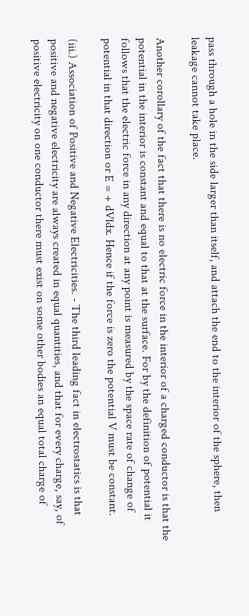pass through a hole in the side larger than itself, and attach the end to the interior of the sphere, then leakage cannot take place.

Another corollary of the fact that there is no electric force in the interior of a charged conductor is that the potential in the interior is constant and equal to that at the surface. For by the definition of potential it follows that the electric force in any direction at any point is measured by the space rate of change of potential in that direction or E = + dVldx. Hence if the force is zero the potential V must be constant.

(iii.) Association of Positive and Negative Electricities. - The third leading fact in electrostatics is that positive and negative electricity are always created in equal quantities, and that for every charge, say, of positive electricity on one conductor there must exist on some other bodies an equal total charge of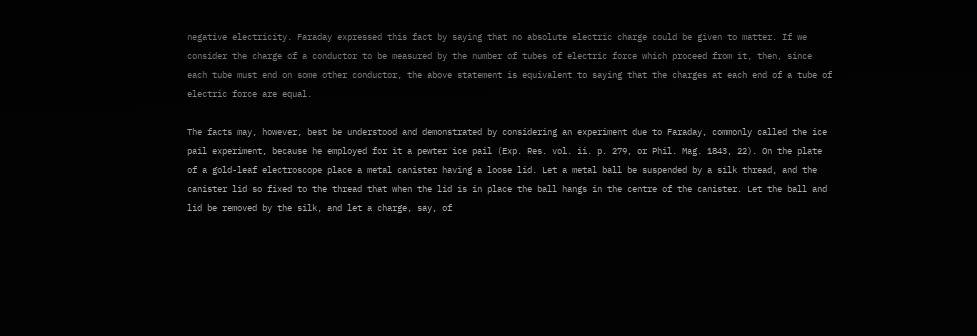negative electricity. Faraday expressed this fact by saying that no absolute electric charge could be given to matter. If we consider the charge of a conductor to be measured by the number of tubes of electric force which proceed from it, then, since each tube must end on some other conductor, the above statement is equivalent to saying that the charges at each end of a tube of electric force are equal.

The facts may, however, best be understood and demonstrated by considering an experiment due to Faraday, commonly called the ice pail experiment, because he employed for it a pewter ice pail (Exp. Res. vol. ii. p. 279, or Phil. Mag. 1843, 22). On the plate of a gold-leaf electroscope place a metal canister having a loose lid. Let a metal ball be suspended by a silk thread, and the canister lid so fixed to the thread that when the lid is in place the ball hangs in the centre of the canister. Let the ball and lid be removed by the silk, and let a charge, say, of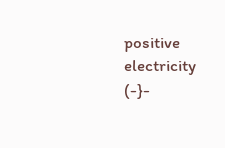positive electricity (-}-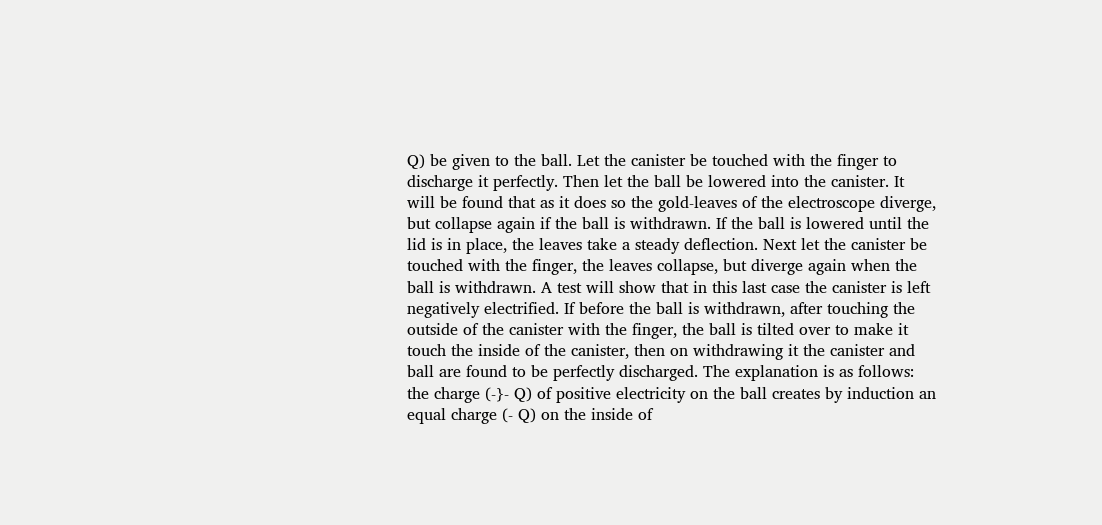Q) be given to the ball. Let the canister be touched with the finger to discharge it perfectly. Then let the ball be lowered into the canister. It will be found that as it does so the gold-leaves of the electroscope diverge, but collapse again if the ball is withdrawn. If the ball is lowered until the lid is in place, the leaves take a steady deflection. Next let the canister be touched with the finger, the leaves collapse, but diverge again when the ball is withdrawn. A test will show that in this last case the canister is left negatively electrified. If before the ball is withdrawn, after touching the outside of the canister with the finger, the ball is tilted over to make it touch the inside of the canister, then on withdrawing it the canister and ball are found to be perfectly discharged. The explanation is as follows: the charge (-}- Q) of positive electricity on the ball creates by induction an equal charge (- Q) on the inside of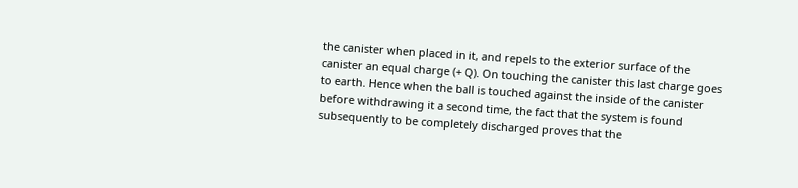the canister when placed in it, and repels to the exterior surface of the canister an equal charge (+ Q). On touching the canister this last charge goes to earth. Hence when the ball is touched against the inside of the canister before withdrawing it a second time, the fact that the system is found subsequently to be completely discharged proves that the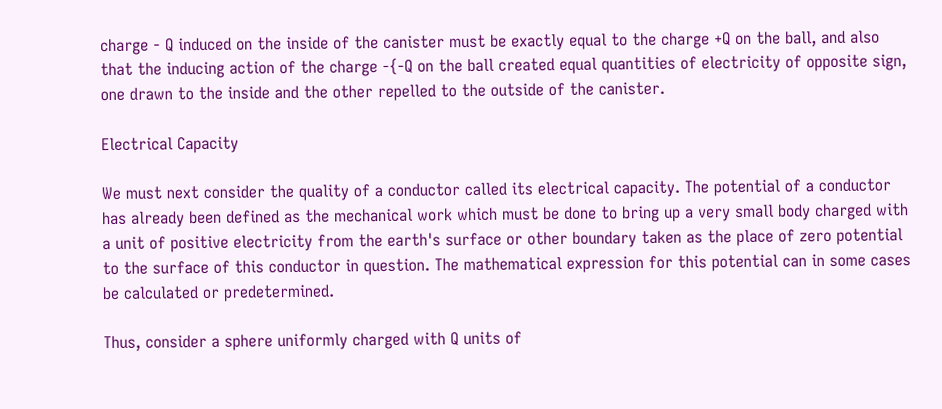charge - Q induced on the inside of the canister must be exactly equal to the charge +Q on the ball, and also that the inducing action of the charge -{-Q on the ball created equal quantities of electricity of opposite sign, one drawn to the inside and the other repelled to the outside of the canister.

Electrical Capacity

We must next consider the quality of a conductor called its electrical capacity. The potential of a conductor has already been defined as the mechanical work which must be done to bring up a very small body charged with a unit of positive electricity from the earth's surface or other boundary taken as the place of zero potential to the surface of this conductor in question. The mathematical expression for this potential can in some cases be calculated or predetermined.

Thus, consider a sphere uniformly charged with Q units of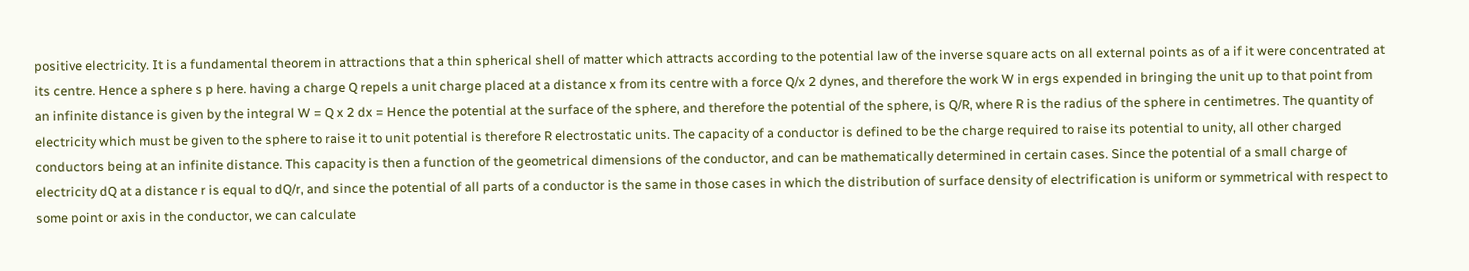positive electricity. It is a fundamental theorem in attractions that a thin spherical shell of matter which attracts according to the potential law of the inverse square acts on all external points as of a if it were concentrated at its centre. Hence a sphere s p here. having a charge Q repels a unit charge placed at a distance x from its centre with a force Q/x 2 dynes, and therefore the work W in ergs expended in bringing the unit up to that point from an infinite distance is given by the integral W = Q x 2 dx = Hence the potential at the surface of the sphere, and therefore the potential of the sphere, is Q/R, where R is the radius of the sphere in centimetres. The quantity of electricity which must be given to the sphere to raise it to unit potential is therefore R electrostatic units. The capacity of a conductor is defined to be the charge required to raise its potential to unity, all other charged conductors being at an infinite distance. This capacity is then a function of the geometrical dimensions of the conductor, and can be mathematically determined in certain cases. Since the potential of a small charge of electricity dQ at a distance r is equal to dQ/r, and since the potential of all parts of a conductor is the same in those cases in which the distribution of surface density of electrification is uniform or symmetrical with respect to some point or axis in the conductor, we can calculate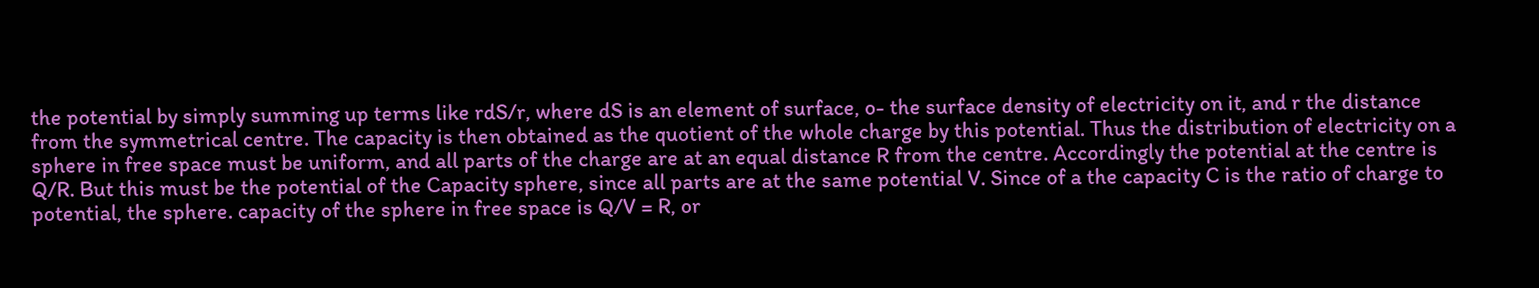the potential by simply summing up terms like rdS/r, where dS is an element of surface, o- the surface density of electricity on it, and r the distance from the symmetrical centre. The capacity is then obtained as the quotient of the whole charge by this potential. Thus the distribution of electricity on a sphere in free space must be uniform, and all parts of the charge are at an equal distance R from the centre. Accordingly the potential at the centre is Q/R. But this must be the potential of the Capacity sphere, since all parts are at the same potential V. Since of a the capacity C is the ratio of charge to potential, the sphere. capacity of the sphere in free space is Q/V = R, or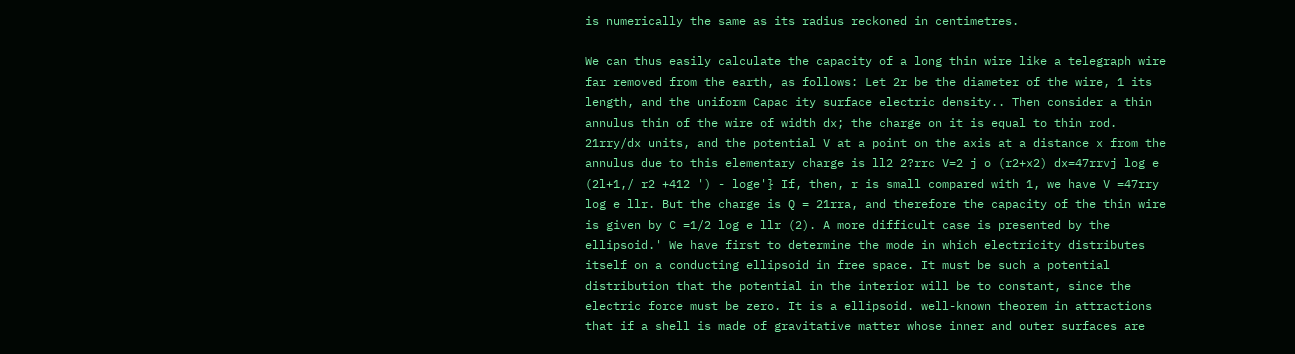is numerically the same as its radius reckoned in centimetres.

We can thus easily calculate the capacity of a long thin wire like a telegraph wire far removed from the earth, as follows: Let 2r be the diameter of the wire, 1 its length, and the uniform Capac ity surface electric density.. Then consider a thin annulus thin of the wire of width dx; the charge on it is equal to thin rod. 21rry/dx units, and the potential V at a point on the axis at a distance x from the annulus due to this elementary charge is ll2 2?rrc V=2 j o (r2+x2) dx=47rrvj log e (2l+1,/ r2 +412 ') - loge'} If, then, r is small compared with 1, we have V =47rry log e llr. But the charge is Q = 21rra, and therefore the capacity of the thin wire is given by C =1/2 log e llr (2). A more difficult case is presented by the ellipsoid.' We have first to determine the mode in which electricity distributes itself on a conducting ellipsoid in free space. It must be such a potential distribution that the potential in the interior will be to constant, since the electric force must be zero. It is a ellipsoid. well-known theorem in attractions that if a shell is made of gravitative matter whose inner and outer surfaces are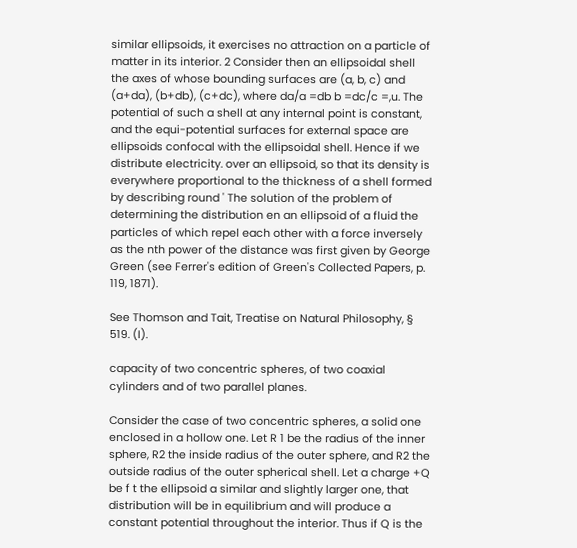similar ellipsoids, it exercises no attraction on a particle of matter in its interior. 2 Consider then an ellipsoidal shell the axes of whose bounding surfaces are (a, b, c) and (a+da), (b+db), (c+dc), where da/a =db b =dc/c =,u. The potential of such a shell at any internal point is constant, and the equi-potential surfaces for external space are ellipsoids confocal with the ellipsoidal shell. Hence if we distribute electricity. over an ellipsoid, so that its density is everywhere proportional to the thickness of a shell formed by describing round ' The solution of the problem of determining the distribution en an ellipsoid of a fluid the particles of which repel each other with a force inversely as the nth power of the distance was first given by George Green (see Ferrer's edition of Green's Collected Papers, p. 119, 1871).

See Thomson and Tait, Treatise on Natural Philosophy, § 519. (I).

capacity of two concentric spheres, of two coaxial cylinders and of two parallel planes.

Consider the case of two concentric spheres, a solid one enclosed in a hollow one. Let R 1 be the radius of the inner sphere, R2 the inside radius of the outer sphere, and R2 the outside radius of the outer spherical shell. Let a charge +Q be f t the ellipsoid a similar and slightly larger one, that distribution will be in equilibrium and will produce a constant potential throughout the interior. Thus if Q is the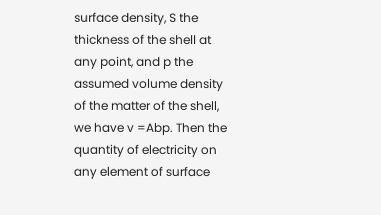surface density, S the thickness of the shell at any point, and p the assumed volume density of the matter of the shell, we have v =Abp. Then the quantity of electricity on any element of surface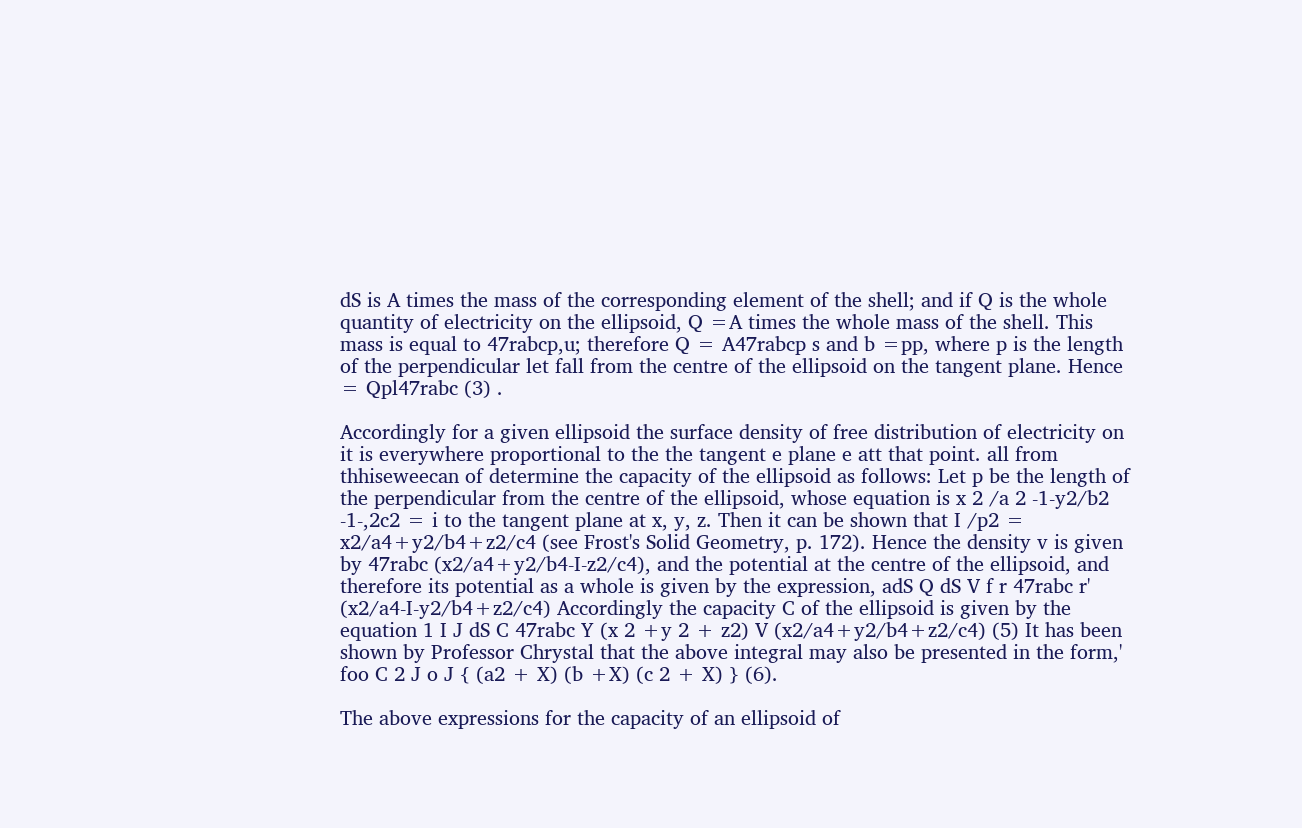dS is A times the mass of the corresponding element of the shell; and if Q is the whole quantity of electricity on the ellipsoid, Q =A times the whole mass of the shell. This mass is equal to 47rabcp,u; therefore Q = A47rabcp s and b =pp, where p is the length of the perpendicular let fall from the centre of the ellipsoid on the tangent plane. Hence = Qpl47rabc (3) .

Accordingly for a given ellipsoid the surface density of free distribution of electricity on it is everywhere proportional to the the tangent e plane e att that point. all from thhiseweecan of determine the capacity of the ellipsoid as follows: Let p be the length of the perpendicular from the centre of the ellipsoid, whose equation is x 2 /a 2 -1-y2/b2 -1-,2c2 = i to the tangent plane at x, y, z. Then it can be shown that I /p2 = x2/a4+y2/b4+z2/c4 (see Frost's Solid Geometry, p. 172). Hence the density v is given by 47rabc (x2/a4+y2/b4-I-z2/c4), and the potential at the centre of the ellipsoid, and therefore its potential as a whole is given by the expression, adS Q dS V f r 47rabc r' (x2/a4-I-y2/b4+z2/c4) Accordingly the capacity C of the ellipsoid is given by the equation 1 I J dS C 47rabc Y (x 2 +y 2 + z2) V (x2/a4+y2/b4+z2/c4) (5) It has been shown by Professor Chrystal that the above integral may also be presented in the form,' foo C 2 J o J { (a2 + X) (b +X) (c 2 + X) } (6).

The above expressions for the capacity of an ellipsoid of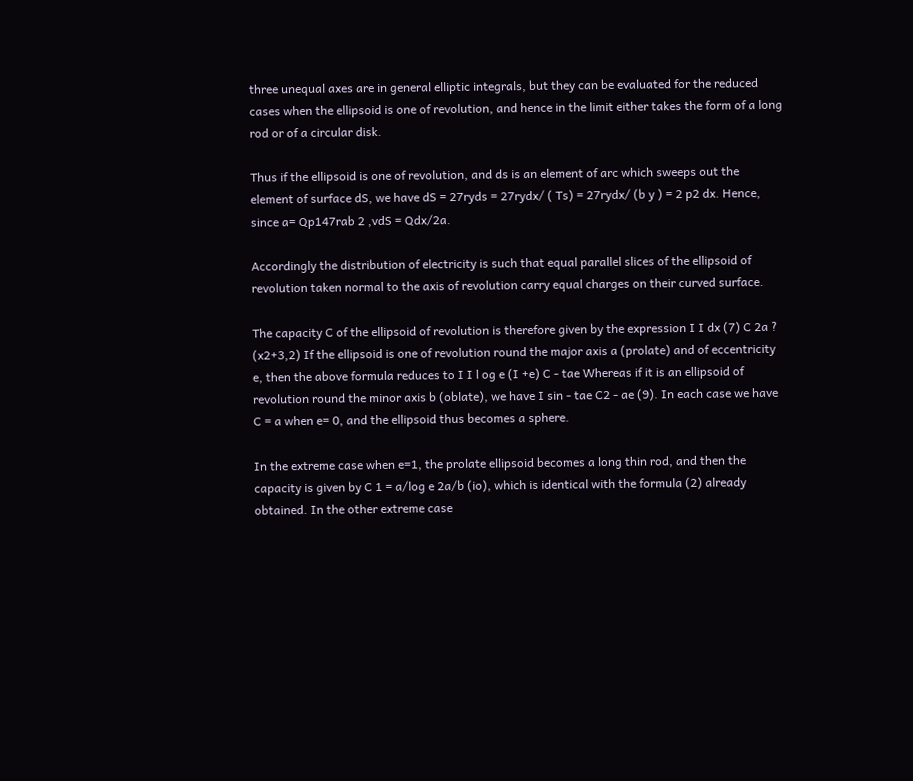three unequal axes are in general elliptic integrals, but they can be evaluated for the reduced cases when the ellipsoid is one of revolution, and hence in the limit either takes the form of a long rod or of a circular disk.

Thus if the ellipsoid is one of revolution, and ds is an element of arc which sweeps out the element of surface dS, we have dS = 27ryds = 27rydx/ ( Ts) = 27rydx/ (b y ) = 2 p2 dx. Hence, since a= Qp147rab 2 ,vdS = Qdx/2a.

Accordingly the distribution of electricity is such that equal parallel slices of the ellipsoid of revolution taken normal to the axis of revolution carry equal charges on their curved surface.

The capacity C of the ellipsoid of revolution is therefore given by the expression I I dx (7) C 2a ? (x2+3,2) If the ellipsoid is one of revolution round the major axis a (prolate) and of eccentricity e, then the above formula reduces to I I l og e (I +e) C - tae Whereas if it is an ellipsoid of revolution round the minor axis b (oblate), we have I sin - tae C2 - ae (9). In each case we have C = a when e= 0, and the ellipsoid thus becomes a sphere.

In the extreme case when e=1, the prolate ellipsoid becomes a long thin rod, and then the capacity is given by C 1 = a/log e 2a/b (io), which is identical with the formula (2) already obtained. In the other extreme case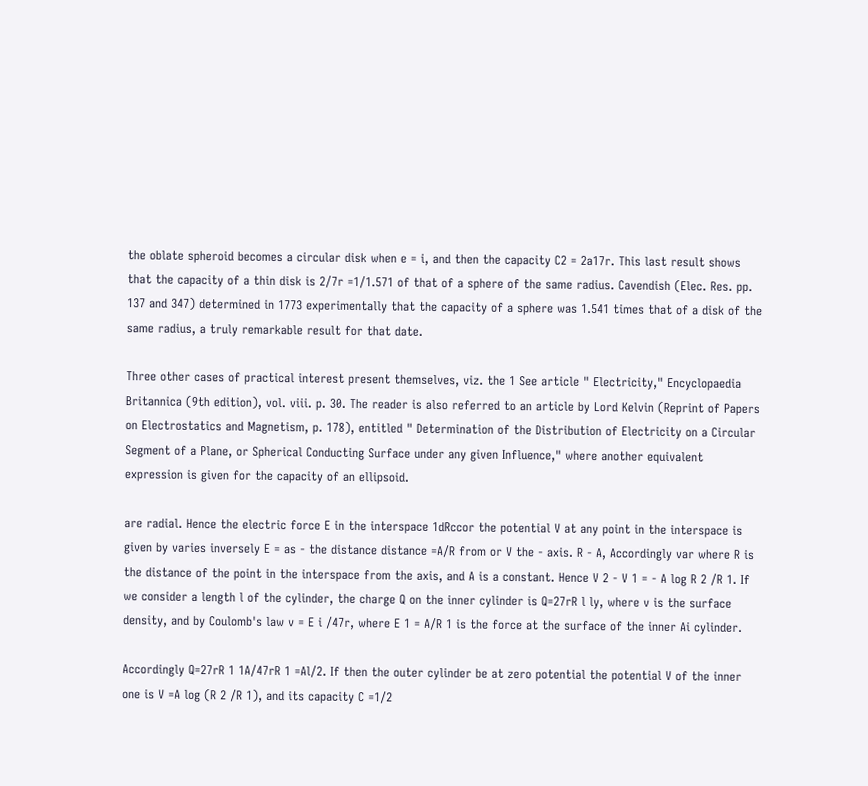the oblate spheroid becomes a circular disk when e = i, and then the capacity C2 = 2a17r. This last result shows that the capacity of a thin disk is 2/7r =1/1.571 of that of a sphere of the same radius. Cavendish (Elec. Res. pp. 137 and 347) determined in 1773 experimentally that the capacity of a sphere was 1.541 times that of a disk of the same radius, a truly remarkable result for that date.

Three other cases of practical interest present themselves, viz. the 1 See article " Electricity," Encyclopaedia Britannica (9th edition), vol. viii. p. 30. The reader is also referred to an article by Lord Kelvin (Reprint of Papers on Electrostatics and Magnetism, p. 178), entitled " Determination of the Distribution of Electricity on a Circular Segment of a Plane, or Spherical Conducting Surface under any given Influence," where another equivalent expression is given for the capacity of an ellipsoid.

are radial. Hence the electric force E in the interspace 1dRccor the potential V at any point in the interspace is given by varies inversely E = as - the distance distance =A/R from or V the - axis. R - A, Accordingly var where R is the distance of the point in the interspace from the axis, and A is a constant. Hence V 2 - V 1 = - A log R 2 /R 1. If we consider a length l of the cylinder, the charge Q on the inner cylinder is Q=27rR l ly, where v is the surface density, and by Coulomb's law v = E i /47r, where E 1 = A/R 1 is the force at the surface of the inner Ai cylinder.

Accordingly Q=27rR 1 1A/47rR 1 =Al/2. If then the outer cylinder be at zero potential the potential V of the inner one is V =A log (R 2 /R 1), and its capacity C =1/2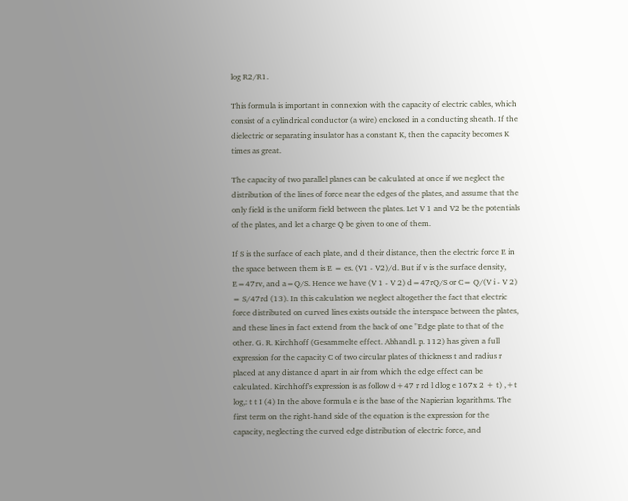log R2/R1.

This formula is important in connexion with the capacity of electric cables, which consist of a cylindrical conductor (a wire) enclosed in a conducting sheath. If the dielectric or separating insulator has a constant K, then the capacity becomes K times as great.

The capacity of two parallel planes can be calculated at once if we neglect the distribution of the lines of force near the edges of the plates, and assume that the only field is the uniform field between the plates. Let V 1 and V2 be the potentials of the plates, and let a charge Q be given to one of them.

If S is the surface of each plate, and d their distance, then the electric force E in the space between them is E = es. (V1 - V2)/d. But if v is the surface density, E=47rv, and a=Q/S. Hence we have (V 1 - V 2) d=47rQ/S or C= Q/(V i - V 2) = S/47rd (13). In this calculation we neglect altogether the fact that electric force distributed on curved lines exists outside the interspace between the plates, and these lines in fact extend from the back of one "Edge plate to that of the other. G. R. Kirchhoff (Gesammelte effect. Abhandl. p. 112) has given a full expression for the capacity C of two circular plates of thickness t and radius r placed at any distance d apart in air from which the edge effect can be calculated. Kirchhoff's expression is as follow d+47 r rd l dlog e 167x 2 + t) ,+t log,: t t I (4) In the above formula e is the base of the Napierian logarithms. The first term on the right-hand side of the equation is the expression for the capacity, neglecting the curved edge distribution of electric force, and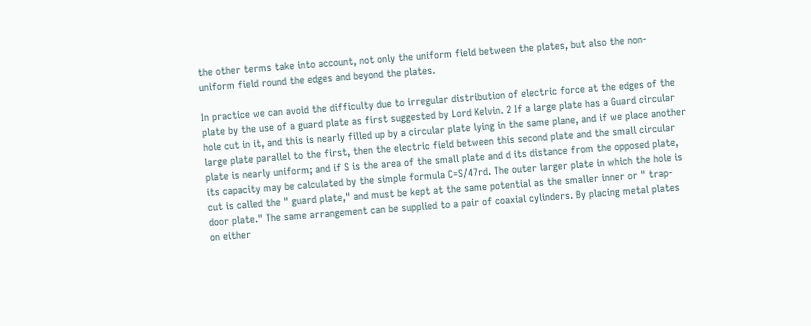the other terms take into account, not only the uniform field between the plates, but also the non-uniform field round the edges and beyond the plates.

In practice we can avoid the difficulty due to irregular distribution of electric force at the edges of the plate by the use of a guard plate as first suggested by Lord Kelvin. 2 If a large plate has a Guard circular hole cut in it, and this is nearly filled up by a circular plate lying in the same plane, and if we place another large plate parallel to the first, then the electric field between this second plate and the small circular plate is nearly uniform; and if S is the area of the small plate and d its distance from the opposed plate, its capacity may be calculated by the simple formula C=S/47rd. The outer larger plate in which the hole is cut is called the " guard plate," and must be kept at the same potential as the smaller inner or " trap-door plate." The same arrangement can be supplied to a pair of coaxial cylinders. By placing metal plates on either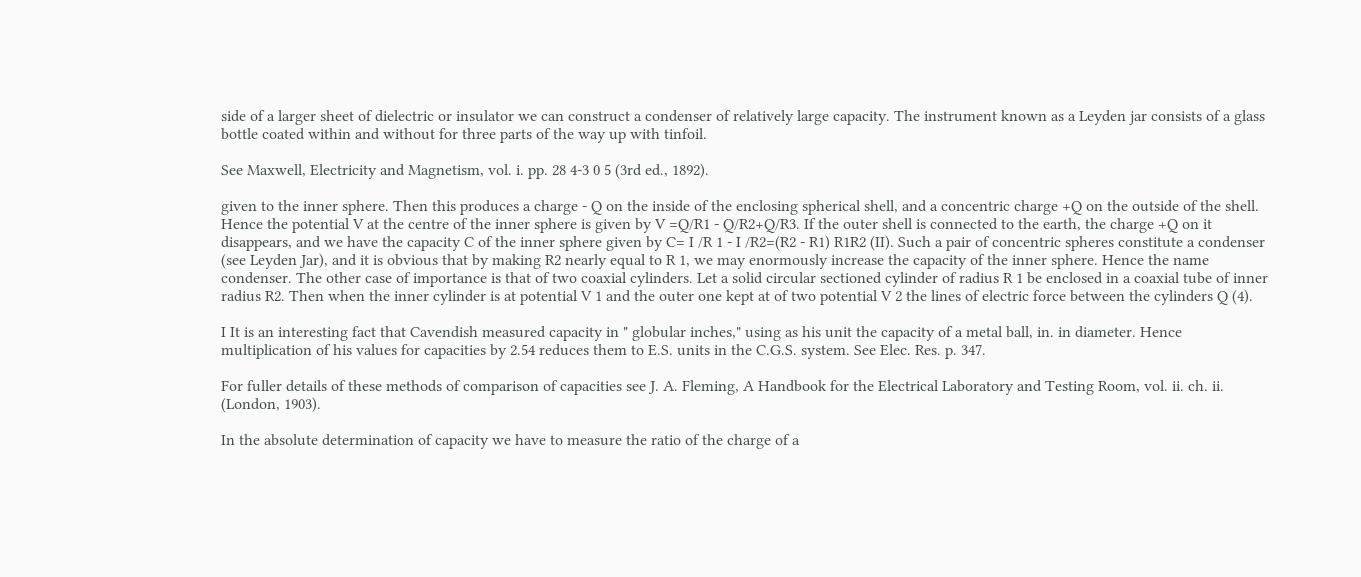side of a larger sheet of dielectric or insulator we can construct a condenser of relatively large capacity. The instrument known as a Leyden jar consists of a glass bottle coated within and without for three parts of the way up with tinfoil.

See Maxwell, Electricity and Magnetism, vol. i. pp. 28 4-3 0 5 (3rd ed., 1892).

given to the inner sphere. Then this produces a charge - Q on the inside of the enclosing spherical shell, and a concentric charge +Q on the outside of the shell. Hence the potential V at the centre of the inner sphere is given by V =Q/R1 - Q/R2+Q/R3. If the outer shell is connected to the earth, the charge +Q on it disappears, and we have the capacity C of the inner sphere given by C= I /R 1 - I /R2=(R2 - R1) R1R2 (II). Such a pair of concentric spheres constitute a condenser (see Leyden Jar), and it is obvious that by making R2 nearly equal to R 1, we may enormously increase the capacity of the inner sphere. Hence the name condenser. The other case of importance is that of two coaxial cylinders. Let a solid circular sectioned cylinder of radius R 1 be enclosed in a coaxial tube of inner radius R2. Then when the inner cylinder is at potential V 1 and the outer one kept at of two potential V 2 the lines of electric force between the cylinders Q (4).

I It is an interesting fact that Cavendish measured capacity in " globular inches," using as his unit the capacity of a metal ball, in. in diameter. Hence multiplication of his values for capacities by 2.54 reduces them to E.S. units in the C.G.S. system. See Elec. Res. p. 347.

For fuller details of these methods of comparison of capacities see J. A. Fleming, A Handbook for the Electrical Laboratory and Testing Room, vol. ii. ch. ii. (London, 1903).

In the absolute determination of capacity we have to measure the ratio of the charge of a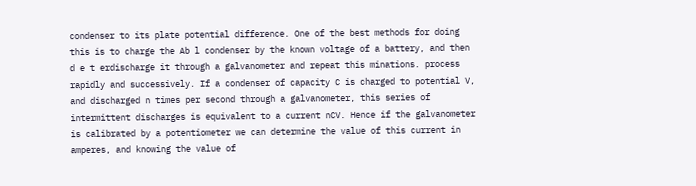condenser to its plate potential difference. One of the best methods for doing this is to charge the Ab l condenser by the known voltage of a battery, and then d e t erdischarge it through a galvanometer and repeat this minations. process rapidly and successively. If a condenser of capacity C is charged to potential V, and discharged n times per second through a galvanometer, this series of intermittent discharges is equivalent to a current nCV. Hence if the galvanometer is calibrated by a potentiometer we can determine the value of this current in amperes, and knowing the value of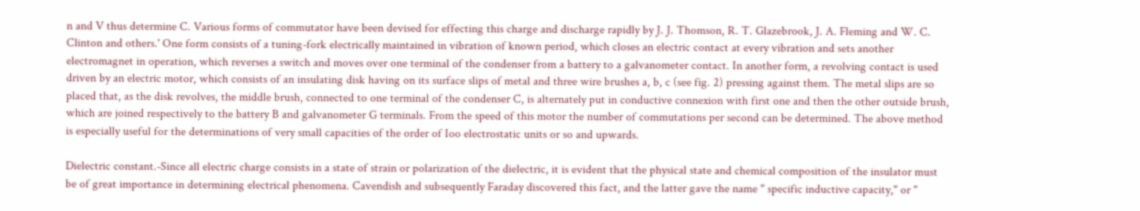n and V thus determine C. Various forms of commutator have been devised for effecting this charge and discharge rapidly by J. J. Thomson, R. T. Glazebrook, J. A. Fleming and W. C. Clinton and others.' One form consists of a tuning-fork electrically maintained in vibration of known period, which closes an electric contact at every vibration and sets another electromagnet in operation, which reverses a switch and moves over one terminal of the condenser from a battery to a galvanometer contact. In another form, a revolving contact is used driven by an electric motor, which consists of an insulating disk having on its surface slips of metal and three wire brushes a, b, c (see fig. 2) pressing against them. The metal slips are so placed that, as the disk revolves, the middle brush, connected to one terminal of the condenser C, is alternately put in conductive connexion with first one and then the other outside brush, which are joined respectively to the battery B and galvanometer G terminals. From the speed of this motor the number of commutations per second can be determined. The above method is especially useful for the determinations of very small capacities of the order of Ioo electrostatic units or so and upwards.

Dielectric constant.-Since all electric charge consists in a state of strain or polarization of the dielectric, it is evident that the physical state and chemical composition of the insulator must be of great importance in determining electrical phenomena. Cavendish and subsequently Faraday discovered this fact, and the latter gave the name " specific inductive capacity," or "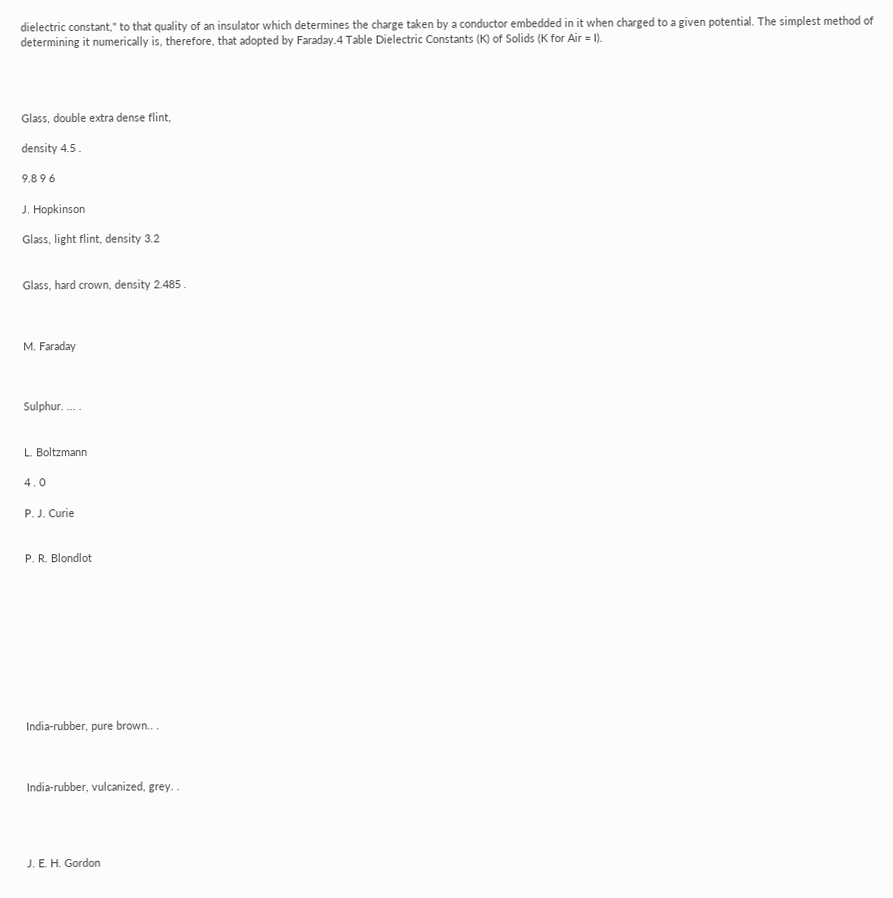dielectric constant," to that quality of an insulator which determines the charge taken by a conductor embedded in it when charged to a given potential. The simplest method of determining it numerically is, therefore, that adopted by Faraday.4 Table Dielectric Constants (K) of Solids (K for Air = I).




Glass, double extra dense flint,

density 4.5 .

9.8 9 6

J. Hopkinson

Glass, light flint, density 3.2


Glass, hard crown, density 2.485 .



M. Faraday



Sulphur. ... .


L. Boltzmann

4 . 0

P. J. Curie


P. R. Blondlot










India-rubber, pure brown.. .



India-rubber, vulcanized, grey. .




J. E. H. Gordon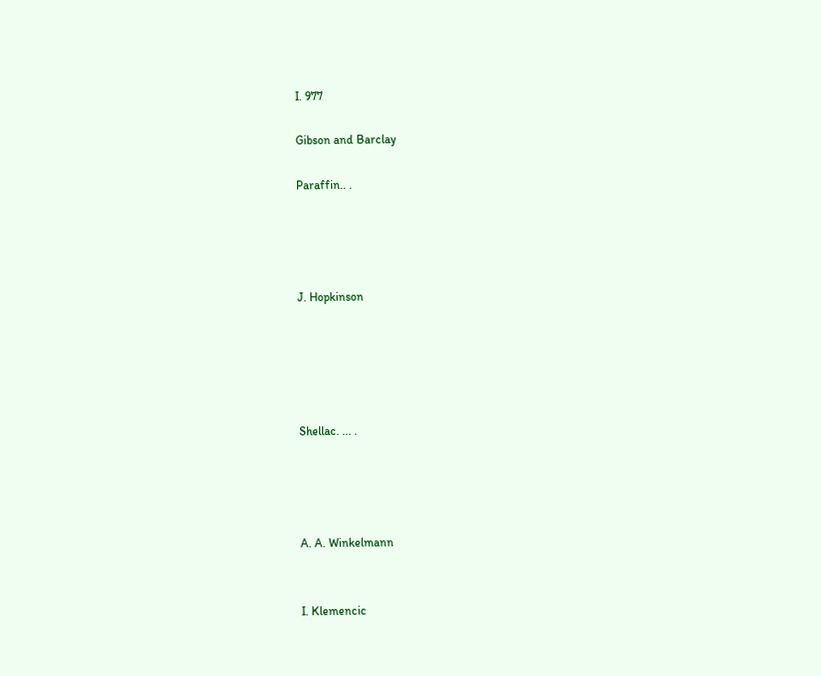I. 977

Gibson and Barclay

Paraffin.. .




J. Hopkinson





Shellac. ... .




A. A. Winkelmann


I. Klemencic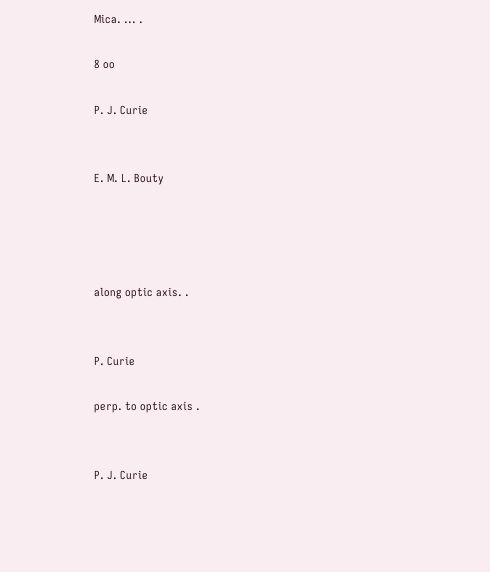Mica. ... .

8 oo

P. J. Curie


E. M. L. Bouty




along optic axis. .


P. Curie

perp. to optic axis .


P. J. Curie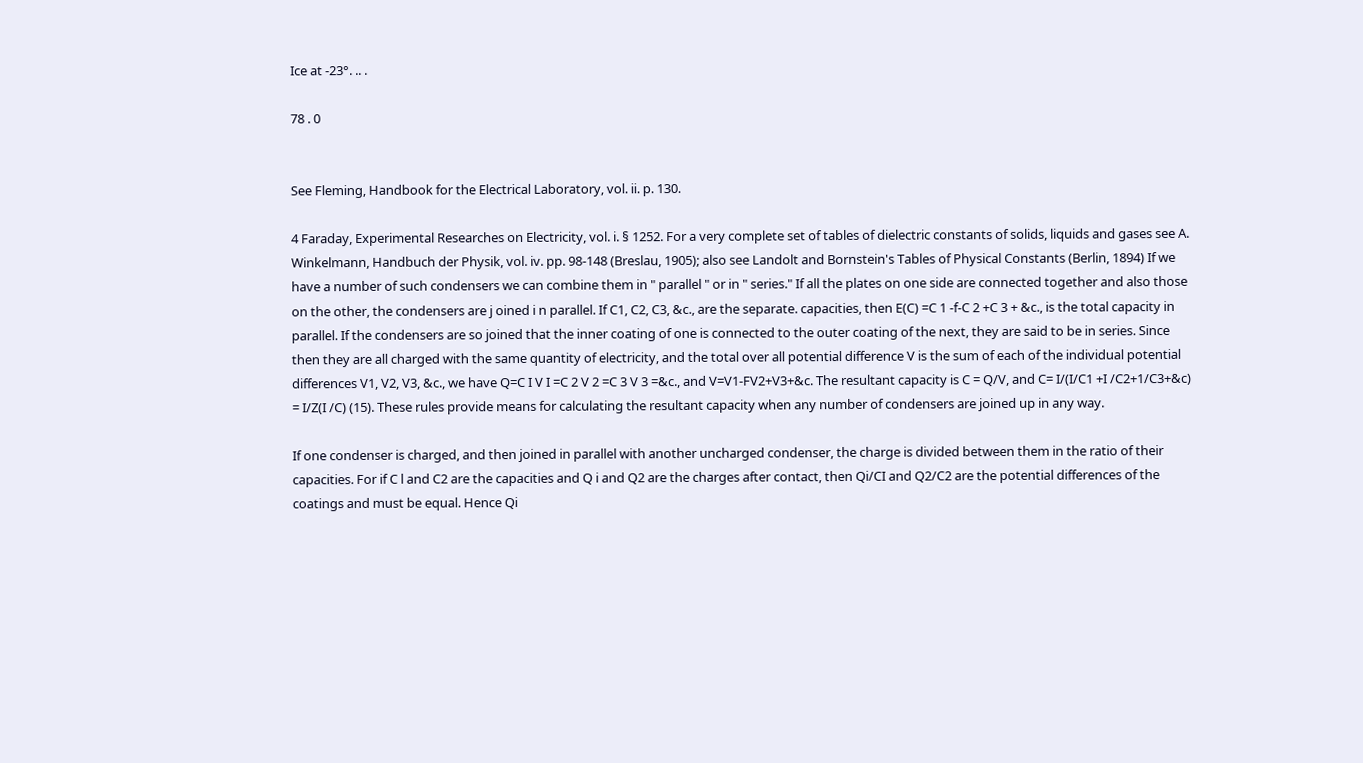Ice at -23°. .. .

78 . 0


See Fleming, Handbook for the Electrical Laboratory, vol. ii. p. 130.

4 Faraday, Experimental Researches on Electricity, vol. i. § 1252. For a very complete set of tables of dielectric constants of solids, liquids and gases see A. Winkelmann, Handbuch der Physik, vol. iv. pp. 98-148 (Breslau, 1905); also see Landolt and Bornstein's Tables of Physical Constants (Berlin, 1894) If we have a number of such condensers we can combine them in " parallel " or in " series." If all the plates on one side are connected together and also those on the other, the condensers are j oined i n parallel. If C1, C2, C3, &c., are the separate. capacities, then E(C) =C 1 -f-C 2 +C 3 + &c., is the total capacity in parallel. If the condensers are so joined that the inner coating of one is connected to the outer coating of the next, they are said to be in series. Since then they are all charged with the same quantity of electricity, and the total over all potential difference V is the sum of each of the individual potential differences V1, V2, V3, &c., we have Q=C I V I =C 2 V 2 =C 3 V 3 =&c., and V=V1-FV2+V3+&c. The resultant capacity is C = Q/V, and C= I/(I/C1 +I /C2+1/C3+&c) = I/Z(I /C) (15). These rules provide means for calculating the resultant capacity when any number of condensers are joined up in any way.

If one condenser is charged, and then joined in parallel with another uncharged condenser, the charge is divided between them in the ratio of their capacities. For if C l and C2 are the capacities and Q i and Q2 are the charges after contact, then Qi/CI and Q2/C2 are the potential differences of the coatings and must be equal. Hence Qi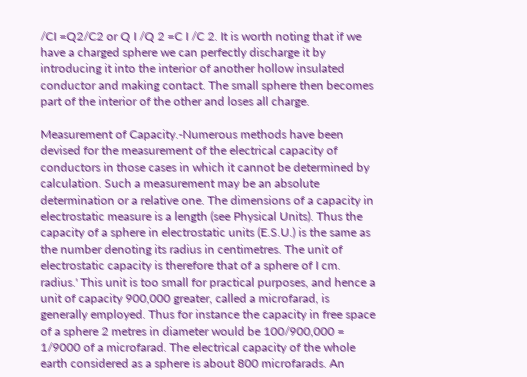/CI =Q2/C2 or Q I /Q 2 =C I /C 2. It is worth noting that if we have a charged sphere we can perfectly discharge it by introducing it into the interior of another hollow insulated conductor and making contact. The small sphere then becomes part of the interior of the other and loses all charge.

Measurement of Capacity.-Numerous methods have been devised for the measurement of the electrical capacity of conductors in those cases in which it cannot be determined by calculation. Such a measurement may be an absolute determination or a relative one. The dimensions of a capacity in electrostatic measure is a length (see Physical Units). Thus the capacity of a sphere in electrostatic units (E.S.U.) is the same as the number denoting its radius in centimetres. The unit of electrostatic capacity is therefore that of a sphere of I cm. radius.' This unit is too small for practical purposes, and hence a unit of capacity 900,000 greater, called a microfarad, is generally employed. Thus for instance the capacity in free space of a sphere 2 metres in diameter would be 100/900,000 = 1/9000 of a microfarad. The electrical capacity of the whole earth considered as a sphere is about 800 microfarads. An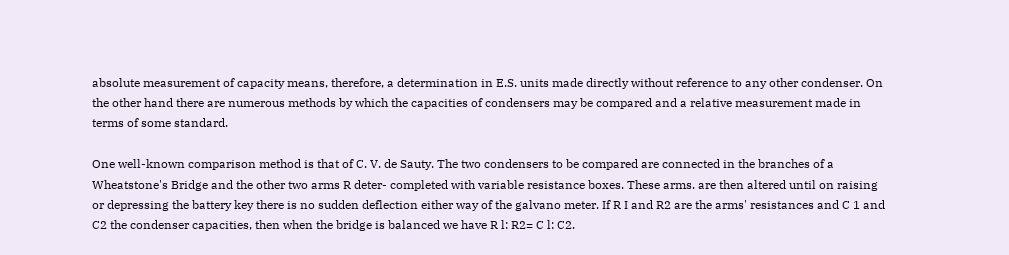absolute measurement of capacity means, therefore, a determination in E.S. units made directly without reference to any other condenser. On the other hand there are numerous methods by which the capacities of condensers may be compared and a relative measurement made in terms of some standard.

One well-known comparison method is that of C. V. de Sauty. The two condensers to be compared are connected in the branches of a Wheatstone's Bridge and the other two arms R deter- completed with variable resistance boxes. These arms. are then altered until on raising or depressing the battery key there is no sudden deflection either way of the galvano meter. If R I and R2 are the arms' resistances and C 1 and C2 the condenser capacities, then when the bridge is balanced we have R l: R2= C l: C2.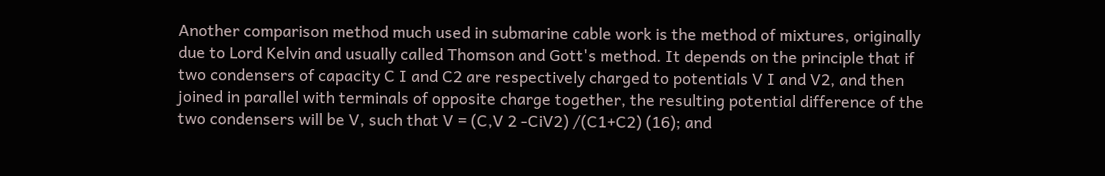Another comparison method much used in submarine cable work is the method of mixtures, originally due to Lord Kelvin and usually called Thomson and Gott's method. It depends on the principle that if two condensers of capacity C I and C2 are respectively charged to potentials V I and V2, and then joined in parallel with terminals of opposite charge together, the resulting potential difference of the two condensers will be V, such that V = (C,V 2 -CiV2) /(C1+C2) (16); and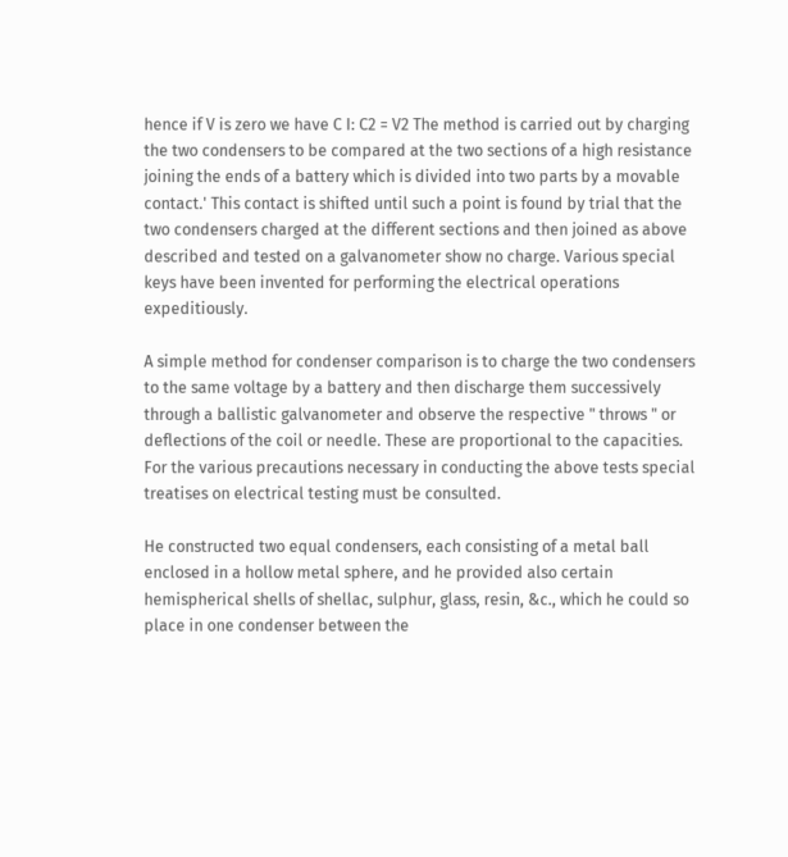hence if V is zero we have C I: C2 = V2 The method is carried out by charging the two condensers to be compared at the two sections of a high resistance joining the ends of a battery which is divided into two parts by a movable contact.' This contact is shifted until such a point is found by trial that the two condensers charged at the different sections and then joined as above described and tested on a galvanometer show no charge. Various special keys have been invented for performing the electrical operations expeditiously.

A simple method for condenser comparison is to charge the two condensers to the same voltage by a battery and then discharge them successively through a ballistic galvanometer and observe the respective " throws " or deflections of the coil or needle. These are proportional to the capacities. For the various precautions necessary in conducting the above tests special treatises on electrical testing must be consulted.

He constructed two equal condensers, each consisting of a metal ball enclosed in a hollow metal sphere, and he provided also certain hemispherical shells of shellac, sulphur, glass, resin, &c., which he could so place in one condenser between the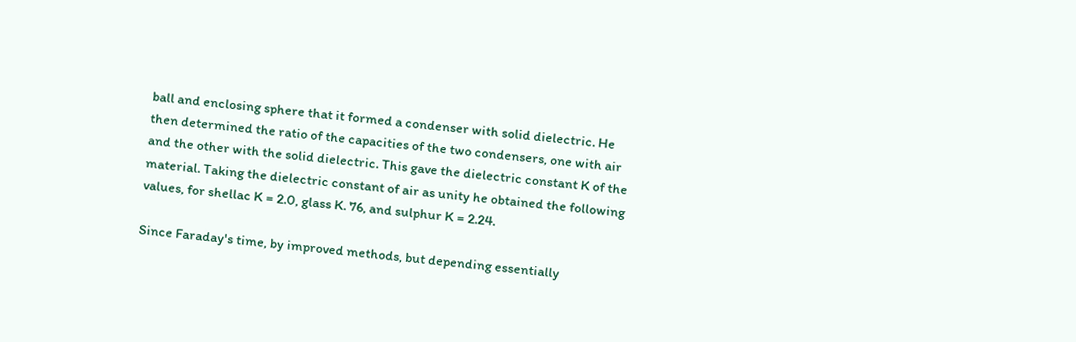ball and enclosing sphere that it formed a condenser with solid dielectric. He then determined the ratio of the capacities of the two condensers, one with air and the other with the solid dielectric. This gave the dielectric constant K of the material. Taking the dielectric constant of air as unity he obtained the following values, for shellac K = 2.0, glass K. 76, and sulphur K = 2.24.

Since Faraday's time, by improved methods, but depending essentially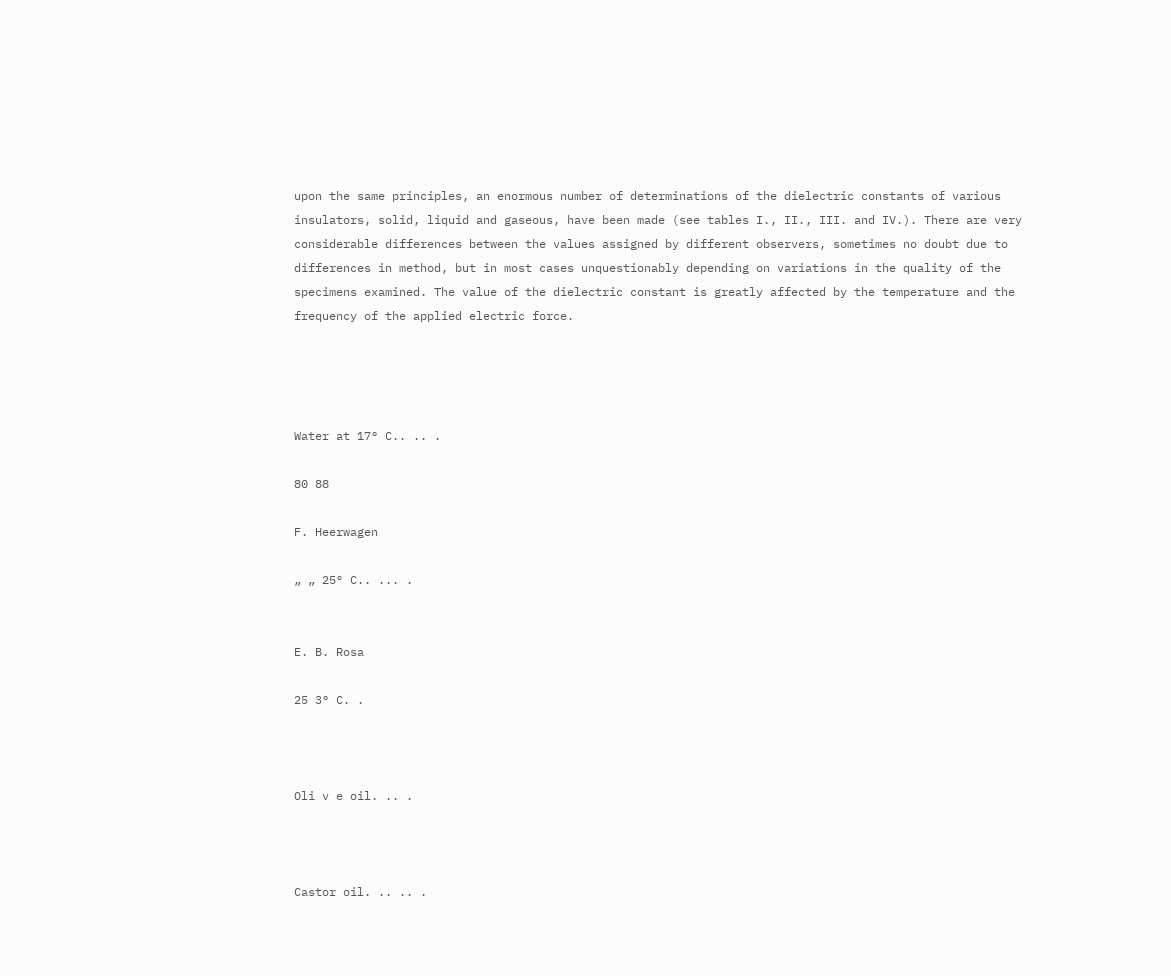upon the same principles, an enormous number of determinations of the dielectric constants of various insulators, solid, liquid and gaseous, have been made (see tables I., II., III. and IV.). There are very considerable differences between the values assigned by different observers, sometimes no doubt due to differences in method, but in most cases unquestionably depending on variations in the quality of the specimens examined. The value of the dielectric constant is greatly affected by the temperature and the frequency of the applied electric force.




Water at 17° C.. .. .

80 88

F. Heerwagen

„ „ 25° C.. ... .


E. B. Rosa

25 3° C. .



Oli v e oil. .. .



Castor oil. .. .. .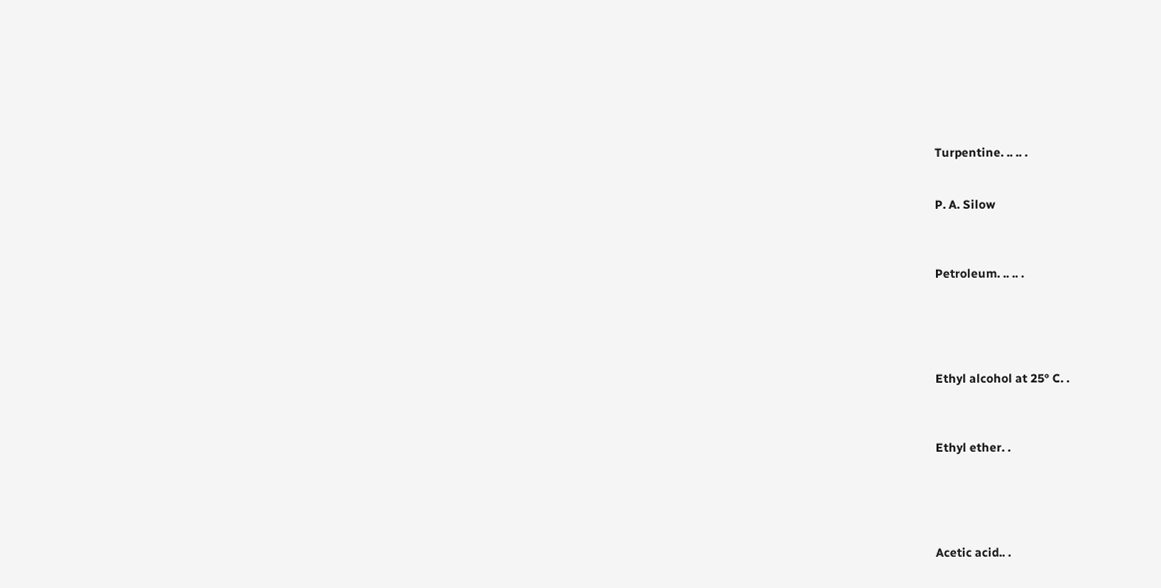Turpentine. .. .. .


P. A. Silow



Petroleum. .. .. .





Ethyl alcohol at 25° C. .



Ethyl ether. .





Acetic acid.. .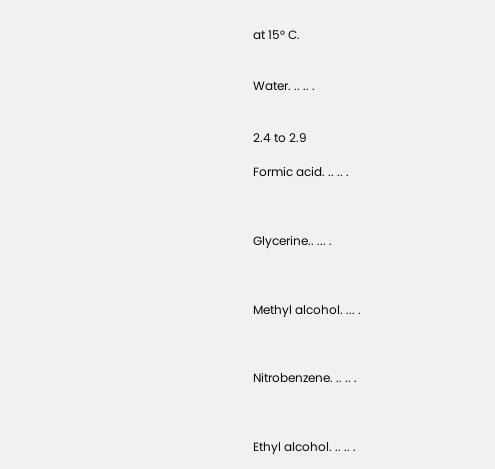at 15° C.


Water. .. .. .


2.4 to 2.9

Formic acid. .. .. .



Glycerine.. ... .



Methyl alcohol. ... .



Nitrobenzene. .. .. .



Ethyl alcohol. .. .. .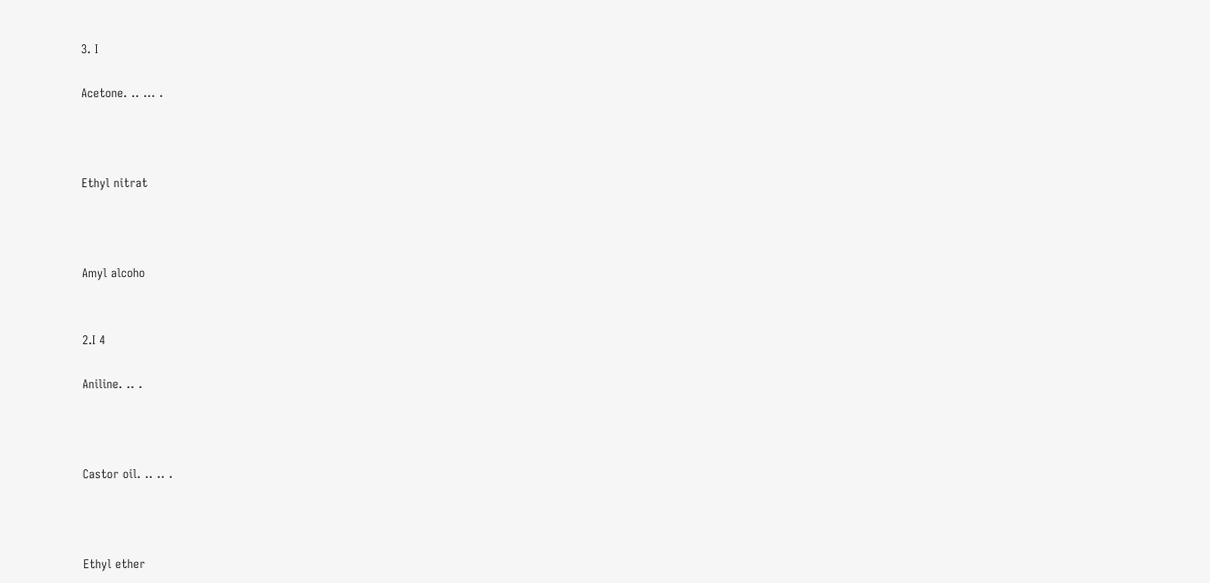3. I

Acetone. .. ... .



Ethyl nitrat



Amyl alcoho


2.I 4

Aniline. .. .



Castor oil. .. .. .



Ethyl ether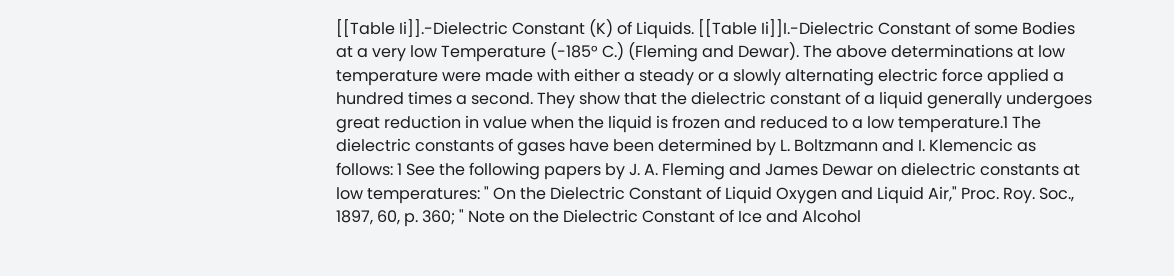[[Table Ii]].-Dielectric Constant (K) of Liquids. [[Table Ii]]I.-Dielectric Constant of some Bodies at a very low Temperature (-185° C.) (Fleming and Dewar). The above determinations at low temperature were made with either a steady or a slowly alternating electric force applied a hundred times a second. They show that the dielectric constant of a liquid generally undergoes great reduction in value when the liquid is frozen and reduced to a low temperature.1 The dielectric constants of gases have been determined by L. Boltzmann and I. Klemencic as follows: 1 See the following papers by J. A. Fleming and James Dewar on dielectric constants at low temperatures: " On the Dielectric Constant of Liquid Oxygen and Liquid Air," Proc. Roy. Soc., 1897, 60, p. 360; " Note on the Dielectric Constant of Ice and Alcohol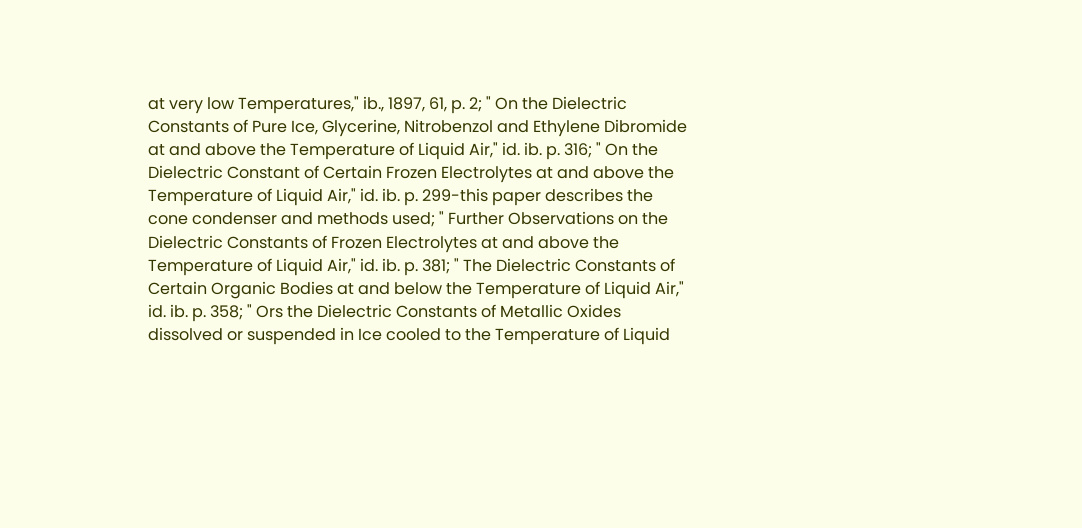at very low Temperatures," ib., 1897, 61, p. 2; " On the Dielectric Constants of Pure Ice, Glycerine, Nitrobenzol and Ethylene Dibromide at and above the Temperature of Liquid Air," id. ib. p. 316; " On the Dielectric Constant of Certain Frozen Electrolytes at and above the Temperature of Liquid Air," id. ib. p. 299-this paper describes the cone condenser and methods used; " Further Observations on the Dielectric Constants of Frozen Electrolytes at and above the Temperature of Liquid Air," id. ib. p. 381; " The Dielectric Constants of Certain Organic Bodies at and below the Temperature of Liquid Air," id. ib. p. 358; " Ors the Dielectric Constants of Metallic Oxides dissolved or suspended in Ice cooled to the Temperature of Liquid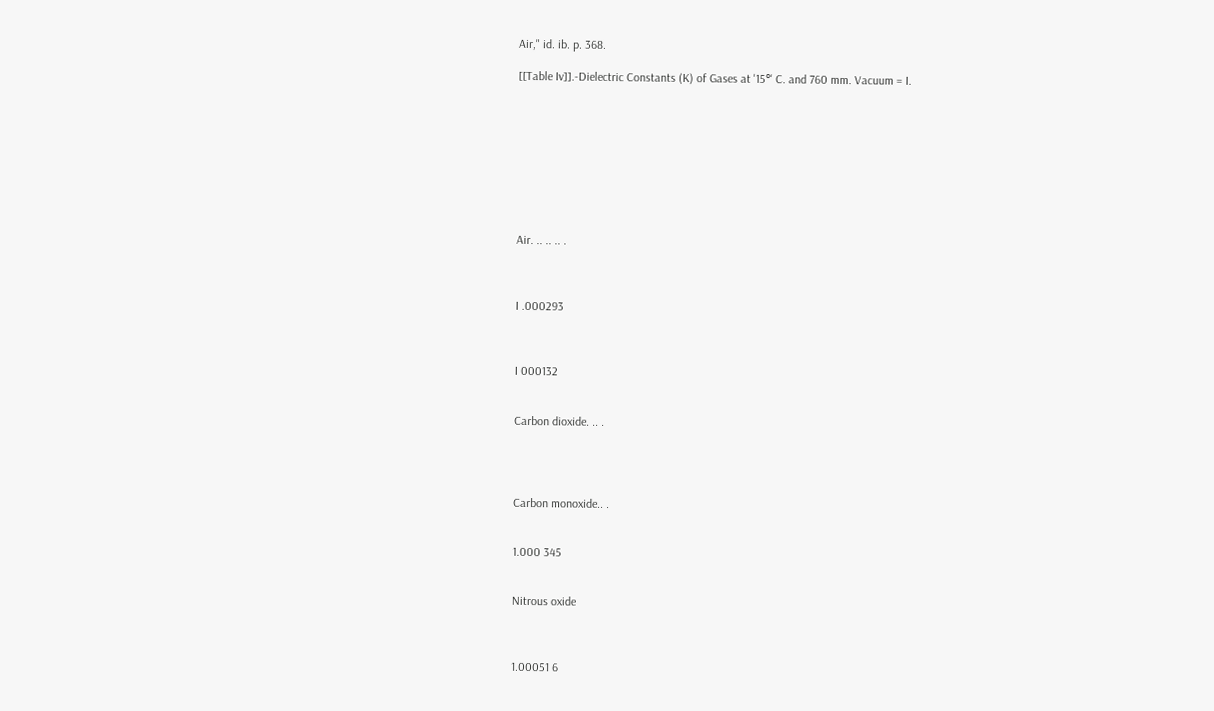Air," id. ib. p. 368.

[[Table Iv]].-Dielectric Constants (K) of Gases at '15°' C. and 760 mm. Vacuum = I.









Air. .. .. .. .



I .000293



I 000132


Carbon dioxide. .. .




Carbon monoxide.. .


1.000 345


Nitrous oxide



1.00051 6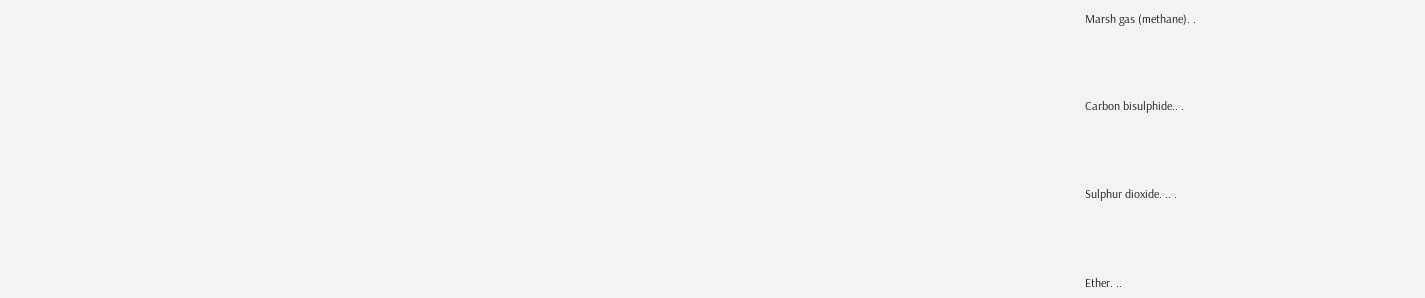Marsh gas (methane). .




Carbon bisulphide.. .




Sulphur dioxide. .. .




Ether. ..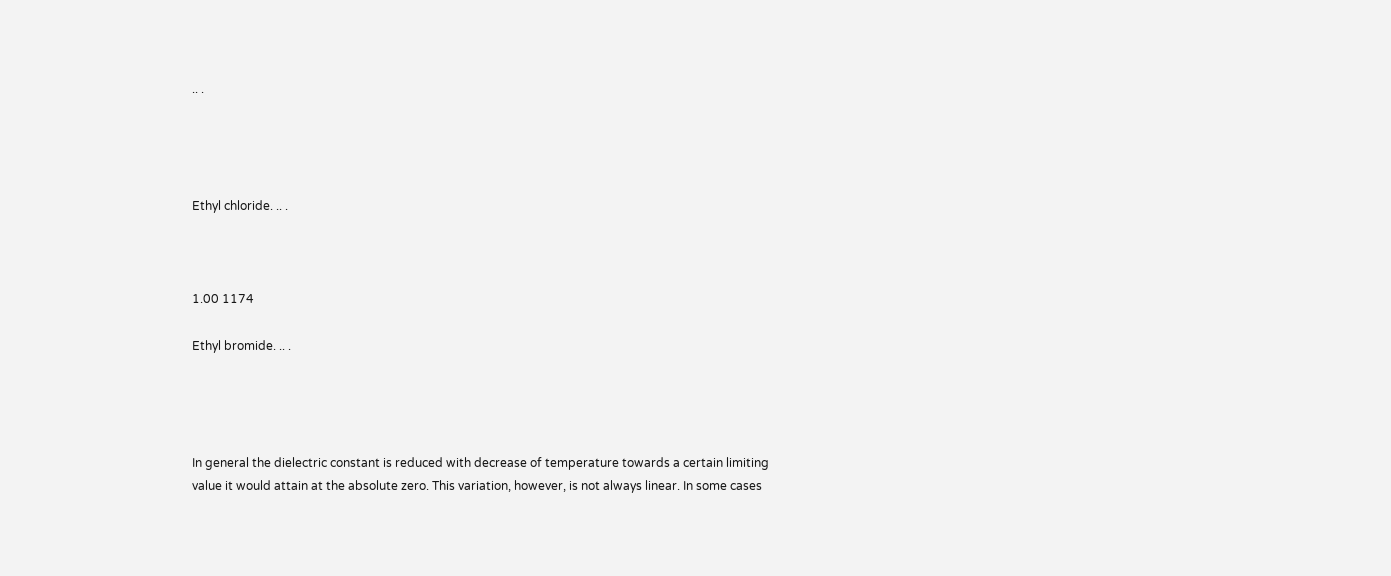.. .




Ethyl chloride. .. .



1.00 1174

Ethyl bromide. .. .




In general the dielectric constant is reduced with decrease of temperature towards a certain limiting value it would attain at the absolute zero. This variation, however, is not always linear. In some cases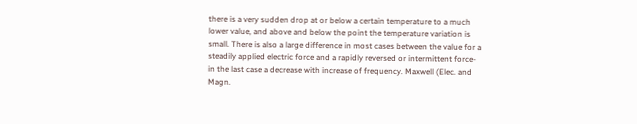there is a very sudden drop at or below a certain temperature to a much lower value, and above and below the point the temperature variation is small. There is also a large difference in most cases between the value for a steadily applied electric force and a rapidly reversed or intermittent force-in the last case a decrease with increase of frequency. Maxwell (Elec. and Magn.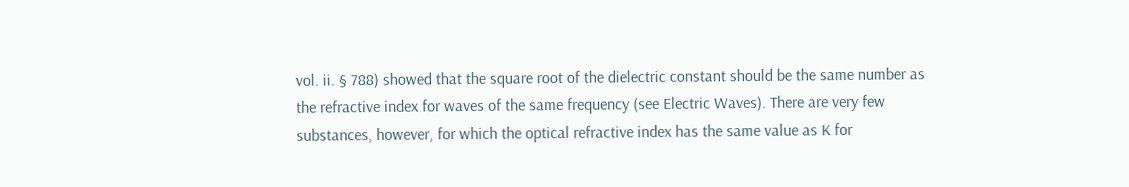vol. ii. § 788) showed that the square root of the dielectric constant should be the same number as the refractive index for waves of the same frequency (see Electric Waves). There are very few substances, however, for which the optical refractive index has the same value as K for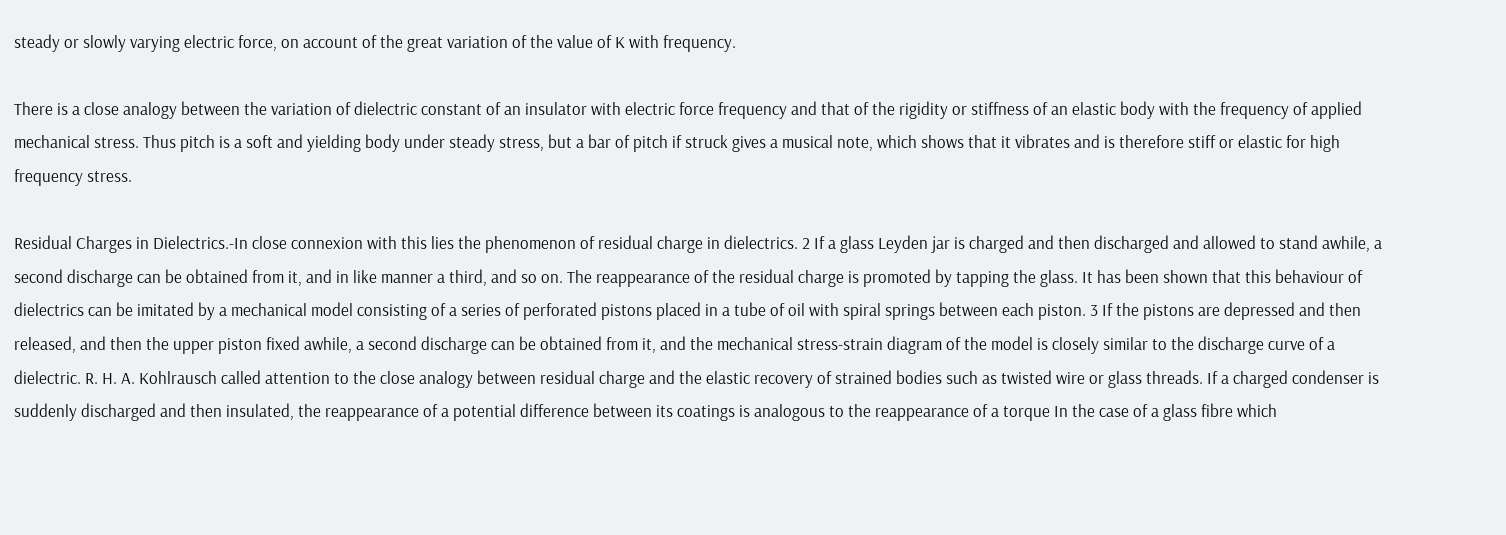steady or slowly varying electric force, on account of the great variation of the value of K with frequency.

There is a close analogy between the variation of dielectric constant of an insulator with electric force frequency and that of the rigidity or stiffness of an elastic body with the frequency of applied mechanical stress. Thus pitch is a soft and yielding body under steady stress, but a bar of pitch if struck gives a musical note, which shows that it vibrates and is therefore stiff or elastic for high frequency stress.

Residual Charges in Dielectrics.-In close connexion with this lies the phenomenon of residual charge in dielectrics. 2 If a glass Leyden jar is charged and then discharged and allowed to stand awhile, a second discharge can be obtained from it, and in like manner a third, and so on. The reappearance of the residual charge is promoted by tapping the glass. It has been shown that this behaviour of dielectrics can be imitated by a mechanical model consisting of a series of perforated pistons placed in a tube of oil with spiral springs between each piston. 3 If the pistons are depressed and then released, and then the upper piston fixed awhile, a second discharge can be obtained from it, and the mechanical stress-strain diagram of the model is closely similar to the discharge curve of a dielectric. R. H. A. Kohlrausch called attention to the close analogy between residual charge and the elastic recovery of strained bodies such as twisted wire or glass threads. If a charged condenser is suddenly discharged and then insulated, the reappearance of a potential difference between its coatings is analogous to the reappearance of a torque In the case of a glass fibre which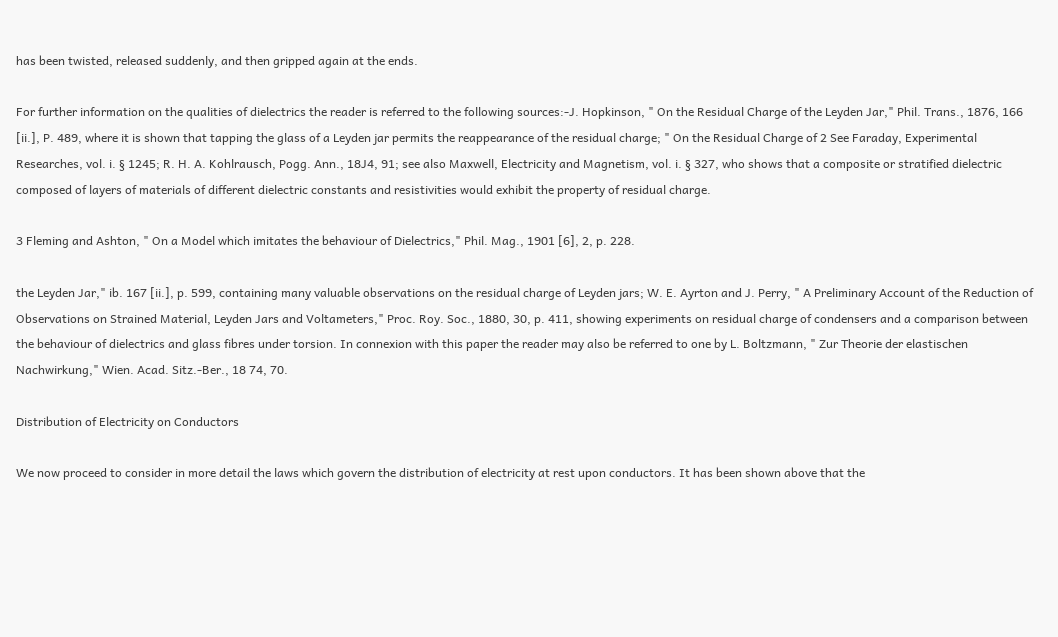has been twisted, released suddenly, and then gripped again at the ends.

For further information on the qualities of dielectrics the reader is referred to the following sources:-J. Hopkinson, " On the Residual Charge of the Leyden Jar," Phil. Trans., 1876, 166 [ii.], P. 489, where it is shown that tapping the glass of a Leyden jar permits the reappearance of the residual charge; " On the Residual Charge of 2 See Faraday, Experimental Researches, vol. i. § 1245; R. H. A. Kohlrausch, Pogg. Ann., 18J4, 91; see also Maxwell, Electricity and Magnetism, vol. i. § 327, who shows that a composite or stratified dielectric composed of layers of materials of different dielectric constants and resistivities would exhibit the property of residual charge.

3 Fleming and Ashton, " On a Model which imitates the behaviour of Dielectrics," Phil. Mag., 1901 [6], 2, p. 228.

the Leyden Jar," ib. 167 [ii.], p. 599, containing many valuable observations on the residual charge of Leyden jars; W. E. Ayrton and J. Perry, " A Preliminary Account of the Reduction of Observations on Strained Material, Leyden Jars and Voltameters," Proc. Roy. Soc., 1880, 30, p. 411, showing experiments on residual charge of condensers and a comparison between the behaviour of dielectrics and glass fibres under torsion. In connexion with this paper the reader may also be referred to one by L. Boltzmann, " Zur Theorie der elastischen Nachwirkung," Wien. Acad. Sitz.-Ber., 18 74, 70.

Distribution of Electricity on Conductors

We now proceed to consider in more detail the laws which govern the distribution of electricity at rest upon conductors. It has been shown above that the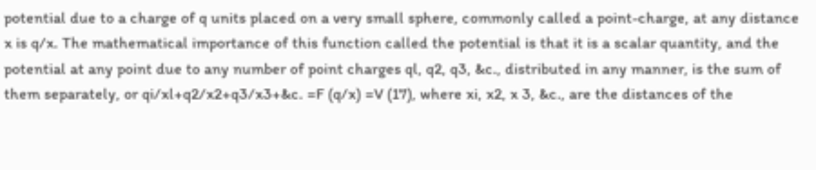potential due to a charge of q units placed on a very small sphere, commonly called a point-charge, at any distance x is q/x. The mathematical importance of this function called the potential is that it is a scalar quantity, and the potential at any point due to any number of point charges ql, q2, q3, &c., distributed in any manner, is the sum of them separately, or qi/xl+q2/x2+q3/x3+&c. =F (q/x) =V (17), where xi, x2, x 3, &c., are the distances of the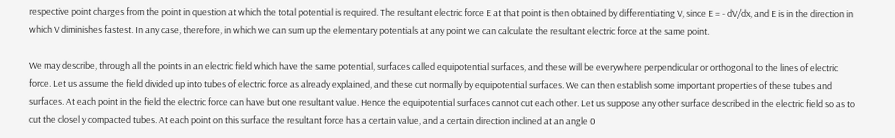respective point charges from the point in question at which the total potential is required. The resultant electric force E at that point is then obtained by differentiating V, since E = - dV/dx, and E is in the direction in which V diminishes fastest. In any case, therefore, in which we can sum up the elementary potentials at any point we can calculate the resultant electric force at the same point.

We may describe, through all the points in an electric field which have the same potential, surfaces called equipotential surfaces, and these will be everywhere perpendicular or orthogonal to the lines of electric force. Let us assume the field divided up into tubes of electric force as already explained, and these cut normally by equipotential surfaces. We can then establish some important properties of these tubes and surfaces. At each point in the field the electric force can have but one resultant value. Hence the equipotential surfaces cannot cut each other. Let us suppose any other surface described in the electric field so as to cut the closel y compacted tubes. At each point on this surface the resultant force has a certain value, and a certain direction inclined at an angle 0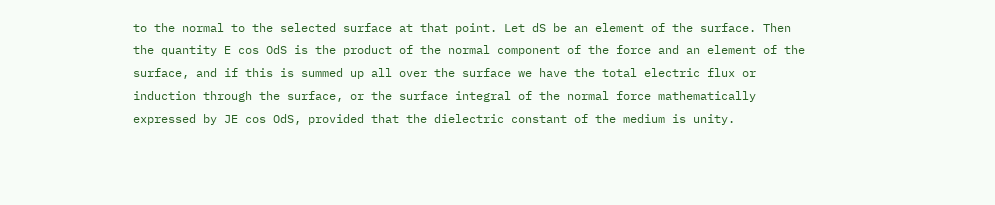to the normal to the selected surface at that point. Let dS be an element of the surface. Then the quantity E cos OdS is the product of the normal component of the force and an element of the surface, and if this is summed up all over the surface we have the total electric flux or induction through the surface, or the surface integral of the normal force mathematically expressed by JE cos OdS, provided that the dielectric constant of the medium is unity.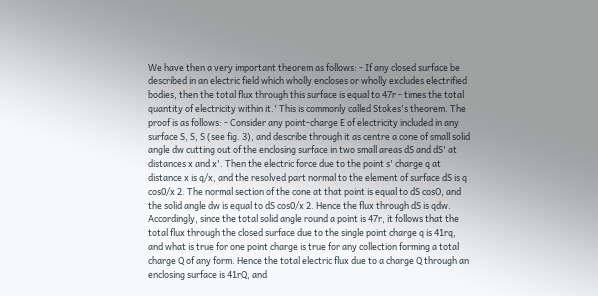We have then a very important theorem as follows: - If any closed surface be described in an electric field which wholly encloses or wholly excludes electrified bodies, then the total flux through this surface is equal to 47r - times the total quantity of electricity within it.' This is commonly called Stokes's theorem. The proof is as follows: - Consider any point-charge E of electricity included in any surface S, S, S (see fig. 3), and describe through it as centre a cone of small solid angle dw cutting out of the enclosing surface in two small areas dS and dS' at distances x and x'. Then the electric force due to the point s' charge q at distance x is q/x, and the resolved part normal to the element of surface dS is q cos0/x 2. The normal section of the cone at that point is equal to dS cosO, and the solid angle dw is equal to dS cos0/x 2. Hence the flux through dS is qdw. Accordingly, since the total solid angle round a point is 47r, it follows that the total flux through the closed surface due to the single point charge q is 41rq, and what is true for one point charge is true for any collection forming a total charge Q of any form. Hence the total electric flux due to a charge Q through an enclosing surface is 41rQ, and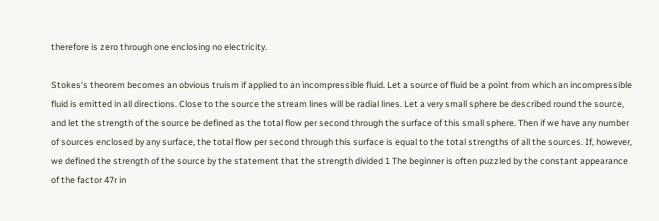therefore is zero through one enclosing no electricity.

Stokes's theorem becomes an obvious truism if applied to an incompressible fluid. Let a source of fluid be a point from which an incompressible fluid is emitted in all directions. Close to the source the stream lines will be radial lines. Let a very small sphere be described round the source, and let the strength of the source be defined as the total flow per second through the surface of this small sphere. Then if we have any number of sources enclosed by any surface, the total flow per second through this surface is equal to the total strengths of all the sources. If, however, we defined the strength of the source by the statement that the strength divided 1 The beginner is often puzzled by the constant appearance of the factor 47r in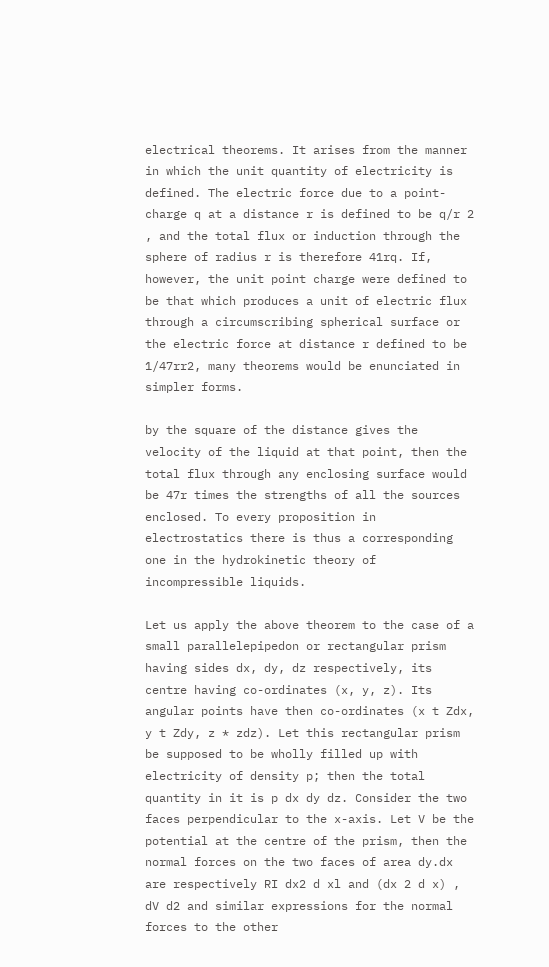electrical theorems. It arises from the manner in which the unit quantity of electricity is defined. The electric force due to a point-charge q at a distance r is defined to be q/r 2 , and the total flux or induction through the sphere of radius r is therefore 41rq. If, however, the unit point charge were defined to be that which produces a unit of electric flux through a circumscribing spherical surface or the electric force at distance r defined to be 1/47rr2, many theorems would be enunciated in simpler forms.

by the square of the distance gives the velocity of the liquid at that point, then the total flux through any enclosing surface would be 47r times the strengths of all the sources enclosed. To every proposition in electrostatics there is thus a corresponding one in the hydrokinetic theory of incompressible liquids.

Let us apply the above theorem to the case of a small parallelepipedon or rectangular prism having sides dx, dy, dz respectively, its centre having co-ordinates (x, y, z). Its angular points have then co-ordinates (x t Zdx, y t Zdy, z * zdz). Let this rectangular prism be supposed to be wholly filled up with electricity of density p; then the total quantity in it is p dx dy dz. Consider the two faces perpendicular to the x-axis. Let V be the potential at the centre of the prism, then the normal forces on the two faces of area dy.dx are respectively RI dx2 d xl and (dx 2 d x) , dV d2 and similar expressions for the normal forces to the other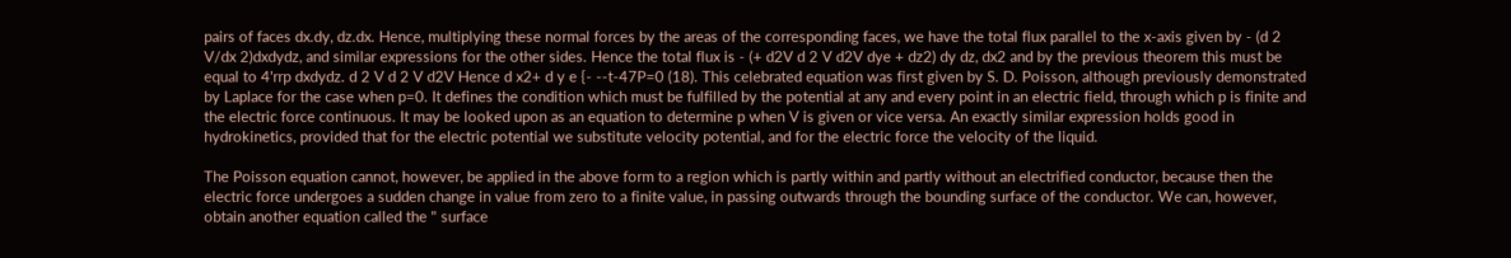pairs of faces dx.dy, dz.dx. Hence, multiplying these normal forces by the areas of the corresponding faces, we have the total flux parallel to the x-axis given by - (d 2 V/dx 2)dxdydz, and similar expressions for the other sides. Hence the total flux is - (+ d2V d 2 V d2V dye + dz2) dy dz, dx2 and by the previous theorem this must be equal to 4'rrp dxdydz. d 2 V d 2 V d2V Hence d x2+ d y e {- --t-47P=0 (18). This celebrated equation was first given by S. D. Poisson, although previously demonstrated by Laplace for the case when p=0. It defines the condition which must be fulfilled by the potential at any and every point in an electric field, through which p is finite and the electric force continuous. It may be looked upon as an equation to determine p when V is given or vice versa. An exactly similar expression holds good in hydrokinetics, provided that for the electric potential we substitute velocity potential, and for the electric force the velocity of the liquid.

The Poisson equation cannot, however, be applied in the above form to a region which is partly within and partly without an electrified conductor, because then the electric force undergoes a sudden change in value from zero to a finite value, in passing outwards through the bounding surface of the conductor. We can, however, obtain another equation called the " surface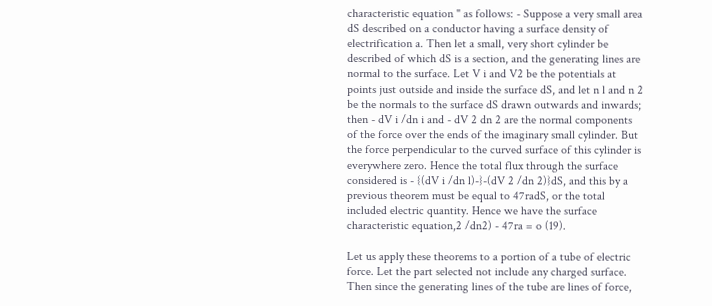characteristic equation " as follows: - Suppose a very small area dS described on a conductor having a surface density of electrification a. Then let a small, very short cylinder be described of which dS is a section, and the generating lines are normal to the surface. Let V i and V2 be the potentials at points just outside and inside the surface dS, and let n l and n 2 be the normals to the surface dS drawn outwards and inwards; then - dV i /dn i and - dV 2 dn 2 are the normal components of the force over the ends of the imaginary small cylinder. But the force perpendicular to the curved surface of this cylinder is everywhere zero. Hence the total flux through the surface considered is - {(dV i /dn l)-}-(dV 2 /dn 2)}dS, and this by a previous theorem must be equal to 47radS, or the total included electric quantity. Hence we have the surface characteristic equation,2 /dn2) - 47ra = o (19).

Let us apply these theorems to a portion of a tube of electric force. Let the part selected not include any charged surface. Then since the generating lines of the tube are lines of force,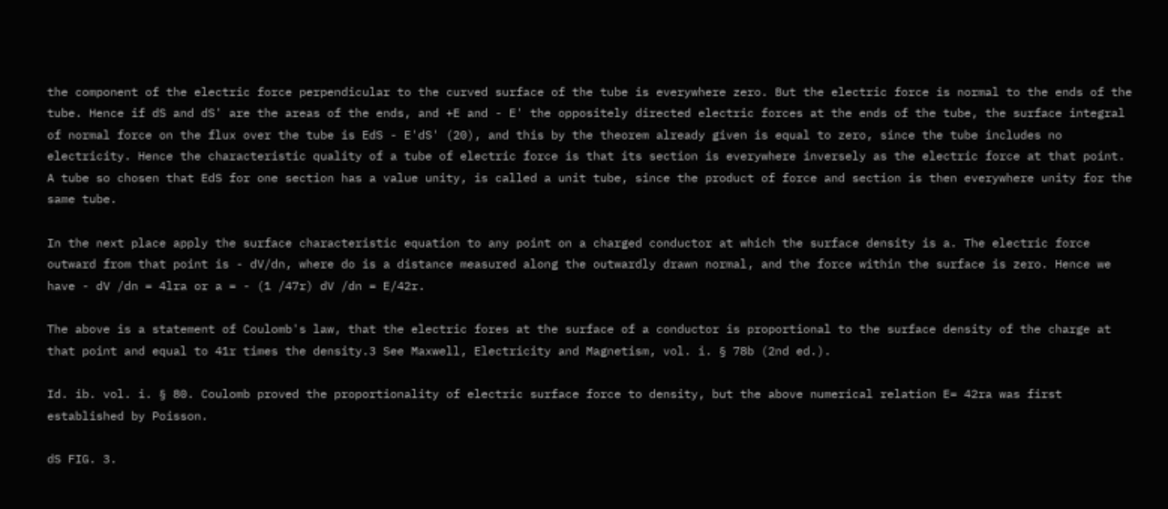the component of the electric force perpendicular to the curved surface of the tube is everywhere zero. But the electric force is normal to the ends of the tube. Hence if dS and dS' are the areas of the ends, and +E and - E' the oppositely directed electric forces at the ends of the tube, the surface integral of normal force on the flux over the tube is EdS - E'dS' (20), and this by the theorem already given is equal to zero, since the tube includes no electricity. Hence the characteristic quality of a tube of electric force is that its section is everywhere inversely as the electric force at that point. A tube so chosen that EdS for one section has a value unity, is called a unit tube, since the product of force and section is then everywhere unity for the same tube.

In the next place apply the surface characteristic equation to any point on a charged conductor at which the surface density is a. The electric force outward from that point is - dV/dn, where do is a distance measured along the outwardly drawn normal, and the force within the surface is zero. Hence we have - dV /dn = 4lra or a = - (1 /47r) dV /dn = E/42r.

The above is a statement of Coulomb's law, that the electric fores at the surface of a conductor is proportional to the surface density of the charge at that point and equal to 41r times the density.3 See Maxwell, Electricity and Magnetism, vol. i. § 78b (2nd ed.).

Id. ib. vol. i. § 80. Coulomb proved the proportionality of electric surface force to density, but the above numerical relation E= 42ra was first established by Poisson.

dS FIG. 3.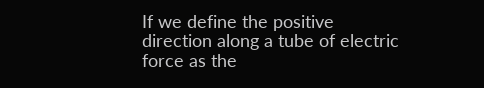If we define the positive direction along a tube of electric force as the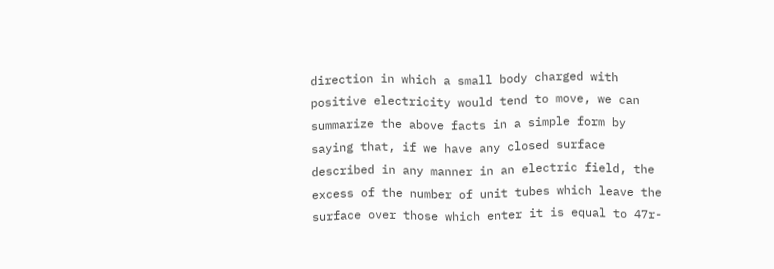direction in which a small body charged with positive electricity would tend to move, we can summarize the above facts in a simple form by saying that, if we have any closed surface described in any manner in an electric field, the excess of the number of unit tubes which leave the surface over those which enter it is equal to 47r-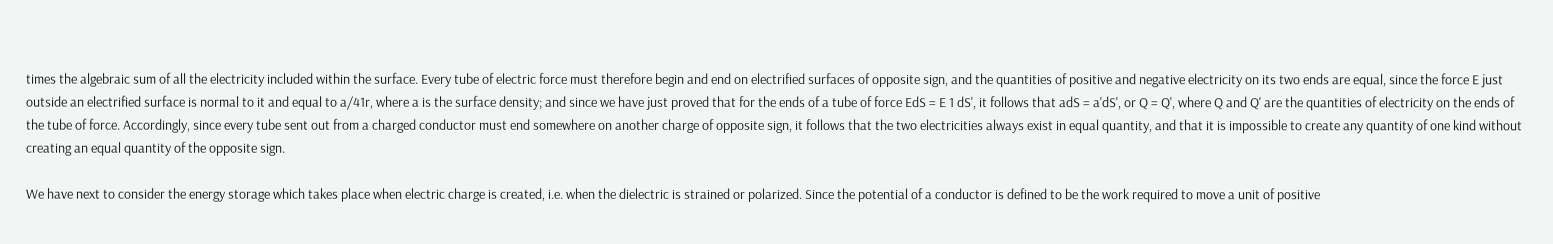times the algebraic sum of all the electricity included within the surface. Every tube of electric force must therefore begin and end on electrified surfaces of opposite sign, and the quantities of positive and negative electricity on its two ends are equal, since the force E just outside an electrified surface is normal to it and equal to a/41r, where a is the surface density; and since we have just proved that for the ends of a tube of force EdS = E 1 dS', it follows that adS = a'dS', or Q = Q', where Q and Q' are the quantities of electricity on the ends of the tube of force. Accordingly, since every tube sent out from a charged conductor must end somewhere on another charge of opposite sign, it follows that the two electricities always exist in equal quantity, and that it is impossible to create any quantity of one kind without creating an equal quantity of the opposite sign.

We have next to consider the energy storage which takes place when electric charge is created, i.e. when the dielectric is strained or polarized. Since the potential of a conductor is defined to be the work required to move a unit of positive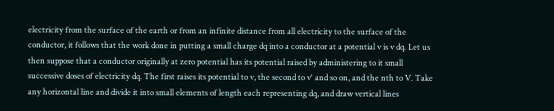electricity from the surface of the earth or from an infinite distance from all electricity to the surface of the conductor, it follows that the work done in putting a small charge dq into a conductor at a potential v is v dq. Let us then suppose that a conductor originally at zero potential has its potential raised by administering to it small successive doses of electricity dq. The first raises its potential to v, the second to v' and so on, and the nth to V. Take any horizontal line and divide it into small elements of length each representing dq, and draw vertical lines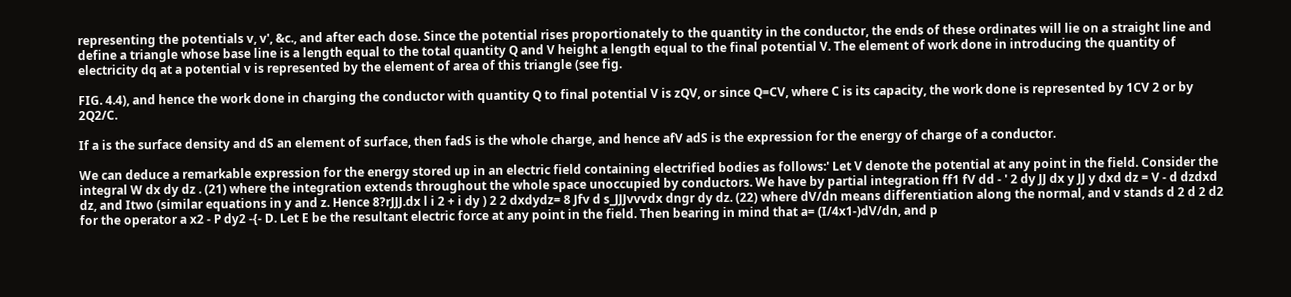representing the potentials v, v', &c., and after each dose. Since the potential rises proportionately to the quantity in the conductor, the ends of these ordinates will lie on a straight line and define a triangle whose base line is a length equal to the total quantity Q and V height a length equal to the final potential V. The element of work done in introducing the quantity of electricity dq at a potential v is represented by the element of area of this triangle (see fig.

FIG. 4.4), and hence the work done in charging the conductor with quantity Q to final potential V is zQV, or since Q=CV, where C is its capacity, the work done is represented by 1CV 2 or by 2Q2/C.

If a is the surface density and dS an element of surface, then fadS is the whole charge, and hence afV adS is the expression for the energy of charge of a conductor.

We can deduce a remarkable expression for the energy stored up in an electric field containing electrified bodies as follows:' Let V denote the potential at any point in the field. Consider the integral W dx dy dz . (21) where the integration extends throughout the whole space unoccupied by conductors. We have by partial integration ff1 fV dd - ' 2 dy JJ dx y JJ y dxd dz = V - d dzdxd dz, and Itwo (similar equations in y and z. Hence 8?rJJJ.dx l i 2 + i dy ) 2 2 dxdydz= 8 Jfv d s_JJJvvvdx dngr dy dz. (22) where dV/dn means differentiation along the normal, and v stands d 2 d 2 d2 for the operator a x2 - P dy2 -{- D. Let E be the resultant electric force at any point in the field. Then bearing in mind that a= (I/4x1-)dV/dn, and p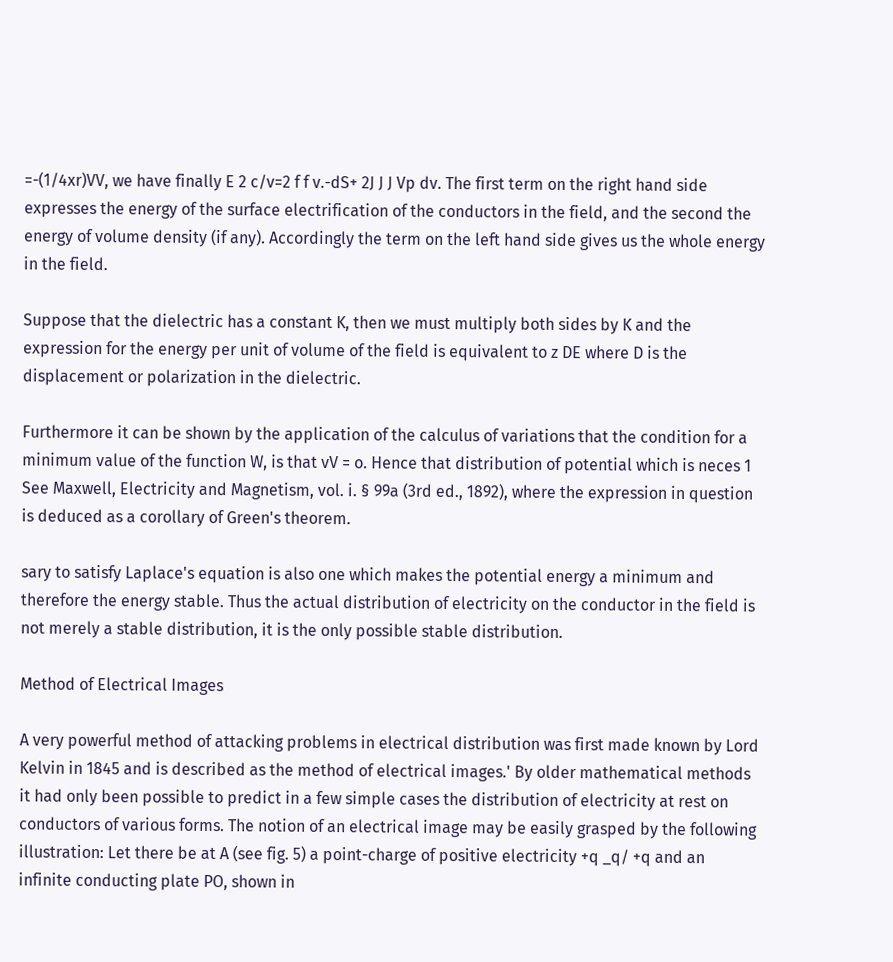=-(1/4xr)VV, we have finally E 2 c/v=2 f f v.-dS+ 2J J J Vp dv. The first term on the right hand side expresses the energy of the surface electrification of the conductors in the field, and the second the energy of volume density (if any). Accordingly the term on the left hand side gives us the whole energy in the field.

Suppose that the dielectric has a constant K, then we must multiply both sides by K and the expression for the energy per unit of volume of the field is equivalent to z DE where D is the displacement or polarization in the dielectric.

Furthermore it can be shown by the application of the calculus of variations that the condition for a minimum value of the function W, is that vV = o. Hence that distribution of potential which is neces 1 See Maxwell, Electricity and Magnetism, vol. i. § 99a (3rd ed., 1892), where the expression in question is deduced as a corollary of Green's theorem.

sary to satisfy Laplace's equation is also one which makes the potential energy a minimum and therefore the energy stable. Thus the actual distribution of electricity on the conductor in the field is not merely a stable distribution, it is the only possible stable distribution.

Method of Electrical Images

A very powerful method of attacking problems in electrical distribution was first made known by Lord Kelvin in 1845 and is described as the method of electrical images.' By older mathematical methods it had only been possible to predict in a few simple cases the distribution of electricity at rest on conductors of various forms. The notion of an electrical image may be easily grasped by the following illustration: Let there be at A (see fig. 5) a point-charge of positive electricity +q _q/ +q and an infinite conducting plate PO, shown in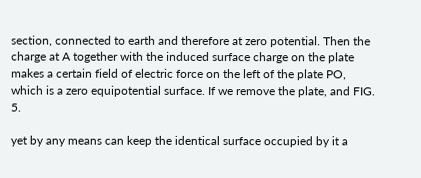section, connected to earth and therefore at zero potential. Then the charge at A together with the induced surface charge on the plate makes a certain field of electric force on the left of the plate PO, which is a zero equipotential surface. If we remove the plate, and FIG. 5.

yet by any means can keep the identical surface occupied by it a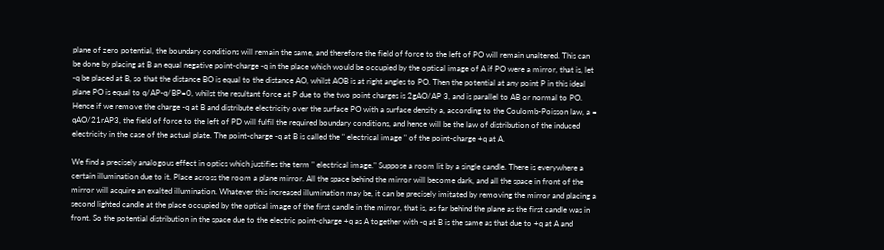plane of zero potential, the boundary conditions will remain the same, and therefore the field of force to the left of PO will remain unaltered. This can be done by placing at B an equal negative point-charge -q in the place which would be occupied by the optical image of A if PO were a mirror, that is, let -q be placed at B, so that the distance BO is equal to the distance AO, whilst AOB is at right angles to PO. Then the potential at any point P in this ideal plane PO is equal to q/AP-q/BP=0, whilst the resultant force at P due to the two point charges is 2gAO/AP 3, and is parallel to AB or normal to PO. Hence if we remove the charge -q at B and distribute electricity over the surface PO with a surface density a, according to the Coulomb-Poisson law, a = qAO/21rAP3, the field of force to the left of PD will fulfil the required boundary conditions, and hence will be the law of distribution of the induced electricity in the case of the actual plate. The point-charge -q at B is called the " electrical image " of the point-charge +q at A.

We find a precisely analogous effect in optics which justifies the term " electrical image." Suppose a room lit by a single candle. There is everywhere a certain illumination due to it. Place across the room a plane mirror. All the space behind the mirror will become dark, and all the space in front of the mirror will acquire an exalted illumination. Whatever this increased illumination may be, it can be precisely imitated by removing the mirror and placing a second lighted candle at the place occupied by the optical image of the first candle in the mirror, that is, as far behind the plane as the first candle was in front. So the potential distribution in the space due to the electric point-charge +q as A together with -q at B is the same as that due to +q at A and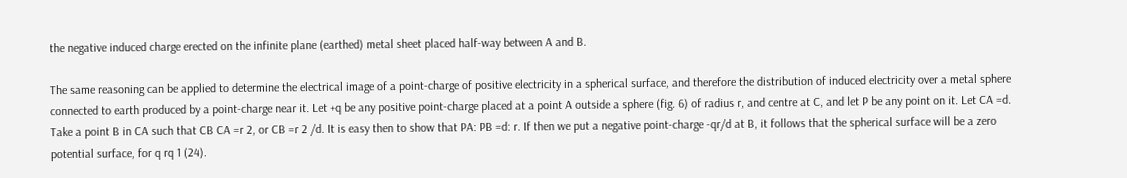the negative induced charge erected on the infinite plane (earthed) metal sheet placed half-way between A and B.

The same reasoning can be applied to determine the electrical image of a point-charge of positive electricity in a spherical surface, and therefore the distribution of induced electricity over a metal sphere connected to earth produced by a point-charge near it. Let +q be any positive point-charge placed at a point A outside a sphere (fig. 6) of radius r, and centre at C, and let P be any point on it. Let CA =d. Take a point B in CA such that CB CA =r 2, or CB =r 2 /d. It is easy then to show that PA: PB =d: r. If then we put a negative point-charge -qr/d at B, it follows that the spherical surface will be a zero potential surface, for q rq 1 (24).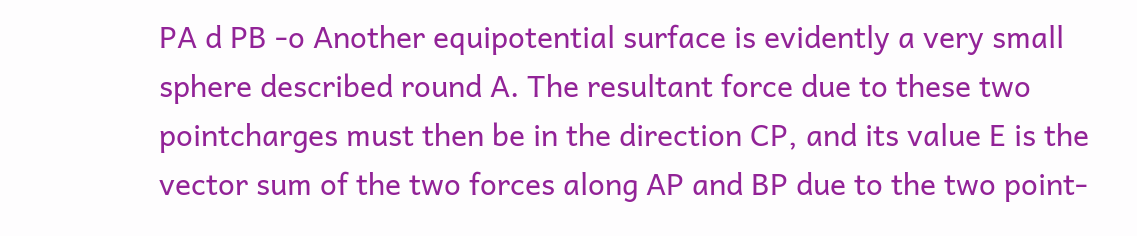PA d PB -o Another equipotential surface is evidently a very small sphere described round A. The resultant force due to these two pointcharges must then be in the direction CP, and its value E is the vector sum of the two forces along AP and BP due to the two point-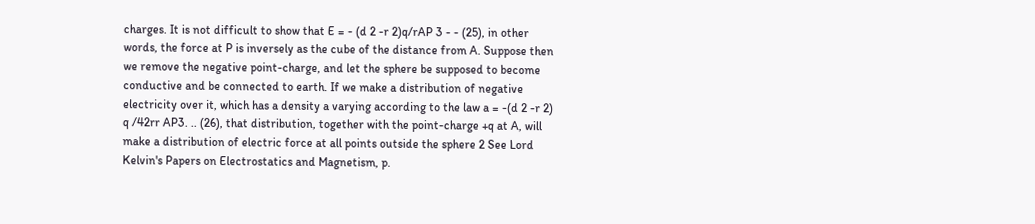charges. It is not difficult to show that E = - (d 2 -r 2)q/rAP 3 - - (25), in other words, the force at P is inversely as the cube of the distance from A. Suppose then we remove the negative point-charge, and let the sphere be supposed to become conductive and be connected to earth. If we make a distribution of negative electricity over it, which has a density a varying according to the law a = -(d 2 -r 2) q /42rr AP3. .. (26), that distribution, together with the point-charge +q at A, will make a distribution of electric force at all points outside the sphere 2 See Lord Kelvin's Papers on Electrostatics and Magnetism, p.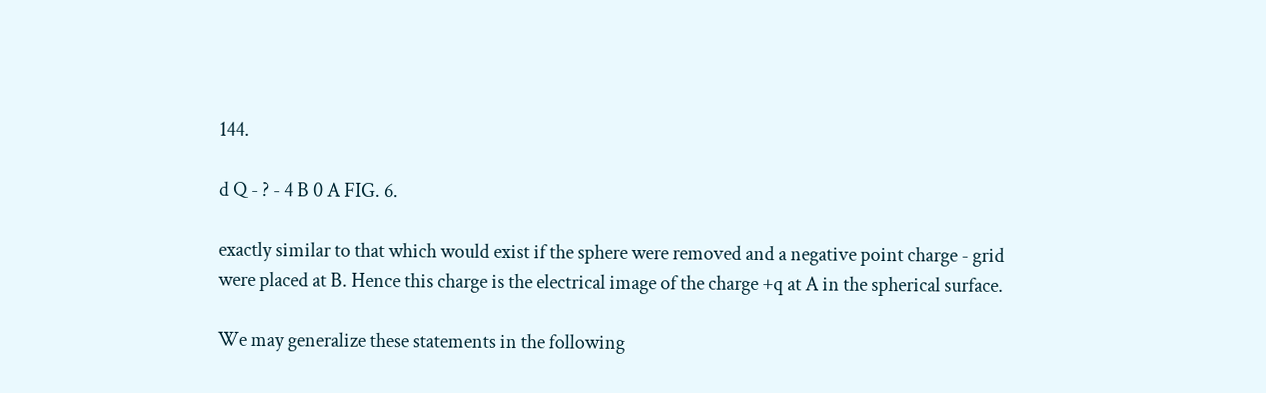144.

d Q - ? - 4 B 0 A FIG. 6.

exactly similar to that which would exist if the sphere were removed and a negative point charge - grid were placed at B. Hence this charge is the electrical image of the charge +q at A in the spherical surface.

We may generalize these statements in the following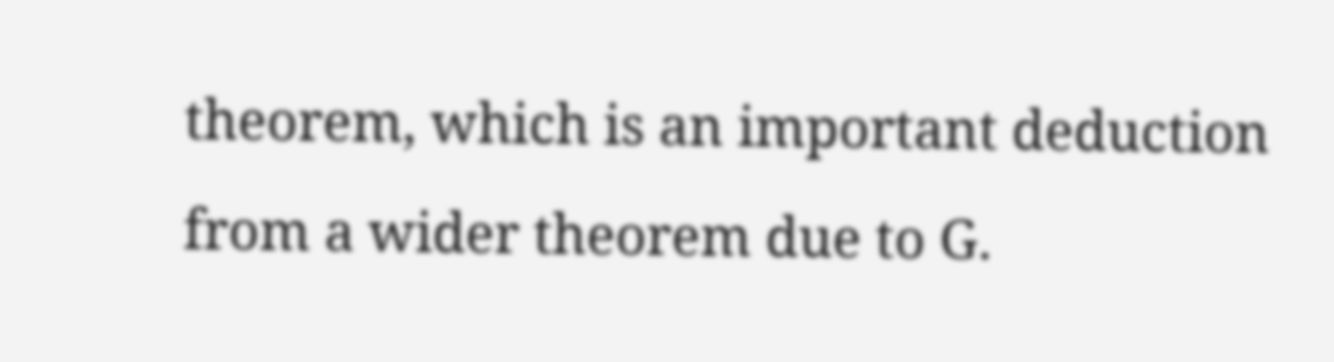theorem, which is an important deduction from a wider theorem due to G.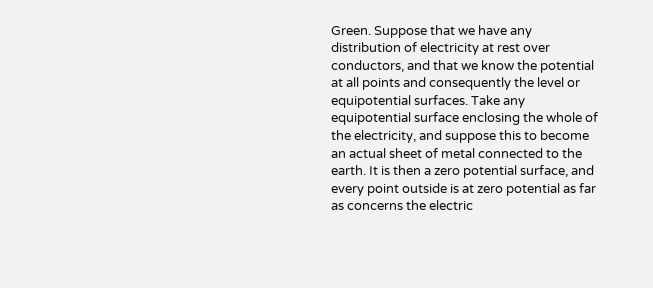Green. Suppose that we have any distribution of electricity at rest over conductors, and that we know the potential at all points and consequently the level or equipotential surfaces. Take any equipotential surface enclosing the whole of the electricity, and suppose this to become an actual sheet of metal connected to the earth. It is then a zero potential surface, and every point outside is at zero potential as far as concerns the electric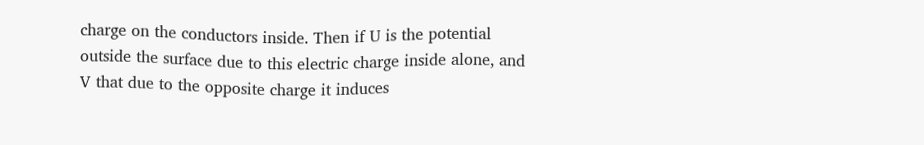charge on the conductors inside. Then if U is the potential outside the surface due to this electric charge inside alone, and V that due to the opposite charge it induces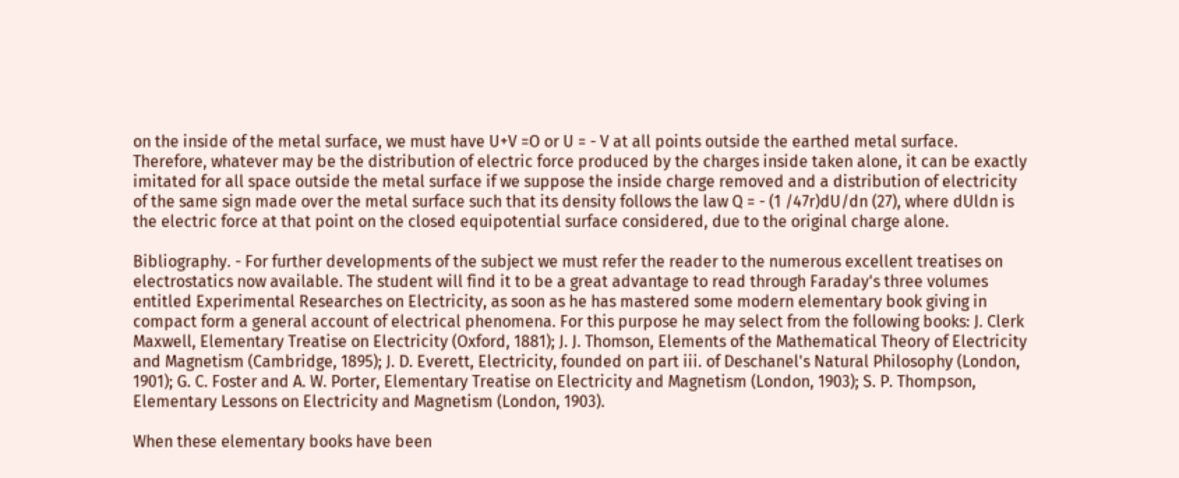on the inside of the metal surface, we must have U+V =O or U = - V at all points outside the earthed metal surface. Therefore, whatever may be the distribution of electric force produced by the charges inside taken alone, it can be exactly imitated for all space outside the metal surface if we suppose the inside charge removed and a distribution of electricity of the same sign made over the metal surface such that its density follows the law Q = - (1 /47r)dU/dn (27), where dUldn is the electric force at that point on the closed equipotential surface considered, due to the original charge alone.

Bibliography. - For further developments of the subject we must refer the reader to the numerous excellent treatises on electrostatics now available. The student will find it to be a great advantage to read through Faraday's three volumes entitled Experimental Researches on Electricity, as soon as he has mastered some modern elementary book giving in compact form a general account of electrical phenomena. For this purpose he may select from the following books: J. Clerk Maxwell, Elementary Treatise on Electricity (Oxford, 1881); J. J. Thomson, Elements of the Mathematical Theory of Electricity and Magnetism (Cambridge, 1895); J. D. Everett, Electricity, founded on part iii. of Deschanel's Natural Philosophy (London, 1901); G. C. Foster and A. W. Porter, Elementary Treatise on Electricity and Magnetism (London, 1903); S. P. Thompson, Elementary Lessons on Electricity and Magnetism (London, 1903).

When these elementary books have been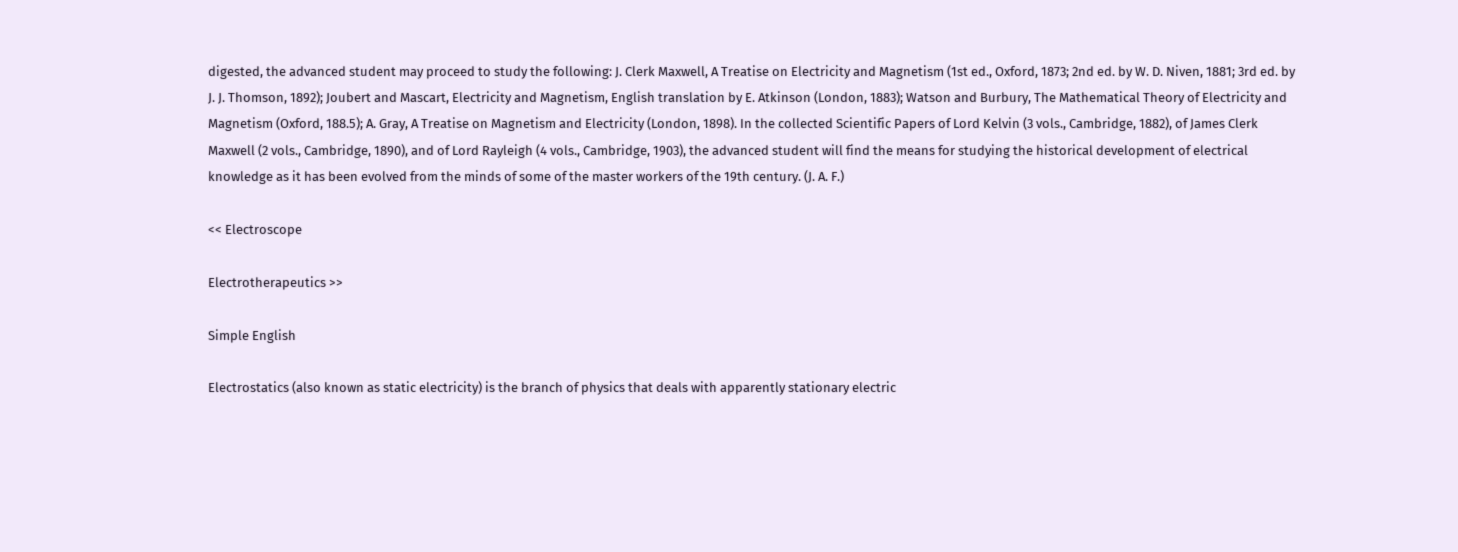digested, the advanced student may proceed to study the following: J. Clerk Maxwell, A Treatise on Electricity and Magnetism (1st ed., Oxford, 1873; 2nd ed. by W. D. Niven, 1881; 3rd ed. by J. J. Thomson, 1892); Joubert and Mascart, Electricity and Magnetism, English translation by E. Atkinson (London, 1883); Watson and Burbury, The Mathematical Theory of Electricity and Magnetism (Oxford, 188.5); A. Gray, A Treatise on Magnetism and Electricity (London, 1898). In the collected Scientific Papers of Lord Kelvin (3 vols., Cambridge, 1882), of James Clerk Maxwell (2 vols., Cambridge, 1890), and of Lord Rayleigh (4 vols., Cambridge, 1903), the advanced student will find the means for studying the historical development of electrical knowledge as it has been evolved from the minds of some of the master workers of the 19th century. (J. A. F.)

<< Electroscope

Electrotherapeutics >>

Simple English

Electrostatics (also known as static electricity) is the branch of physics that deals with apparently stationary electric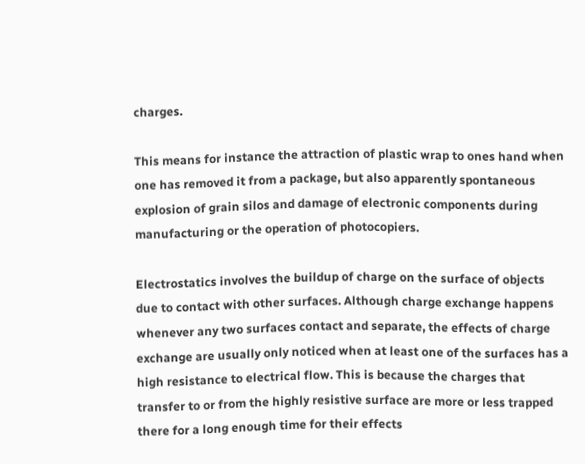charges.

This means for instance the attraction of plastic wrap to ones hand when one has removed it from a package, but also apparently spontaneous explosion of grain silos and damage of electronic components during manufacturing or the operation of photocopiers.

Electrostatics involves the buildup of charge on the surface of objects due to contact with other surfaces. Although charge exchange happens whenever any two surfaces contact and separate, the effects of charge exchange are usually only noticed when at least one of the surfaces has a high resistance to electrical flow. This is because the charges that transfer to or from the highly resistive surface are more or less trapped there for a long enough time for their effects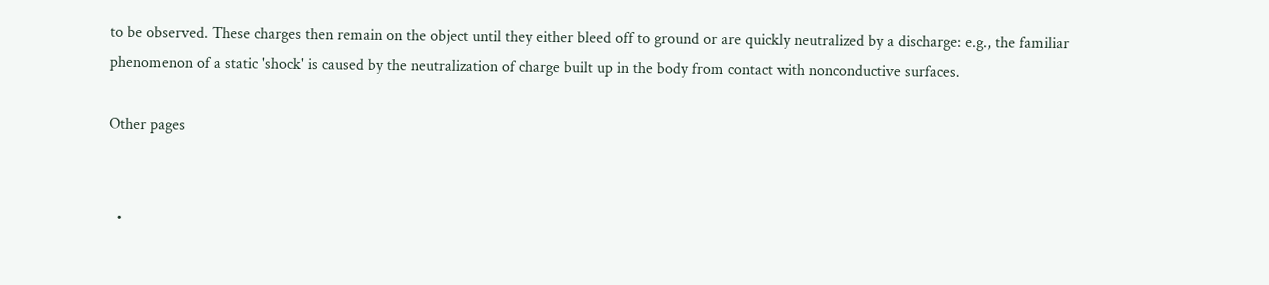to be observed. These charges then remain on the object until they either bleed off to ground or are quickly neutralized by a discharge: e.g., the familiar phenomenon of a static 'shock' is caused by the neutralization of charge built up in the body from contact with nonconductive surfaces.

Other pages


  •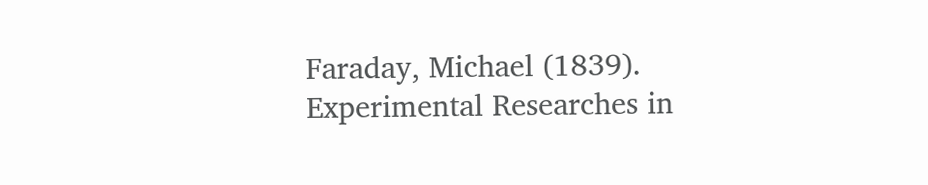Faraday, Michael (1839). Experimental Researches in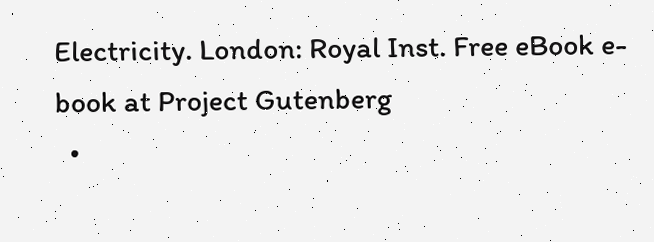Electricity. London: Royal Inst. Free eBook e-book at Project Gutenberg
  •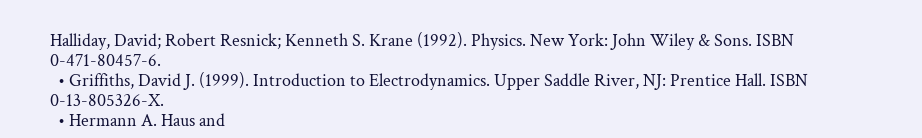Halliday, David; Robert Resnick; Kenneth S. Krane (1992). Physics. New York: John Wiley & Sons. ISBN 0-471-80457-6.
  • Griffiths, David J. (1999). Introduction to Electrodynamics. Upper Saddle River, NJ: Prentice Hall. ISBN 0-13-805326-X.
  • Hermann A. Haus and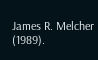James R. Melcher (1989).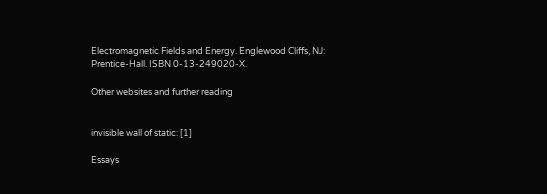Electromagnetic Fields and Energy. Englewood Cliffs, NJ: Prentice-Hall. ISBN 0-13-249020-X.

Other websites and further reading


invisible wall of static: [1]

Essays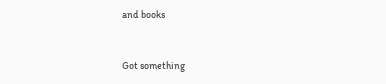and books


Got something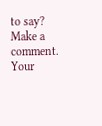to say? Make a comment.
Your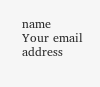name
Your email address